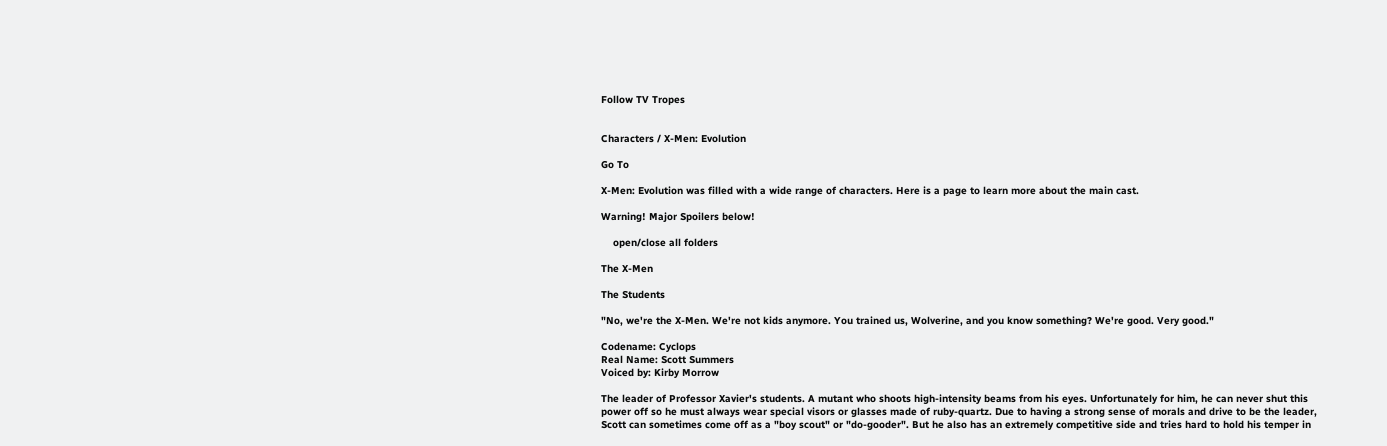Follow TV Tropes


Characters / X-Men: Evolution

Go To

X-Men: Evolution was filled with a wide range of characters. Here is a page to learn more about the main cast.

Warning! Major Spoilers below!

    open/close all folders

The X-Men

The Students

"No, we're the X-Men. We're not kids anymore. You trained us, Wolverine, and you know something? We're good. Very good."

Codename: Cyclops
Real Name: Scott Summers
Voiced by: Kirby Morrow

The leader of Professor Xavier's students. A mutant who shoots high-intensity beams from his eyes. Unfortunately for him, he can never shut this power off so he must always wear special visors or glasses made of ruby-quartz. Due to having a strong sense of morals and drive to be the leader, Scott can sometimes come off as a "boy scout" or "do-gooder". But he also has an extremely competitive side and tries hard to hold his temper in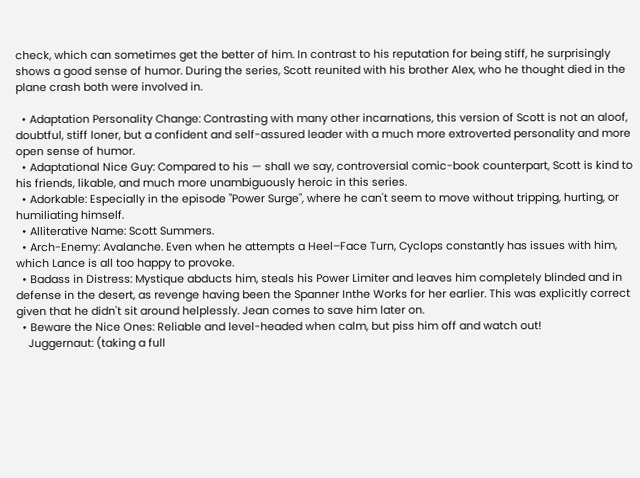check, which can sometimes get the better of him. In contrast to his reputation for being stiff, he surprisingly shows a good sense of humor. During the series, Scott reunited with his brother Alex, who he thought died in the plane crash both were involved in.

  • Adaptation Personality Change: Contrasting with many other incarnations, this version of Scott is not an aloof, doubtful, stiff loner, but a confident and self-assured leader with a much more extroverted personality and more open sense of humor.
  • Adaptational Nice Guy: Compared to his — shall we say, controversial comic-book counterpart, Scott is kind to his friends, likable, and much more unambiguously heroic in this series.
  • Adorkable: Especially in the episode "Power Surge", where he can't seem to move without tripping, hurting, or humiliating himself.
  • Alliterative Name: Scott Summers.
  • Arch-Enemy: Avalanche. Even when he attempts a Heel–Face Turn, Cyclops constantly has issues with him, which Lance is all too happy to provoke.
  • Badass in Distress: Mystique abducts him, steals his Power Limiter and leaves him completely blinded and in defense in the desert, as revenge having been the Spanner Inthe Works for her earlier. This was explicitly correct given that he didn't sit around helplessly. Jean comes to save him later on.
  • Beware the Nice Ones: Reliable and level-headed when calm, but piss him off and watch out!
    Juggernaut: (taking a full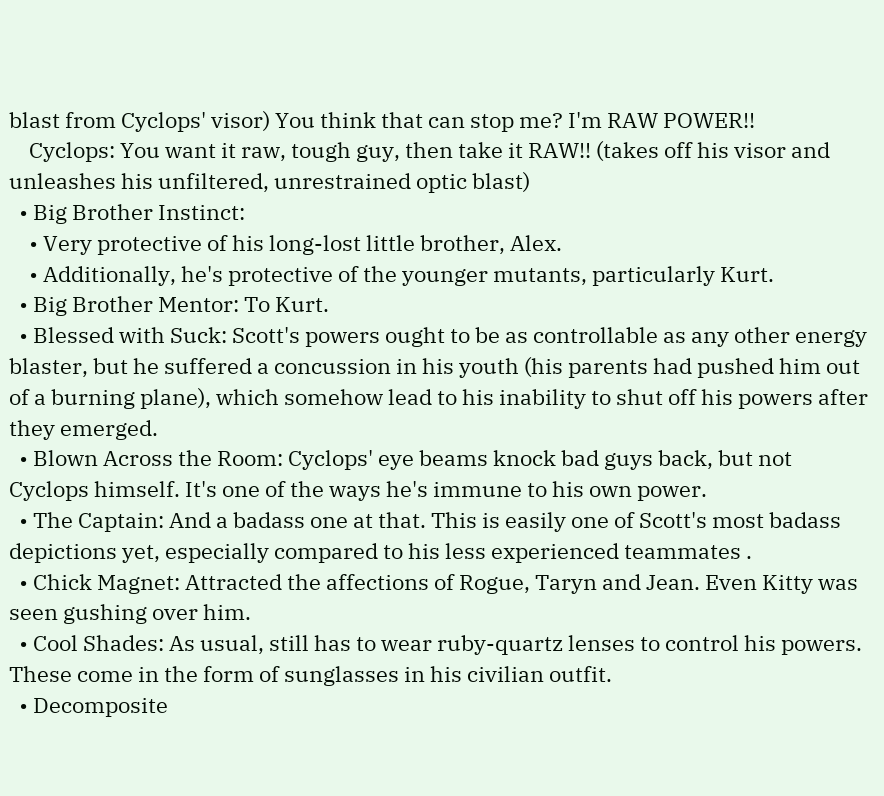blast from Cyclops' visor) You think that can stop me? I'm RAW POWER!!
    Cyclops: You want it raw, tough guy, then take it RAW!! (takes off his visor and unleashes his unfiltered, unrestrained optic blast)
  • Big Brother Instinct:
    • Very protective of his long-lost little brother, Alex.
    • Additionally, he's protective of the younger mutants, particularly Kurt.
  • Big Brother Mentor: To Kurt.
  • Blessed with Suck: Scott's powers ought to be as controllable as any other energy blaster, but he suffered a concussion in his youth (his parents had pushed him out of a burning plane), which somehow lead to his inability to shut off his powers after they emerged.
  • Blown Across the Room: Cyclops' eye beams knock bad guys back, but not Cyclops himself. It's one of the ways he's immune to his own power.
  • The Captain: And a badass one at that. This is easily one of Scott's most badass depictions yet, especially compared to his less experienced teammates .
  • Chick Magnet: Attracted the affections of Rogue, Taryn and Jean. Even Kitty was seen gushing over him.
  • Cool Shades: As usual, still has to wear ruby-quartz lenses to control his powers. These come in the form of sunglasses in his civilian outfit.
  • Decomposite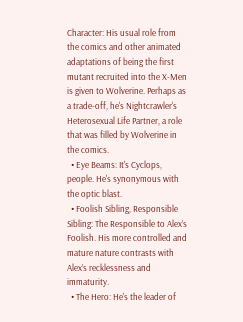Character: His usual role from the comics and other animated adaptations of being the first mutant recruited into the X-Men is given to Wolverine. Perhaps as a trade-off, he's Nightcrawler's Heterosexual Life Partner, a role that was filled by Wolverine in the comics.
  • Eye Beams: It's Cyclops, people. He's synonymous with the optic blast.
  • Foolish Sibling, Responsible Sibling: The Responsible to Alex’s Foolish. His more controlled and mature nature contrasts with Alex’s recklessness and immaturity.
  • The Hero: He's the leader of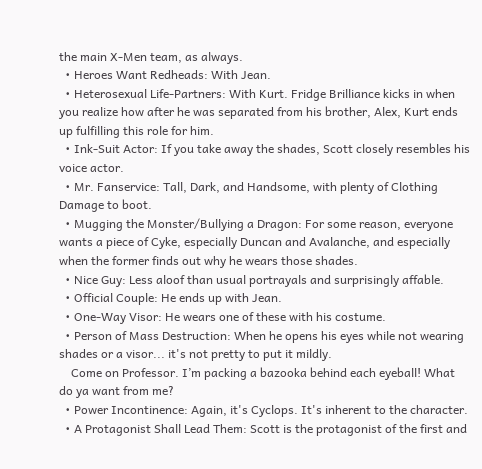the main X-Men team, as always.
  • Heroes Want Redheads: With Jean.
  • Heterosexual Life-Partners: With Kurt. Fridge Brilliance kicks in when you realize how after he was separated from his brother, Alex, Kurt ends up fulfilling this role for him.
  • Ink-Suit Actor: If you take away the shades, Scott closely resembles his voice actor.
  • Mr. Fanservice: Tall, Dark, and Handsome, with plenty of Clothing Damage to boot.
  • Mugging the Monster/Bullying a Dragon: For some reason, everyone wants a piece of Cyke, especially Duncan and Avalanche, and especially when the former finds out why he wears those shades.
  • Nice Guy: Less aloof than usual portrayals and surprisingly affable.
  • Official Couple: He ends up with Jean.
  • One-Way Visor: He wears one of these with his costume.
  • Person of Mass Destruction: When he opens his eyes while not wearing shades or a visor... it's not pretty to put it mildly.
    Come on Professor. I’m packing a bazooka behind each eyeball! What do ya want from me?
  • Power Incontinence: Again, it's Cyclops. It's inherent to the character.
  • A Protagonist Shall Lead Them: Scott is the protagonist of the first and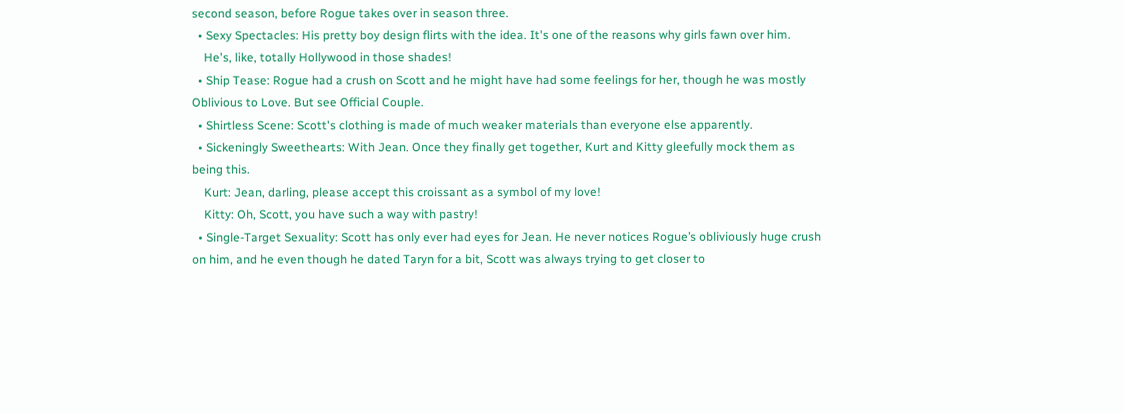second season, before Rogue takes over in season three.
  • Sexy Spectacles: His pretty boy design flirts with the idea. It's one of the reasons why girls fawn over him.
    He's, like, totally Hollywood in those shades!
  • Ship Tease: Rogue had a crush on Scott and he might have had some feelings for her, though he was mostly Oblivious to Love. But see Official Couple.
  • Shirtless Scene: Scott's clothing is made of much weaker materials than everyone else apparently.
  • Sickeningly Sweethearts: With Jean. Once they finally get together, Kurt and Kitty gleefully mock them as being this.
    Kurt: Jean, darling, please accept this croissant as a symbol of my love!
    Kitty: Oh, Scott, you have such a way with pastry!
  • Single-Target Sexuality: Scott has only ever had eyes for Jean. He never notices Rogue’s obliviously huge crush on him, and he even though he dated Taryn for a bit, Scott was always trying to get closer to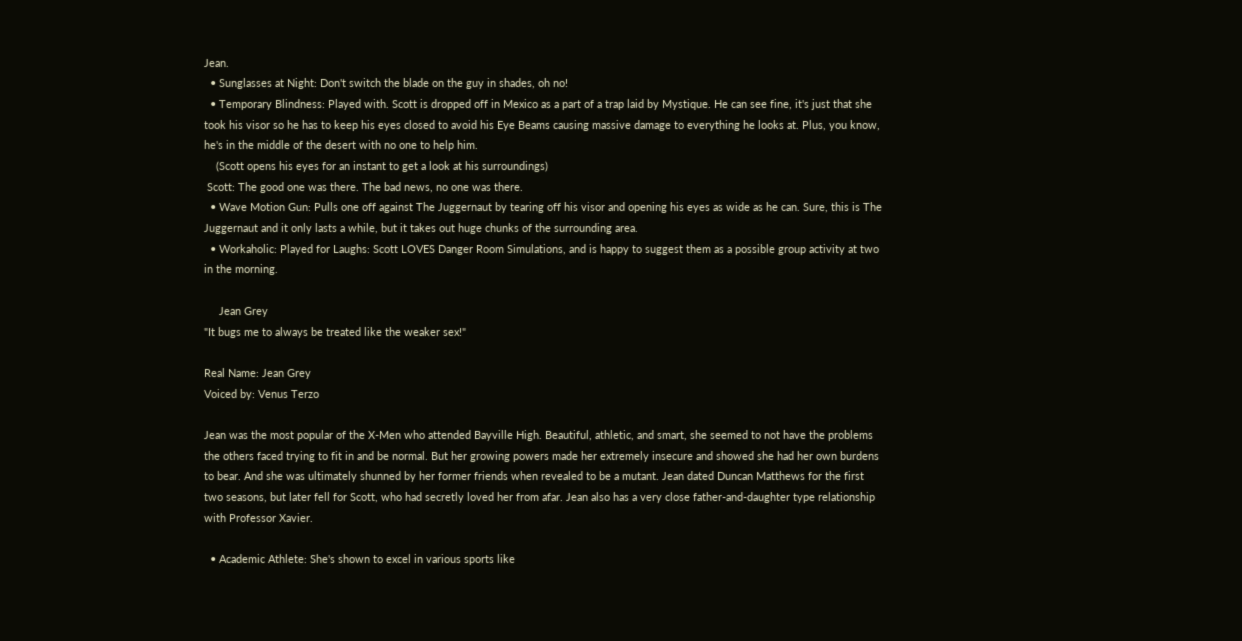Jean.
  • Sunglasses at Night: Don't switch the blade on the guy in shades, oh no!
  • Temporary Blindness: Played with. Scott is dropped off in Mexico as a part of a trap laid by Mystique. He can see fine, it's just that she took his visor so he has to keep his eyes closed to avoid his Eye Beams causing massive damage to everything he looks at. Plus, you know, he's in the middle of the desert with no one to help him.
    (Scott opens his eyes for an instant to get a look at his surroundings)
 Scott: The good one was there. The bad news, no one was there.
  • Wave Motion Gun: Pulls one off against The Juggernaut by tearing off his visor and opening his eyes as wide as he can. Sure, this is The Juggernaut and it only lasts a while, but it takes out huge chunks of the surrounding area.
  • Workaholic: Played for Laughs: Scott LOVES Danger Room Simulations, and is happy to suggest them as a possible group activity at two in the morning.

     Jean Grey
"It bugs me to always be treated like the weaker sex!"

Real Name: Jean Grey
Voiced by: Venus Terzo

Jean was the most popular of the X-Men who attended Bayville High. Beautiful, athletic, and smart, she seemed to not have the problems the others faced trying to fit in and be normal. But her growing powers made her extremely insecure and showed she had her own burdens to bear. And she was ultimately shunned by her former friends when revealed to be a mutant. Jean dated Duncan Matthews for the first two seasons, but later fell for Scott, who had secretly loved her from afar. Jean also has a very close father-and-daughter type relationship with Professor Xavier.

  • Academic Athlete: She's shown to excel in various sports like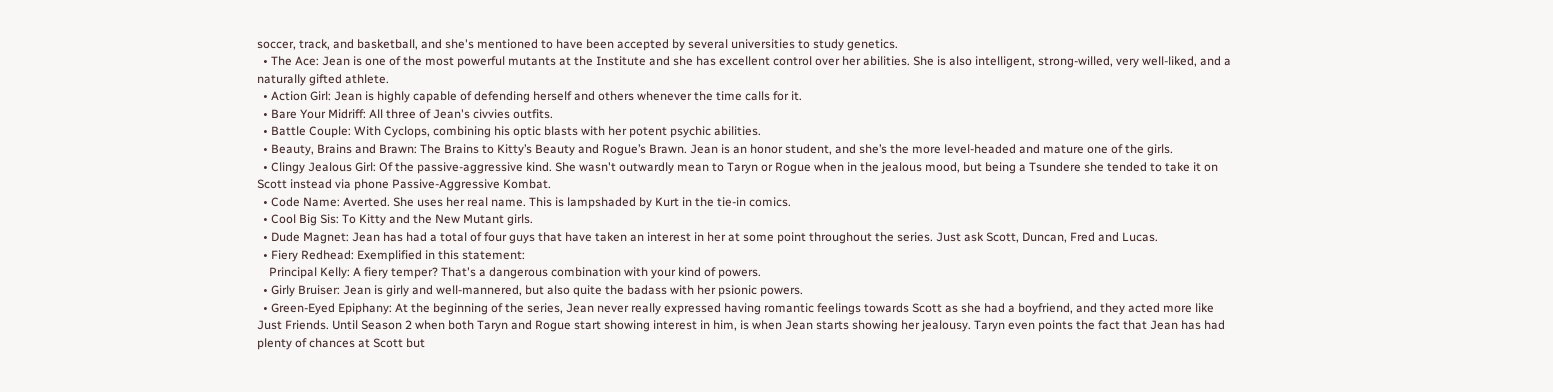soccer, track, and basketball, and she's mentioned to have been accepted by several universities to study genetics.
  • The Ace: Jean is one of the most powerful mutants at the Institute and she has excellent control over her abilities. She is also intelligent, strong-willed, very well-liked, and a naturally gifted athlete.
  • Action Girl: Jean is highly capable of defending herself and others whenever the time calls for it.
  • Bare Your Midriff: All three of Jean's civvies outfits.
  • Battle Couple: With Cyclops, combining his optic blasts with her potent psychic abilities.
  • Beauty, Brains and Brawn: The Brains to Kitty’s Beauty and Rogue’s Brawn. Jean is an honor student, and she’s the more level-headed and mature one of the girls.
  • Clingy Jealous Girl: Of the passive-aggressive kind. She wasn't outwardly mean to Taryn or Rogue when in the jealous mood, but being a Tsundere she tended to take it on Scott instead via phone Passive-Aggressive Kombat.
  • Code Name: Averted. She uses her real name. This is lampshaded by Kurt in the tie-in comics.
  • Cool Big Sis: To Kitty and the New Mutant girls.
  • Dude Magnet: Jean has had a total of four guys that have taken an interest in her at some point throughout the series. Just ask Scott, Duncan, Fred and Lucas.
  • Fiery Redhead: Exemplified in this statement:
    Principal Kelly: A fiery temper? That's a dangerous combination with your kind of powers.
  • Girly Bruiser: Jean is girly and well-mannered, but also quite the badass with her psionic powers.
  • Green-Eyed Epiphany: At the beginning of the series, Jean never really expressed having romantic feelings towards Scott as she had a boyfriend, and they acted more like Just Friends. Until Season 2 when both Taryn and Rogue start showing interest in him, is when Jean starts showing her jealousy. Taryn even points the fact that Jean has had plenty of chances at Scott but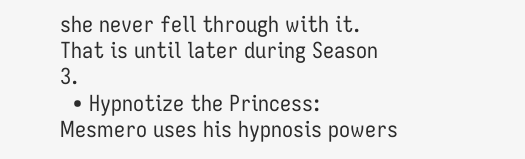she never fell through with it. That is until later during Season 3.
  • Hypnotize the Princess: Mesmero uses his hypnosis powers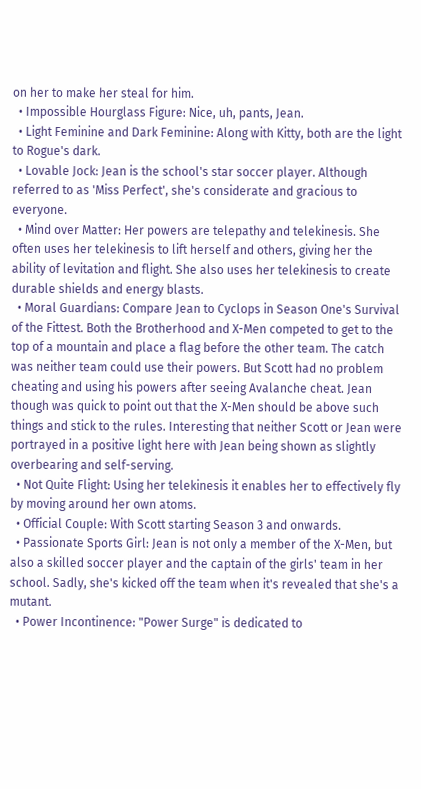on her to make her steal for him.
  • Impossible Hourglass Figure: Nice, uh, pants, Jean.
  • Light Feminine and Dark Feminine: Along with Kitty, both are the light to Rogue's dark.
  • Lovable Jock: Jean is the school's star soccer player. Although referred to as 'Miss Perfect', she's considerate and gracious to everyone.
  • Mind over Matter: Her powers are telepathy and telekinesis. She often uses her telekinesis to lift herself and others, giving her the ability of levitation and flight. She also uses her telekinesis to create durable shields and energy blasts.
  • Moral Guardians: Compare Jean to Cyclops in Season One's Survival of the Fittest. Both the Brotherhood and X-Men competed to get to the top of a mountain and place a flag before the other team. The catch was neither team could use their powers. But Scott had no problem cheating and using his powers after seeing Avalanche cheat. Jean though was quick to point out that the X-Men should be above such things and stick to the rules. Interesting that neither Scott or Jean were portrayed in a positive light here with Jean being shown as slightly overbearing and self-serving.
  • Not Quite Flight: Using her telekinesis it enables her to effectively fly by moving around her own atoms.
  • Official Couple: With Scott starting Season 3 and onwards.
  • Passionate Sports Girl: Jean is not only a member of the X-Men, but also a skilled soccer player and the captain of the girls' team in her school. Sadly, she's kicked off the team when it's revealed that she's a mutant.
  • Power Incontinence: "Power Surge" is dedicated to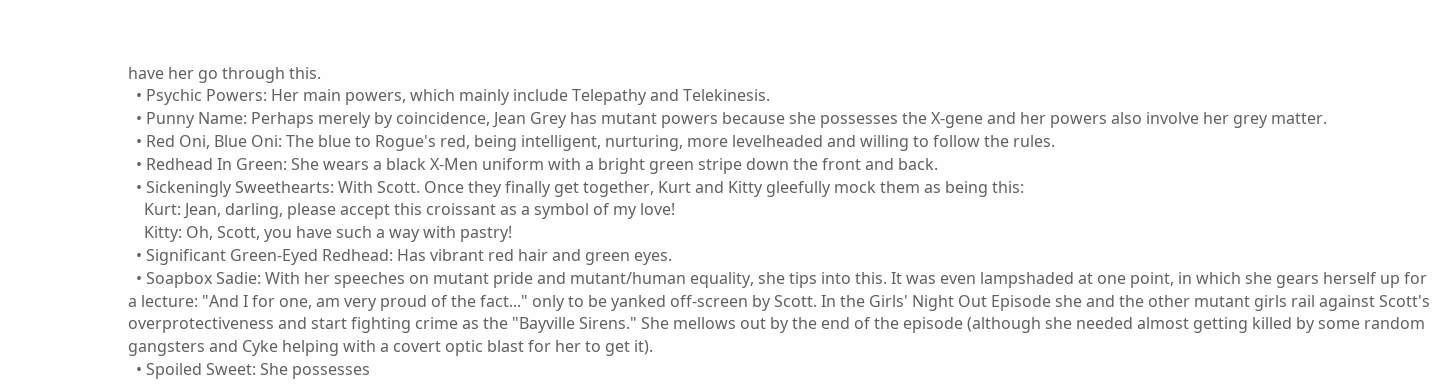have her go through this.
  • Psychic Powers: Her main powers, which mainly include Telepathy and Telekinesis.
  • Punny Name: Perhaps merely by coincidence, Jean Grey has mutant powers because she possesses the X-gene and her powers also involve her grey matter.
  • Red Oni, Blue Oni: The blue to Rogue's red, being intelligent, nurturing, more levelheaded and willing to follow the rules.
  • Redhead In Green: She wears a black X-Men uniform with a bright green stripe down the front and back.
  • Sickeningly Sweethearts: With Scott. Once they finally get together, Kurt and Kitty gleefully mock them as being this:
    Kurt: Jean, darling, please accept this croissant as a symbol of my love!
    Kitty: Oh, Scott, you have such a way with pastry!
  • Significant Green-Eyed Redhead: Has vibrant red hair and green eyes.
  • Soapbox Sadie: With her speeches on mutant pride and mutant/human equality, she tips into this. It was even lampshaded at one point, in which she gears herself up for a lecture: "And I for one, am very proud of the fact..." only to be yanked off-screen by Scott. In the Girls' Night Out Episode she and the other mutant girls rail against Scott's overprotectiveness and start fighting crime as the "Bayville Sirens." She mellows out by the end of the episode (although she needed almost getting killed by some random gangsters and Cyke helping with a covert optic blast for her to get it).
  • Spoiled Sweet: She possesses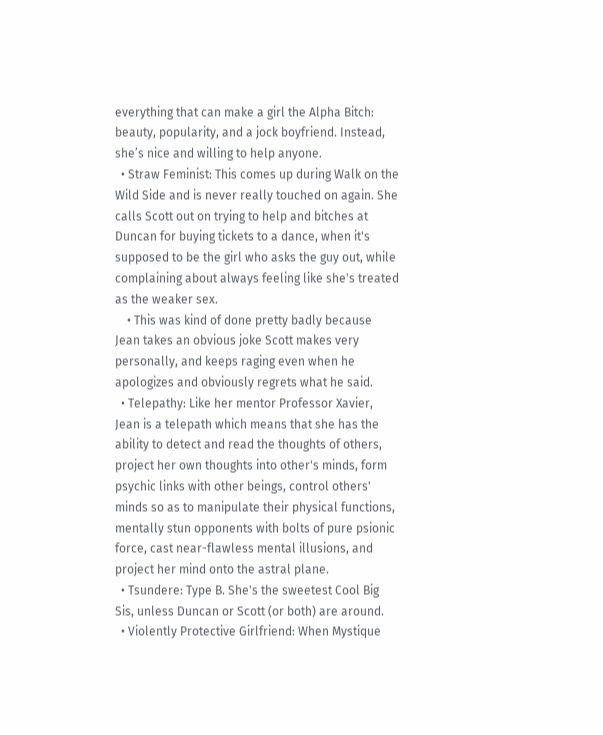everything that can make a girl the Alpha Bitch: beauty, popularity, and a jock boyfriend. Instead, she’s nice and willing to help anyone.
  • Straw Feminist: This comes up during Walk on the Wild Side and is never really touched on again. She calls Scott out on trying to help and bitches at Duncan for buying tickets to a dance, when it's supposed to be the girl who asks the guy out, while complaining about always feeling like she's treated as the weaker sex.
    • This was kind of done pretty badly because Jean takes an obvious joke Scott makes very personally, and keeps raging even when he apologizes and obviously regrets what he said.
  • Telepathy: Like her mentor Professor Xavier, Jean is a telepath which means that she has the ability to detect and read the thoughts of others, project her own thoughts into other's minds, form psychic links with other beings, control others' minds so as to manipulate their physical functions, mentally stun opponents with bolts of pure psionic force, cast near-flawless mental illusions, and project her mind onto the astral plane.
  • Tsundere: Type B. She's the sweetest Cool Big Sis, unless Duncan or Scott (or both) are around.
  • Violently Protective Girlfriend: When Mystique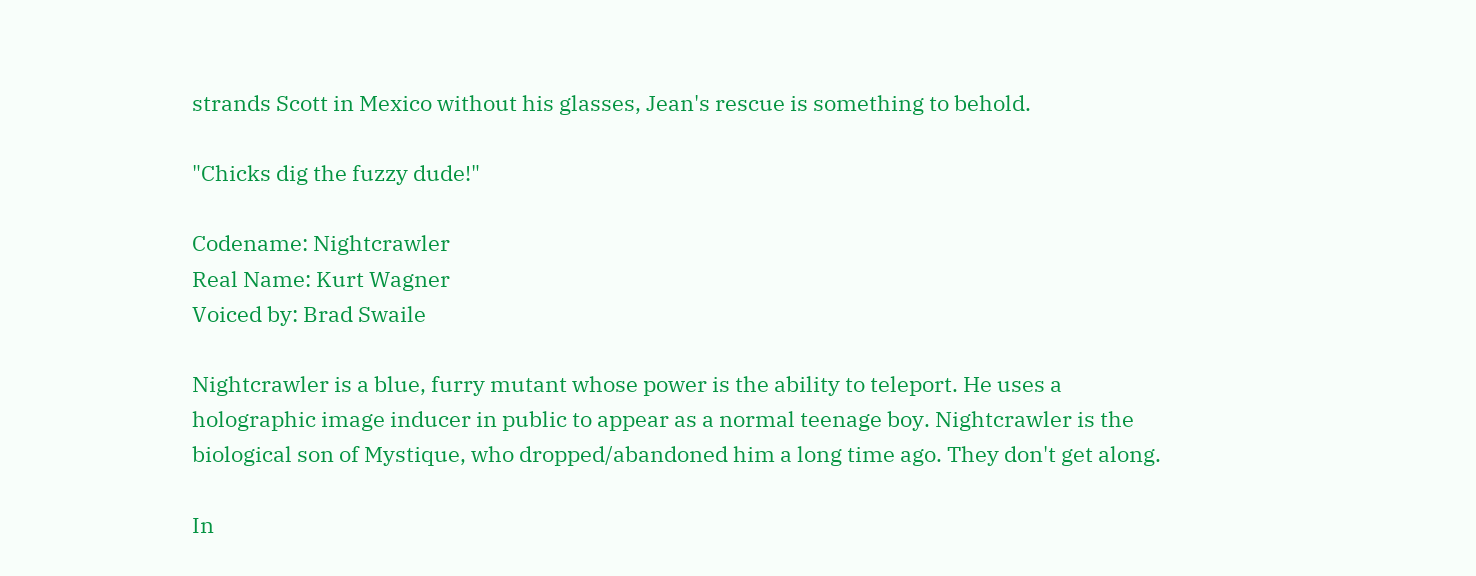strands Scott in Mexico without his glasses, Jean's rescue is something to behold.

"Chicks dig the fuzzy dude!"

Codename: Nightcrawler
Real Name: Kurt Wagner
Voiced by: Brad Swaile

Nightcrawler is a blue, furry mutant whose power is the ability to teleport. He uses a holographic image inducer in public to appear as a normal teenage boy. Nightcrawler is the biological son of Mystique, who dropped/abandoned him a long time ago. They don't get along.

In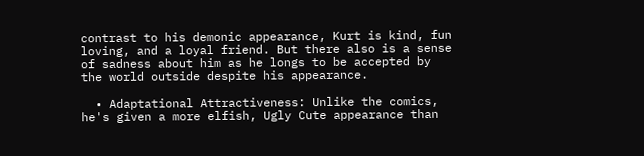contrast to his demonic appearance, Kurt is kind, fun loving, and a loyal friend. But there also is a sense of sadness about him as he longs to be accepted by the world outside despite his appearance.

  • Adaptational Attractiveness: Unlike the comics, he's given a more elfish, Ugly Cute appearance than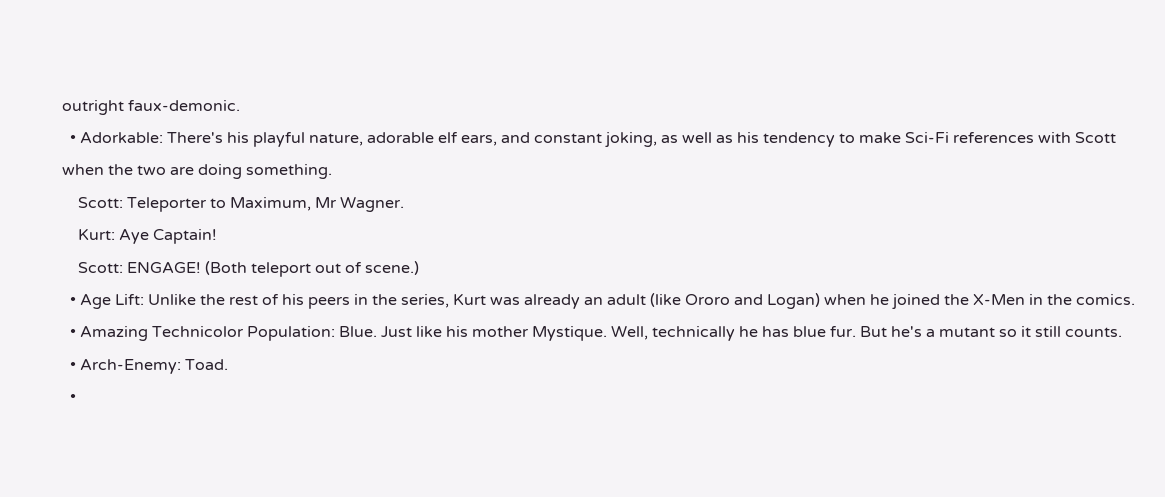outright faux-demonic.
  • Adorkable: There's his playful nature, adorable elf ears, and constant joking, as well as his tendency to make Sci-Fi references with Scott when the two are doing something.
    Scott: Teleporter to Maximum, Mr Wagner.
    Kurt: Aye Captain!
    Scott: ENGAGE! (Both teleport out of scene.)
  • Age Lift: Unlike the rest of his peers in the series, Kurt was already an adult (like Ororo and Logan) when he joined the X-Men in the comics.
  • Amazing Technicolor Population: Blue. Just like his mother Mystique. Well, technically he has blue fur. But he's a mutant so it still counts.
  • Arch-Enemy: Toad.
  •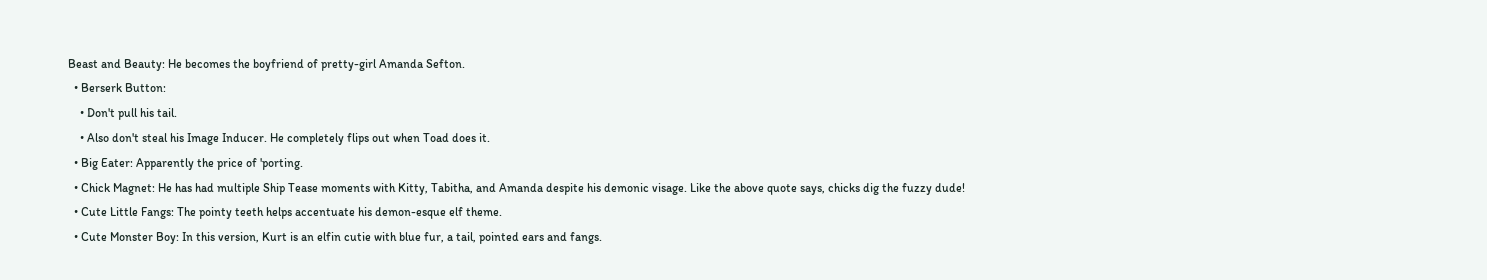Beast and Beauty: He becomes the boyfriend of pretty-girl Amanda Sefton.
  • Berserk Button:
    • Don't pull his tail.
    • Also don't steal his Image Inducer. He completely flips out when Toad does it.
  • Big Eater: Apparently the price of 'porting.
  • Chick Magnet: He has had multiple Ship Tease moments with Kitty, Tabitha, and Amanda despite his demonic visage. Like the above quote says, chicks dig the fuzzy dude!
  • Cute Little Fangs: The pointy teeth helps accentuate his demon-esque elf theme.
  • Cute Monster Boy: In this version, Kurt is an elfin cutie with blue fur, a tail, pointed ears and fangs.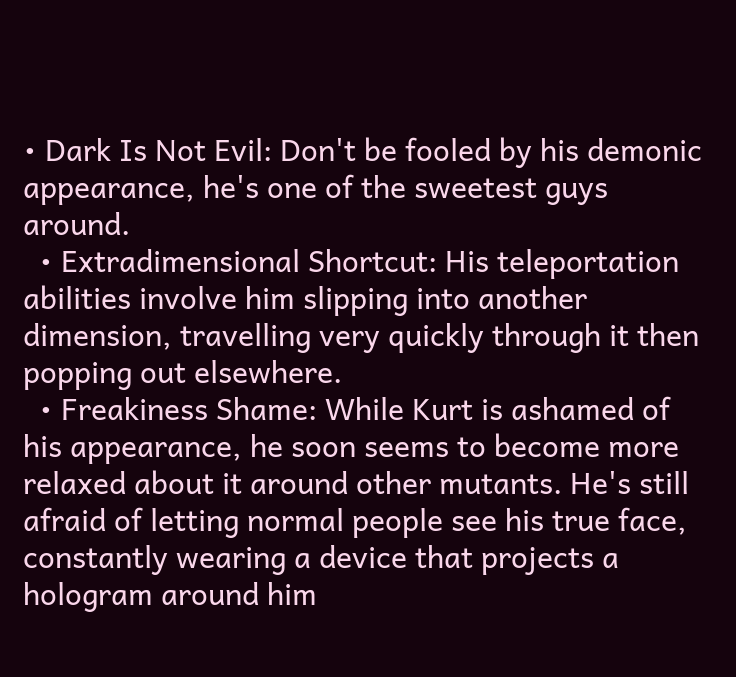• Dark Is Not Evil: Don't be fooled by his demonic appearance, he's one of the sweetest guys around.
  • Extradimensional Shortcut: His teleportation abilities involve him slipping into another dimension, travelling very quickly through it then popping out elsewhere.
  • Freakiness Shame: While Kurt is ashamed of his appearance, he soon seems to become more relaxed about it around other mutants. He's still afraid of letting normal people see his true face, constantly wearing a device that projects a hologram around him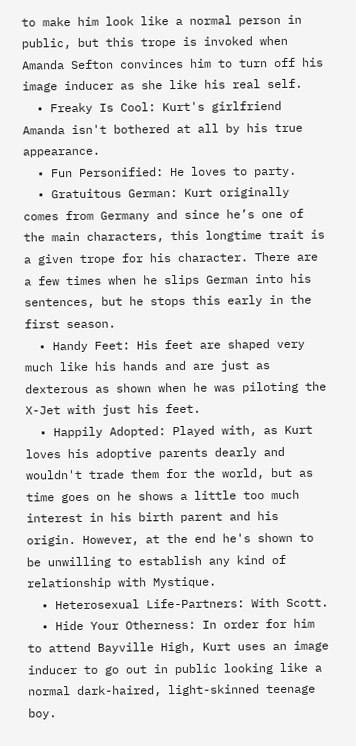to make him look like a normal person in public, but this trope is invoked when Amanda Sefton convinces him to turn off his image inducer as she like his real self.
  • Freaky Is Cool: Kurt's girlfriend Amanda isn't bothered at all by his true appearance.
  • Fun Personified: He loves to party.
  • Gratuitous German: Kurt originally comes from Germany and since he’s one of the main characters, this longtime trait is a given trope for his character. There are a few times when he slips German into his sentences, but he stops this early in the first season.
  • Handy Feet: His feet are shaped very much like his hands and are just as dexterous as shown when he was piloting the X-Jet with just his feet.
  • Happily Adopted: Played with, as Kurt loves his adoptive parents dearly and wouldn't trade them for the world, but as time goes on he shows a little too much interest in his birth parent and his origin. However, at the end he's shown to be unwilling to establish any kind of relationship with Mystique.
  • Heterosexual Life-Partners: With Scott.
  • Hide Your Otherness: In order for him to attend Bayville High, Kurt uses an image inducer to go out in public looking like a normal dark-haired, light-skinned teenage boy.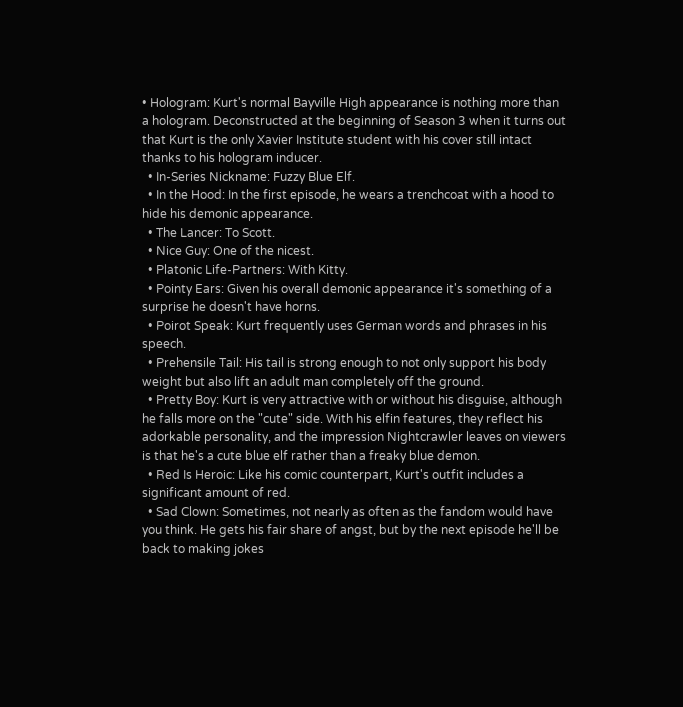• Hologram: Kurt's normal Bayville High appearance is nothing more than a hologram. Deconstructed at the beginning of Season 3 when it turns out that Kurt is the only Xavier Institute student with his cover still intact thanks to his hologram inducer.
  • In-Series Nickname: Fuzzy Blue Elf.
  • In the Hood: In the first episode, he wears a trenchcoat with a hood to hide his demonic appearance.
  • The Lancer: To Scott.
  • Nice Guy: One of the nicest.
  • Platonic Life-Partners: With Kitty.
  • Pointy Ears: Given his overall demonic appearance it's something of a surprise he doesn't have horns.
  • Poirot Speak: Kurt frequently uses German words and phrases in his speech.
  • Prehensile Tail: His tail is strong enough to not only support his body weight but also lift an adult man completely off the ground.
  • Pretty Boy: Kurt is very attractive with or without his disguise, although he falls more on the "cute" side. With his elfin features, they reflect his adorkable personality, and the impression Nightcrawler leaves on viewers is that he's a cute blue elf rather than a freaky blue demon.
  • Red Is Heroic: Like his comic counterpart, Kurt's outfit includes a significant amount of red.
  • Sad Clown: Sometimes, not nearly as often as the fandom would have you think. He gets his fair share of angst, but by the next episode he'll be back to making jokes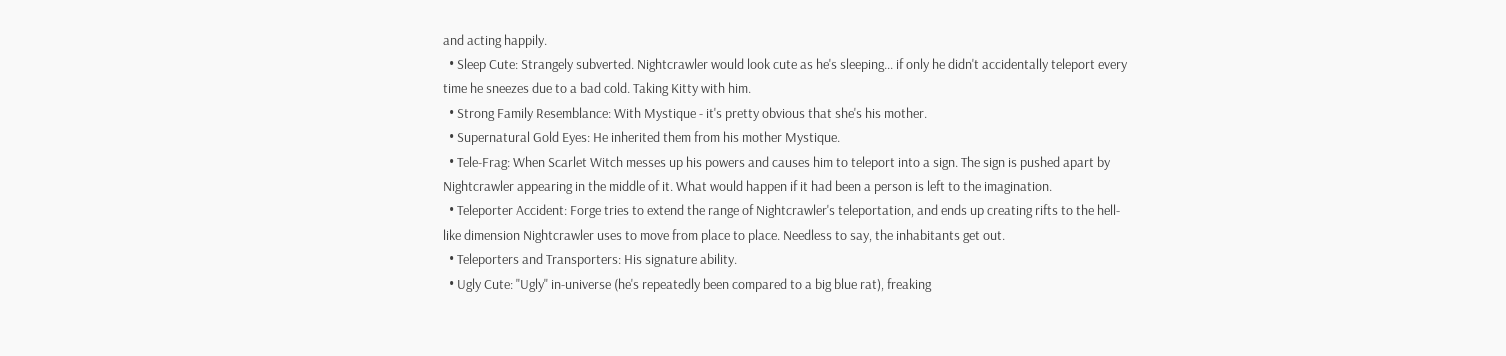and acting happily.
  • Sleep Cute: Strangely subverted. Nightcrawler would look cute as he's sleeping... if only he didn't accidentally teleport every time he sneezes due to a bad cold. Taking Kitty with him.
  • Strong Family Resemblance: With Mystique - it's pretty obvious that she's his mother.
  • Supernatural Gold Eyes: He inherited them from his mother Mystique.
  • Tele-Frag: When Scarlet Witch messes up his powers and causes him to teleport into a sign. The sign is pushed apart by Nightcrawler appearing in the middle of it. What would happen if it had been a person is left to the imagination.
  • Teleporter Accident: Forge tries to extend the range of Nightcrawler's teleportation, and ends up creating rifts to the hell-like dimension Nightcrawler uses to move from place to place. Needless to say, the inhabitants get out.
  • Teleporters and Transporters: His signature ability.
  • Ugly Cute: "Ugly" in-universe (he's repeatedly been compared to a big blue rat), freaking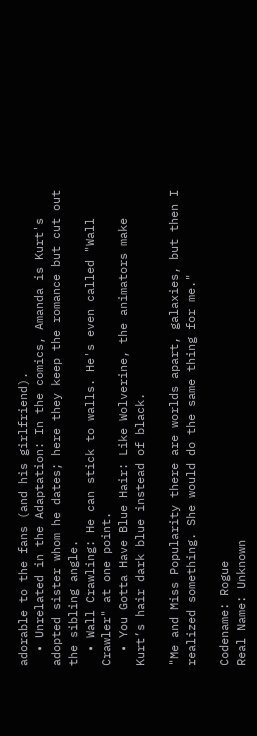adorable to the fans (and his girlfriend).
  • Unrelated in the Adaptation: In the comics, Amanda is Kurt's adopted sister whom he dates; here they keep the romance but cut out the sibling angle.
  • Wall Crawling: He can stick to walls. He's even called "Wall Crawler" at one point.
  • You Gotta Have Blue Hair: Like Wolverine, the animators make Kurt’s hair dark blue instead of black.

"Me and Miss Popularity there are worlds apart, galaxies, but then I realized something. She would do the same thing for me."

Codename: Rogue
Real Name: Unknown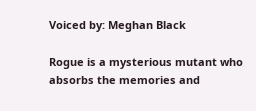Voiced by: Meghan Black

Rogue is a mysterious mutant who absorbs the memories and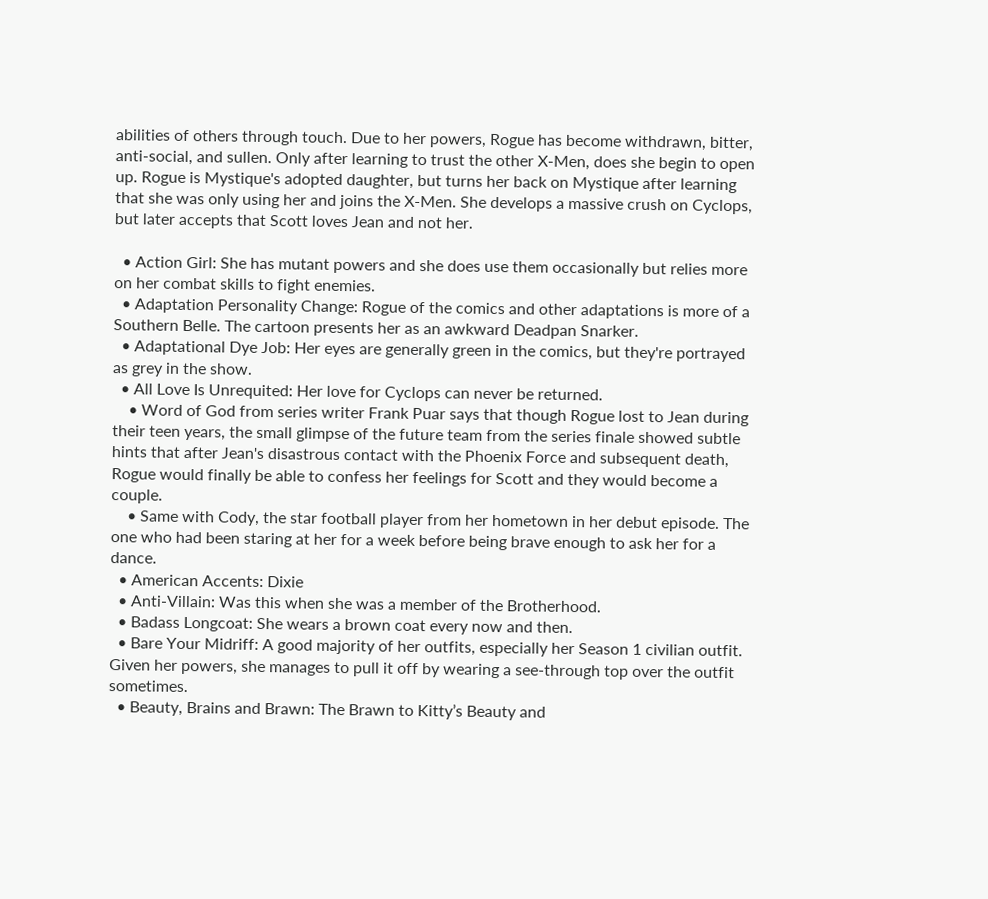abilities of others through touch. Due to her powers, Rogue has become withdrawn, bitter, anti-social, and sullen. Only after learning to trust the other X-Men, does she begin to open up. Rogue is Mystique's adopted daughter, but turns her back on Mystique after learning that she was only using her and joins the X-Men. She develops a massive crush on Cyclops, but later accepts that Scott loves Jean and not her.

  • Action Girl: She has mutant powers and she does use them occasionally but relies more on her combat skills to fight enemies.
  • Adaptation Personality Change: Rogue of the comics and other adaptations is more of a Southern Belle. The cartoon presents her as an awkward Deadpan Snarker.
  • Adaptational Dye Job: Her eyes are generally green in the comics, but they're portrayed as grey in the show.
  • All Love Is Unrequited: Her love for Cyclops can never be returned.
    • Word of God from series writer Frank Puar says that though Rogue lost to Jean during their teen years, the small glimpse of the future team from the series finale showed subtle hints that after Jean's disastrous contact with the Phoenix Force and subsequent death, Rogue would finally be able to confess her feelings for Scott and they would become a couple.
    • Same with Cody, the star football player from her hometown in her debut episode. The one who had been staring at her for a week before being brave enough to ask her for a dance.
  • American Accents: Dixie
  • Anti-Villain: Was this when she was a member of the Brotherhood.
  • Badass Longcoat: She wears a brown coat every now and then.
  • Bare Your Midriff: A good majority of her outfits, especially her Season 1 civilian outfit. Given her powers, she manages to pull it off by wearing a see-through top over the outfit sometimes.
  • Beauty, Brains and Brawn: The Brawn to Kitty’s Beauty and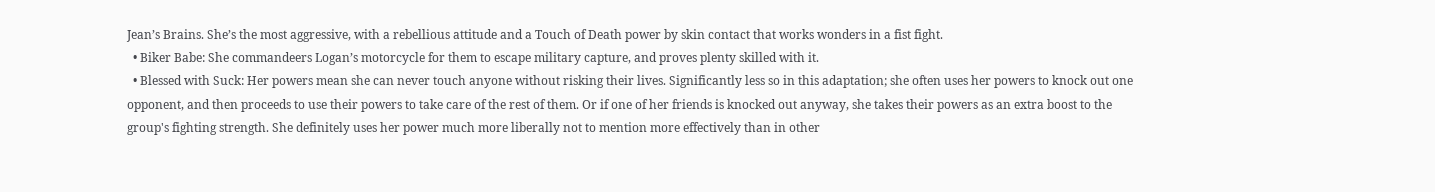Jean’s Brains. She’s the most aggressive, with a rebellious attitude and a Touch of Death power by skin contact that works wonders in a fist fight.
  • Biker Babe: She commandeers Logan’s motorcycle for them to escape military capture, and proves plenty skilled with it.
  • Blessed with Suck: Her powers mean she can never touch anyone without risking their lives. Significantly less so in this adaptation; she often uses her powers to knock out one opponent, and then proceeds to use their powers to take care of the rest of them. Or if one of her friends is knocked out anyway, she takes their powers as an extra boost to the group's fighting strength. She definitely uses her power much more liberally not to mention more effectively than in other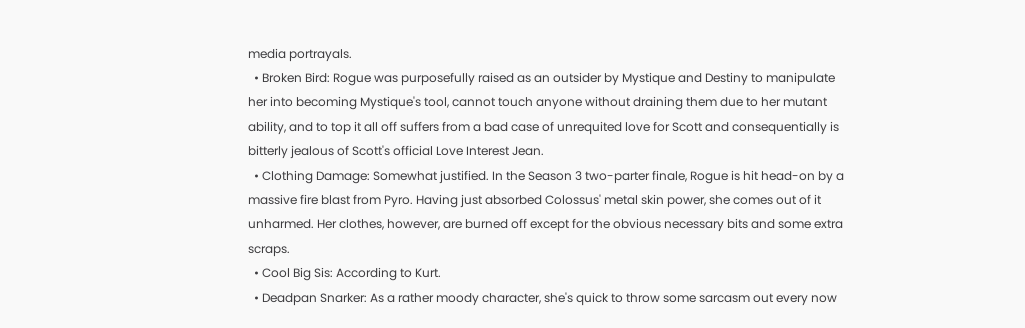media portrayals.
  • Broken Bird: Rogue was purposefully raised as an outsider by Mystique and Destiny to manipulate her into becoming Mystique's tool, cannot touch anyone without draining them due to her mutant ability, and to top it all off suffers from a bad case of unrequited love for Scott and consequentially is bitterly jealous of Scott's official Love Interest Jean.
  • Clothing Damage: Somewhat justified. In the Season 3 two-parter finale, Rogue is hit head-on by a massive fire blast from Pyro. Having just absorbed Colossus' metal skin power, she comes out of it unharmed. Her clothes, however, are burned off except for the obvious necessary bits and some extra scraps.
  • Cool Big Sis: According to Kurt.
  • Deadpan Snarker: As a rather moody character, she's quick to throw some sarcasm out every now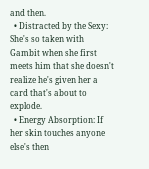and then.
  • Distracted by the Sexy: She's so taken with Gambit when she first meets him that she doesn't realize he's given her a card that's about to explode.
  • Energy Absorption: If her skin touches anyone else's then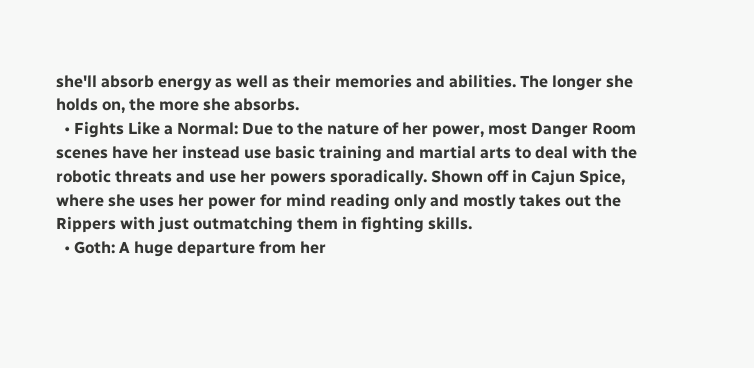she'll absorb energy as well as their memories and abilities. The longer she holds on, the more she absorbs.
  • Fights Like a Normal: Due to the nature of her power, most Danger Room scenes have her instead use basic training and martial arts to deal with the robotic threats and use her powers sporadically. Shown off in Cajun Spice, where she uses her power for mind reading only and mostly takes out the Rippers with just outmatching them in fighting skills.
  • Goth: A huge departure from her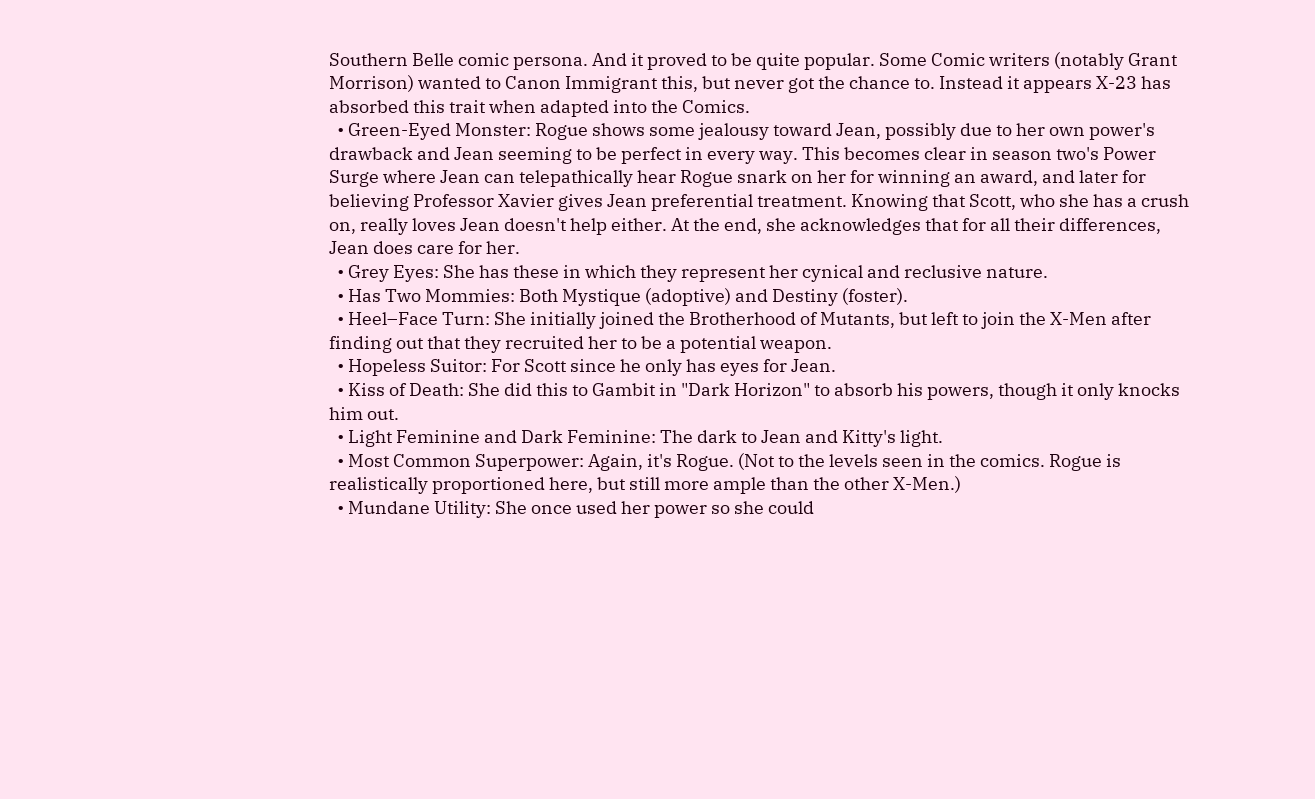Southern Belle comic persona. And it proved to be quite popular. Some Comic writers (notably Grant Morrison) wanted to Canon Immigrant this, but never got the chance to. Instead it appears X-23 has absorbed this trait when adapted into the Comics.
  • Green-Eyed Monster: Rogue shows some jealousy toward Jean, possibly due to her own power's drawback and Jean seeming to be perfect in every way. This becomes clear in season two's Power Surge where Jean can telepathically hear Rogue snark on her for winning an award, and later for believing Professor Xavier gives Jean preferential treatment. Knowing that Scott, who she has a crush on, really loves Jean doesn't help either. At the end, she acknowledges that for all their differences, Jean does care for her.
  • Grey Eyes: She has these in which they represent her cynical and reclusive nature.
  • Has Two Mommies: Both Mystique (adoptive) and Destiny (foster).
  • Heel–Face Turn: She initially joined the Brotherhood of Mutants, but left to join the X-Men after finding out that they recruited her to be a potential weapon.
  • Hopeless Suitor: For Scott since he only has eyes for Jean.
  • Kiss of Death: She did this to Gambit in "Dark Horizon" to absorb his powers, though it only knocks him out.
  • Light Feminine and Dark Feminine: The dark to Jean and Kitty's light.
  • Most Common Superpower: Again, it's Rogue. (Not to the levels seen in the comics. Rogue is realistically proportioned here, but still more ample than the other X-Men.)
  • Mundane Utility: She once used her power so she could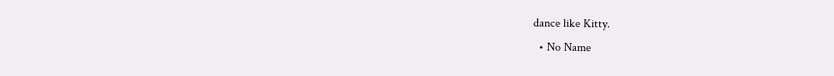dance like Kitty.
  • No Name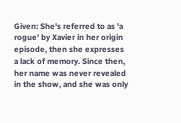Given: She's referred to as 'a rogue' by Xavier in her origin episode, then she expresses a lack of memory. Since then, her name was never revealed in the show, and she was only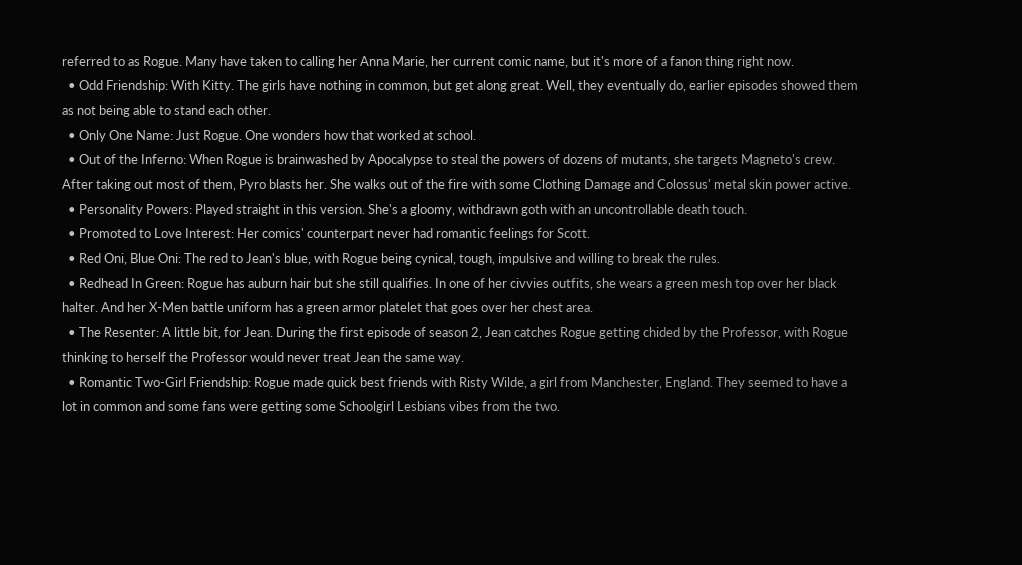referred to as Rogue. Many have taken to calling her Anna Marie, her current comic name, but it's more of a fanon thing right now.
  • Odd Friendship: With Kitty. The girls have nothing in common, but get along great. Well, they eventually do, earlier episodes showed them as not being able to stand each other.
  • Only One Name: Just Rogue. One wonders how that worked at school.
  • Out of the Inferno: When Rogue is brainwashed by Apocalypse to steal the powers of dozens of mutants, she targets Magneto's crew. After taking out most of them, Pyro blasts her. She walks out of the fire with some Clothing Damage and Colossus' metal skin power active.
  • Personality Powers: Played straight in this version. She's a gloomy, withdrawn goth with an uncontrollable death touch.
  • Promoted to Love Interest: Her comics' counterpart never had romantic feelings for Scott.
  • Red Oni, Blue Oni: The red to Jean's blue, with Rogue being cynical, tough, impulsive and willing to break the rules.
  • Redhead In Green: Rogue has auburn hair but she still qualifies. In one of her civvies outfits, she wears a green mesh top over her black halter. And her X-Men battle uniform has a green armor platelet that goes over her chest area.
  • The Resenter: A little bit, for Jean. During the first episode of season 2, Jean catches Rogue getting chided by the Professor, with Rogue thinking to herself the Professor would never treat Jean the same way.
  • Romantic Two-Girl Friendship: Rogue made quick best friends with Risty Wilde, a girl from Manchester, England. They seemed to have a lot in common and some fans were getting some Schoolgirl Lesbians vibes from the two.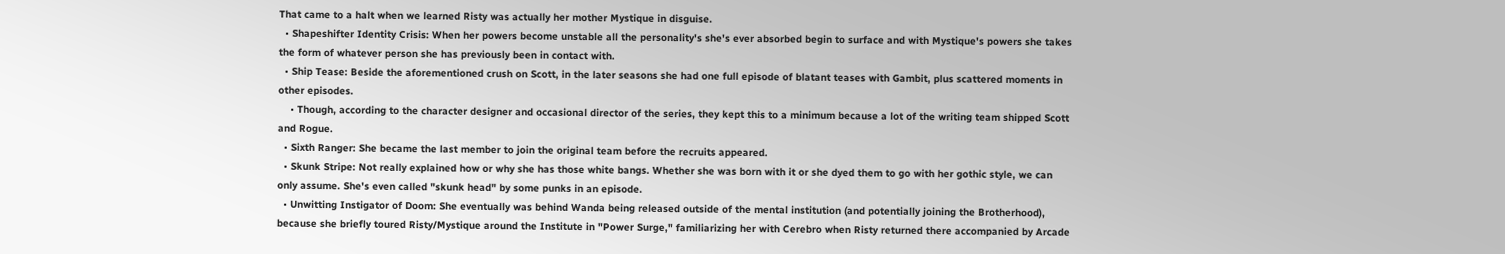That came to a halt when we learned Risty was actually her mother Mystique in disguise.
  • Shapeshifter Identity Crisis: When her powers become unstable all the personality's she's ever absorbed begin to surface and with Mystique's powers she takes the form of whatever person she has previously been in contact with.
  • Ship Tease: Beside the aforementioned crush on Scott, in the later seasons she had one full episode of blatant teases with Gambit, plus scattered moments in other episodes.
    • Though, according to the character designer and occasional director of the series, they kept this to a minimum because a lot of the writing team shipped Scott and Rogue.
  • Sixth Ranger: She became the last member to join the original team before the recruits appeared.
  • Skunk Stripe: Not really explained how or why she has those white bangs. Whether she was born with it or she dyed them to go with her gothic style, we can only assume. She's even called "skunk head" by some punks in an episode.
  • Unwitting Instigator of Doom: She eventually was behind Wanda being released outside of the mental institution (and potentially joining the Brotherhood), because she briefly toured Risty/Mystique around the Institute in "Power Surge," familiarizing her with Cerebro when Risty returned there accompanied by Arcade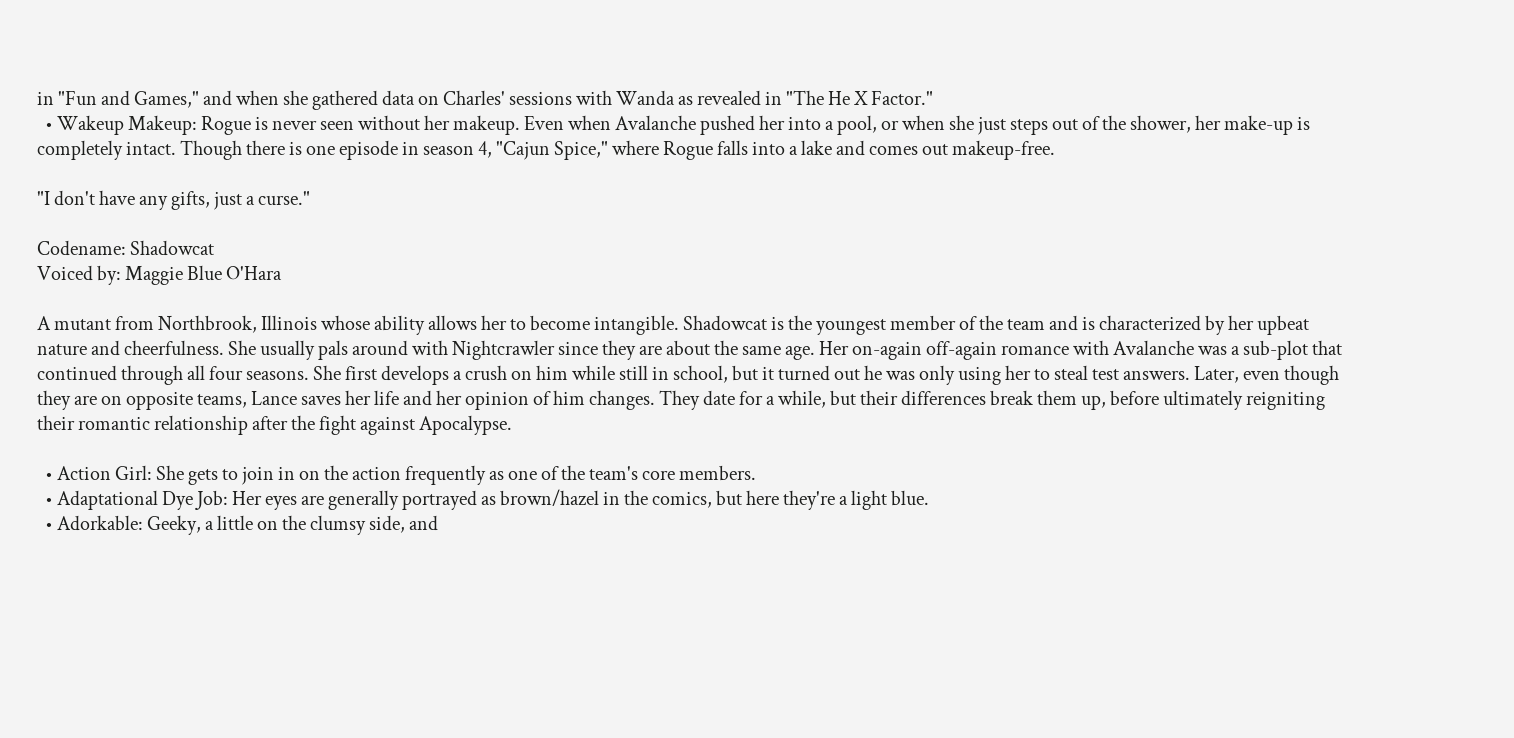in "Fun and Games," and when she gathered data on Charles' sessions with Wanda as revealed in "The He X Factor."
  • Wakeup Makeup: Rogue is never seen without her makeup. Even when Avalanche pushed her into a pool, or when she just steps out of the shower, her make-up is completely intact. Though there is one episode in season 4, "Cajun Spice," where Rogue falls into a lake and comes out makeup-free.

"I don't have any gifts, just a curse."

Codename: Shadowcat
Voiced by: Maggie Blue O'Hara

A mutant from Northbrook, Illinois whose ability allows her to become intangible. Shadowcat is the youngest member of the team and is characterized by her upbeat nature and cheerfulness. She usually pals around with Nightcrawler since they are about the same age. Her on-again off-again romance with Avalanche was a sub-plot that continued through all four seasons. She first develops a crush on him while still in school, but it turned out he was only using her to steal test answers. Later, even though they are on opposite teams, Lance saves her life and her opinion of him changes. They date for a while, but their differences break them up, before ultimately reigniting their romantic relationship after the fight against Apocalypse.

  • Action Girl: She gets to join in on the action frequently as one of the team's core members.
  • Adaptational Dye Job: Her eyes are generally portrayed as brown/hazel in the comics, but here they're a light blue.
  • Adorkable: Geeky, a little on the clumsy side, and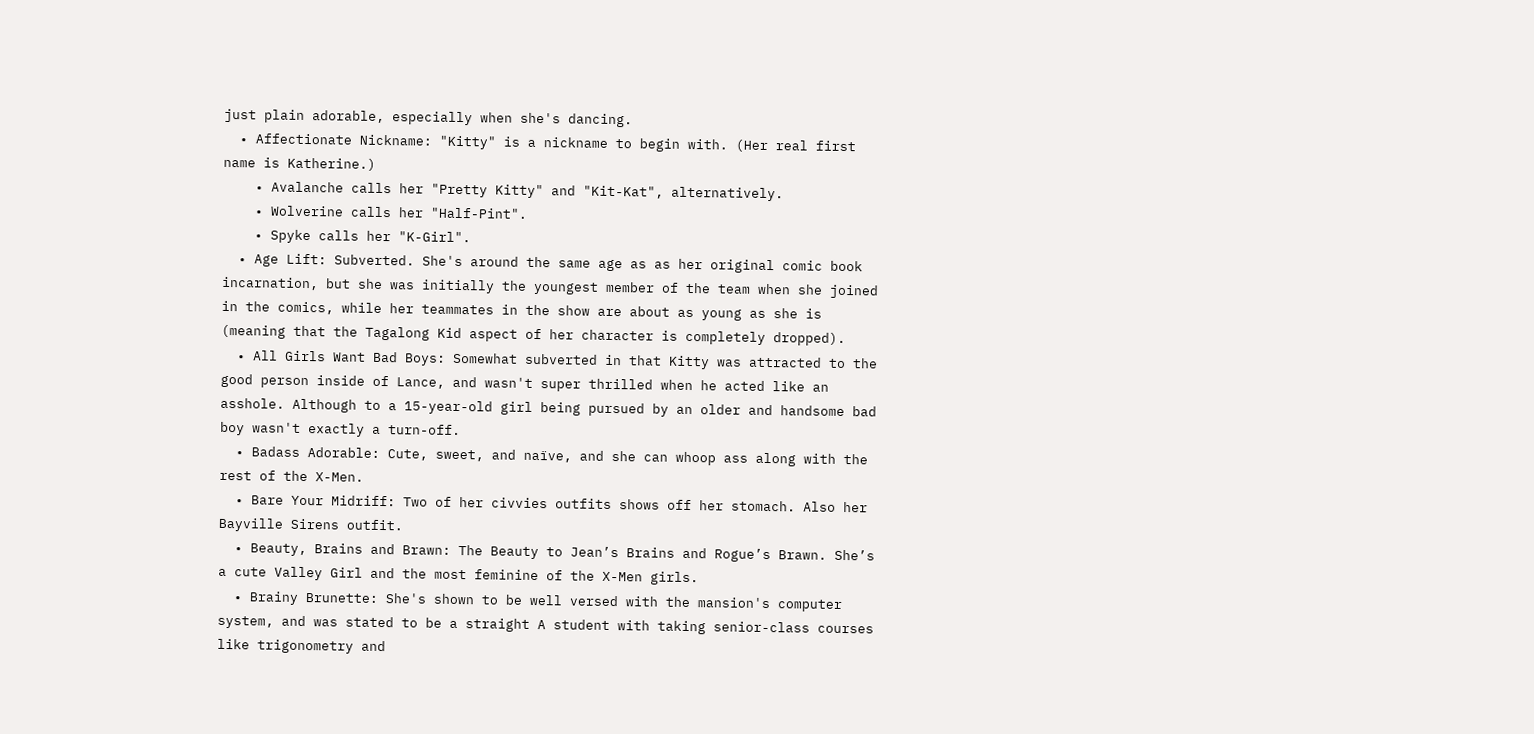just plain adorable, especially when she's dancing.
  • Affectionate Nickname: "Kitty" is a nickname to begin with. (Her real first name is Katherine.)
    • Avalanche calls her "Pretty Kitty" and "Kit-Kat", alternatively.
    • Wolverine calls her "Half-Pint".
    • Spyke calls her "K-Girl".
  • Age Lift: Subverted. She's around the same age as as her original comic book incarnation, but she was initially the youngest member of the team when she joined in the comics, while her teammates in the show are about as young as she is (meaning that the Tagalong Kid aspect of her character is completely dropped).
  • All Girls Want Bad Boys: Somewhat subverted in that Kitty was attracted to the good person inside of Lance, and wasn't super thrilled when he acted like an asshole. Although to a 15-year-old girl being pursued by an older and handsome bad boy wasn't exactly a turn-off.
  • Badass Adorable: Cute, sweet, and naïve, and she can whoop ass along with the rest of the X-Men.
  • Bare Your Midriff: Two of her civvies outfits shows off her stomach. Also her Bayville Sirens outfit.
  • Beauty, Brains and Brawn: The Beauty to Jean’s Brains and Rogue’s Brawn. She’s a cute Valley Girl and the most feminine of the X-Men girls.
  • Brainy Brunette: She's shown to be well versed with the mansion's computer system, and was stated to be a straight A student with taking senior-class courses like trigonometry and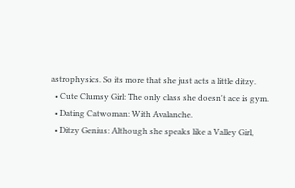astrophysics. So its more that she just acts a little ditzy.
  • Cute Clumsy Girl: The only class she doesn't ace is gym.
  • Dating Catwoman: With Avalanche.
  • Ditzy Genius: Although she speaks like a Valley Girl,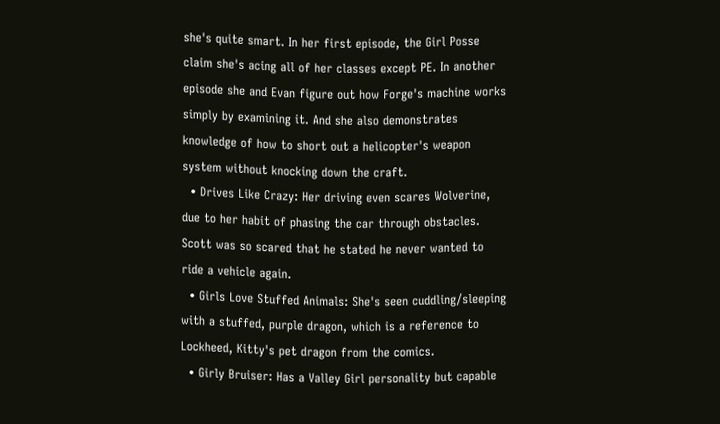she's quite smart. In her first episode, the Girl Posse claim she's acing all of her classes except PE. In another episode she and Evan figure out how Forge's machine works simply by examining it. And she also demonstrates knowledge of how to short out a helicopter's weapon system without knocking down the craft.
  • Drives Like Crazy: Her driving even scares Wolverine, due to her habit of phasing the car through obstacles. Scott was so scared that he stated he never wanted to ride a vehicle again.
  • Girls Love Stuffed Animals: She's seen cuddling/sleeping with a stuffed, purple dragon, which is a reference to Lockheed, Kitty's pet dragon from the comics.
  • Girly Bruiser: Has a Valley Girl personality but capable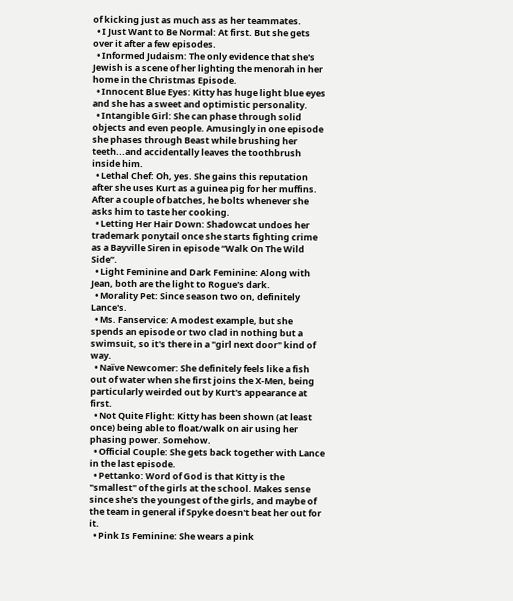of kicking just as much ass as her teammates.
  • I Just Want to Be Normal: At first. But she gets over it after a few episodes.
  • Informed Judaism: The only evidence that she's Jewish is a scene of her lighting the menorah in her home in the Christmas Episode.
  • Innocent Blue Eyes: Kitty has huge light blue eyes and she has a sweet and optimistic personality.
  • Intangible Girl: She can phase through solid objects and even people. Amusingly in one episode she phases through Beast while brushing her teeth...and accidentally leaves the toothbrush inside him.
  • Lethal Chef: Oh, yes. She gains this reputation after she uses Kurt as a guinea pig for her muffins. After a couple of batches, he bolts whenever she asks him to taste her cooking.
  • Letting Her Hair Down: Shadowcat undoes her trademark ponytail once she starts fighting crime as a Bayville Siren in episode “Walk On The Wild Side”.
  • Light Feminine and Dark Feminine: Along with Jean, both are the light to Rogue's dark.
  • Morality Pet: Since season two on, definitely Lance's.
  • Ms. Fanservice: A modest example, but she spends an episode or two clad in nothing but a swimsuit, so it's there in a "girl next door" kind of way.
  • Naïve Newcomer: She definitely feels like a fish out of water when she first joins the X-Men, being particularly weirded out by Kurt's appearance at first.
  • Not Quite Flight: Kitty has been shown (at least once) being able to float/walk on air using her phasing power. Somehow.
  • Official Couple: She gets back together with Lance in the last episode.
  • Pettanko: Word of God is that Kitty is the "smallest" of the girls at the school. Makes sense since she's the youngest of the girls, and maybe of the team in general if Spyke doesn't beat her out for it.
  • Pink Is Feminine: She wears a pink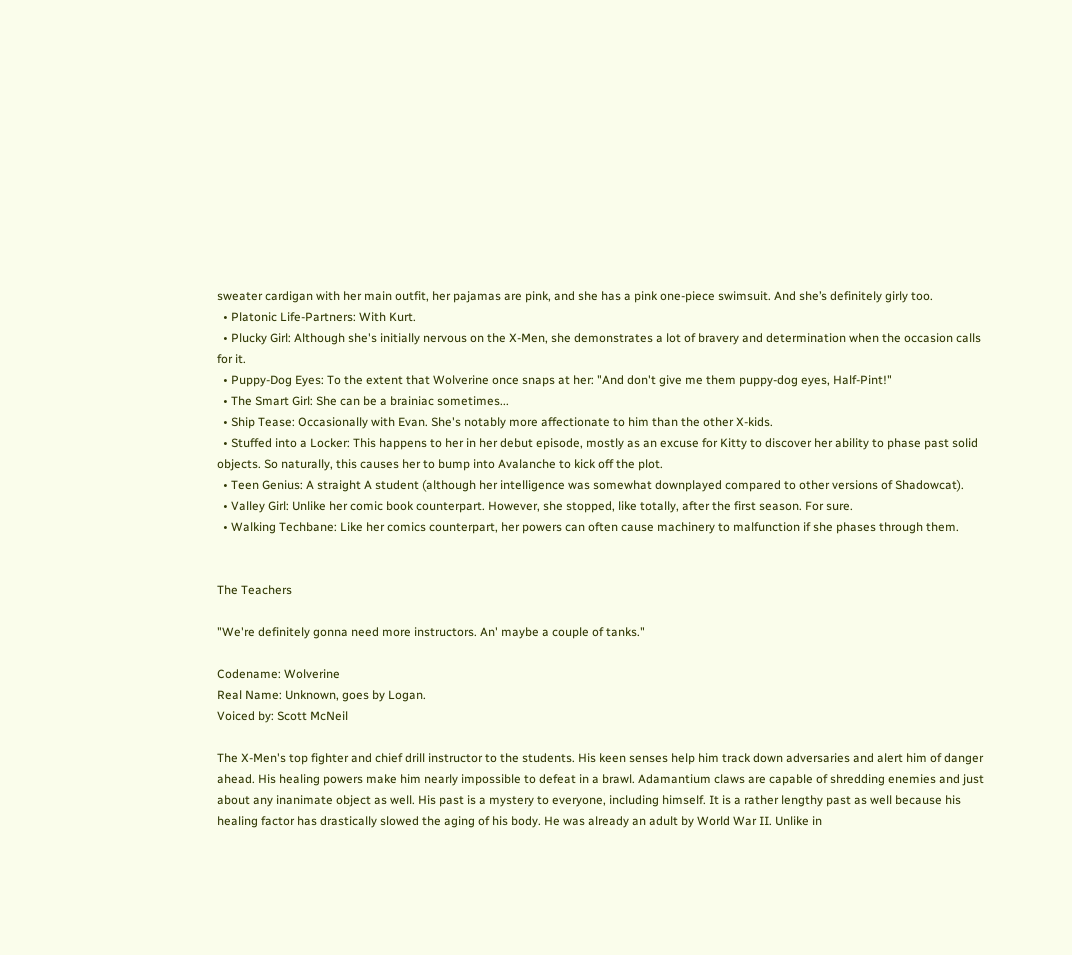sweater cardigan with her main outfit, her pajamas are pink, and she has a pink one-piece swimsuit. And she’s definitely girly too.
  • Platonic Life-Partners: With Kurt.
  • Plucky Girl: Although she's initially nervous on the X-Men, she demonstrates a lot of bravery and determination when the occasion calls for it.
  • Puppy-Dog Eyes: To the extent that Wolverine once snaps at her: "And don't give me them puppy-dog eyes, Half-Pint!"
  • The Smart Girl: She can be a brainiac sometimes...
  • Ship Tease: Occasionally with Evan. She's notably more affectionate to him than the other X-kids.
  • Stuffed into a Locker: This happens to her in her debut episode, mostly as an excuse for Kitty to discover her ability to phase past solid objects. So naturally, this causes her to bump into Avalanche to kick off the plot.
  • Teen Genius: A straight A student (although her intelligence was somewhat downplayed compared to other versions of Shadowcat).
  • Valley Girl: Unlike her comic book counterpart. However, she stopped, like totally, after the first season. For sure.
  • Walking Techbane: Like her comics counterpart, her powers can often cause machinery to malfunction if she phases through them.


The Teachers

"We're definitely gonna need more instructors. An' maybe a couple of tanks."

Codename: Wolverine
Real Name: Unknown, goes by Logan.
Voiced by: Scott McNeil

The X-Men's top fighter and chief drill instructor to the students. His keen senses help him track down adversaries and alert him of danger ahead. His healing powers make him nearly impossible to defeat in a brawl. Adamantium claws are capable of shredding enemies and just about any inanimate object as well. His past is a mystery to everyone, including himself. It is a rather lengthy past as well because his healing factor has drastically slowed the aging of his body. He was already an adult by World War II. Unlike in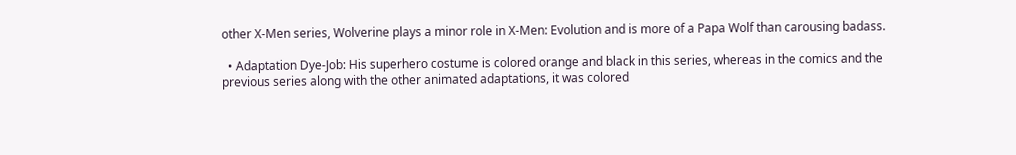other X-Men series, Wolverine plays a minor role in X-Men: Evolution and is more of a Papa Wolf than carousing badass.

  • Adaptation Dye-Job: His superhero costume is colored orange and black in this series, whereas in the comics and the previous series along with the other animated adaptations, it was colored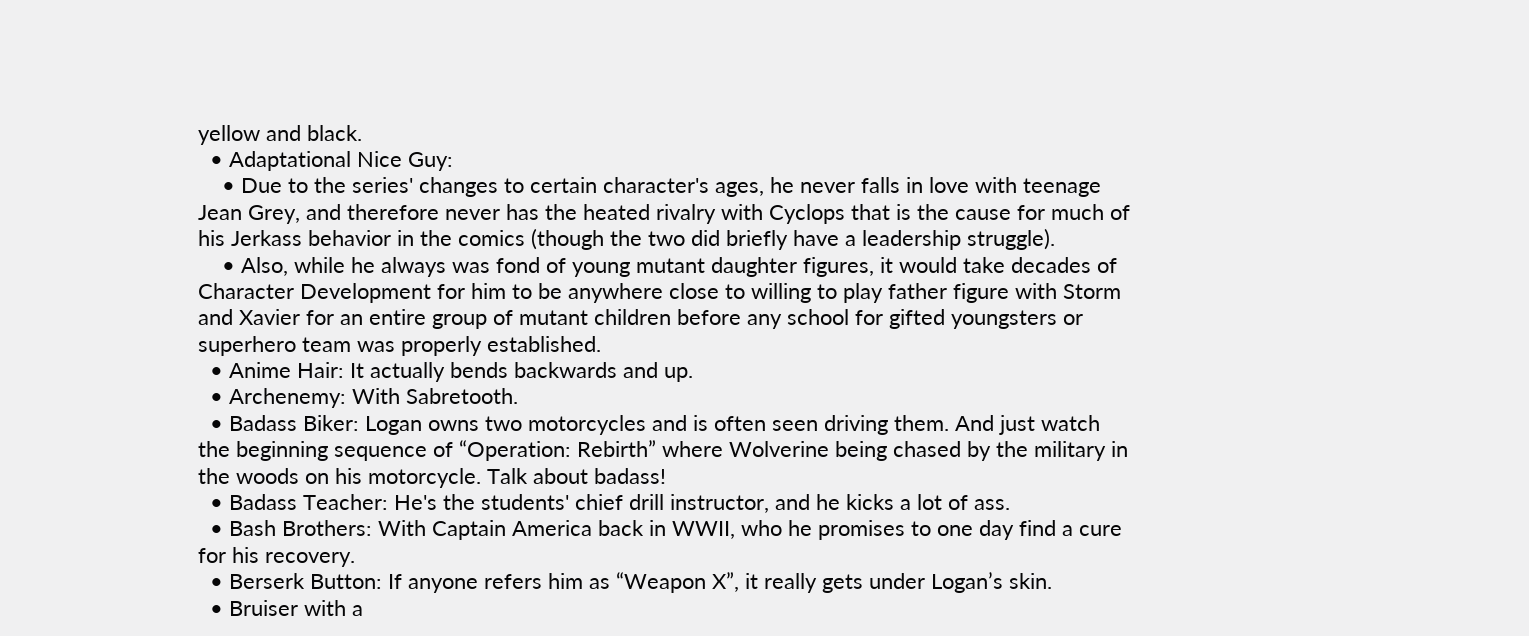yellow and black.
  • Adaptational Nice Guy:
    • Due to the series' changes to certain character's ages, he never falls in love with teenage Jean Grey, and therefore never has the heated rivalry with Cyclops that is the cause for much of his Jerkass behavior in the comics (though the two did briefly have a leadership struggle).
    • Also, while he always was fond of young mutant daughter figures, it would take decades of Character Development for him to be anywhere close to willing to play father figure with Storm and Xavier for an entire group of mutant children before any school for gifted youngsters or superhero team was properly established.
  • Anime Hair: It actually bends backwards and up.
  • Archenemy: With Sabretooth.
  • Badass Biker: Logan owns two motorcycles and is often seen driving them. And just watch the beginning sequence of “Operation: Rebirth” where Wolverine being chased by the military in the woods on his motorcycle. Talk about badass!
  • Badass Teacher: He's the students' chief drill instructor, and he kicks a lot of ass.
  • Bash Brothers: With Captain America back in WWII, who he promises to one day find a cure for his recovery.
  • Berserk Button: If anyone refers him as “Weapon X”, it really gets under Logan’s skin.
  • Bruiser with a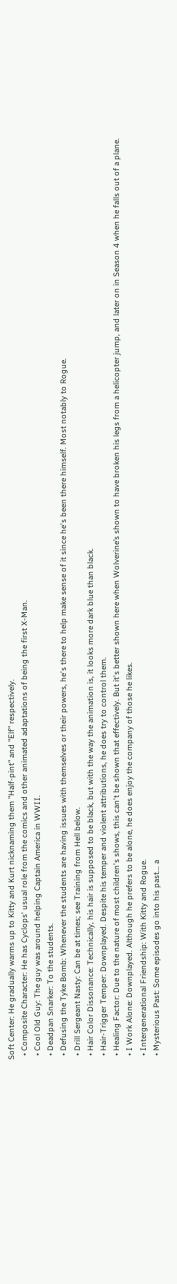Soft Center: He gradually warms up to Kitty and Kurt nicknaming them "Half-pint" and "Elf" respectively.
  • Composite Character: He has Cyclops' usual role from the comics and other animated adaptations of being the first X-Man.
  • Cool Old Guy: The guy was around helping Captain America in WWII.
  • Deadpan Snarker: To the students.
  • Defusing the Tyke Bomb: Whenever the students are having issues with themselves or their powers, he's there to help make sense of it since he's been there himself. Most notably to Rogue.
  • Drill Sergeant Nasty: Can be at times; see Training from Hell below.
  • Hair Color Dissonance: Technically, his hair is supposed to be black, but with the way the animation is, it looks more dark blue than black.
  • Hair-Trigger Temper: Downplayed. Despite his temper and violent attributions, he does try to control them.
  • Healing Factor: Due to the nature of most children's shows, this can't be shown that effectively. But it's better shown here when Wolverine’s shown to have broken his legs from a helicopter jump, and later on in Season 4 when he falls out of a plane.
  • I Work Alone: Downplayed. Although he prefers to be alone, he does enjoy the company of those he likes.
  • Intergenerational Friendship: With Kitty and Rogue.
  • Mysterious Past: Some episodes go into his past... a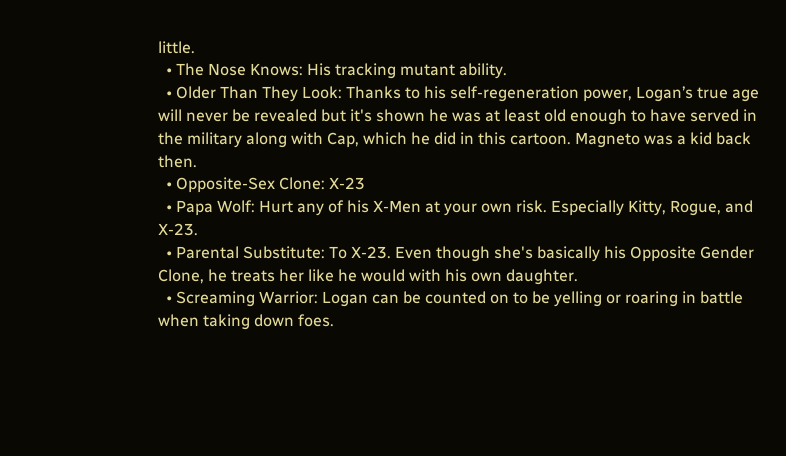little.
  • The Nose Knows: His tracking mutant ability.
  • Older Than They Look: Thanks to his self-regeneration power, Logan’s true age will never be revealed but it's shown he was at least old enough to have served in the military along with Cap, which he did in this cartoon. Magneto was a kid back then.
  • Opposite-Sex Clone: X-23
  • Papa Wolf: Hurt any of his X-Men at your own risk. Especially Kitty, Rogue, and X-23.
  • Parental Substitute: To X-23. Even though she's basically his Opposite Gender Clone, he treats her like he would with his own daughter.
  • Screaming Warrior: Logan can be counted on to be yelling or roaring in battle when taking down foes.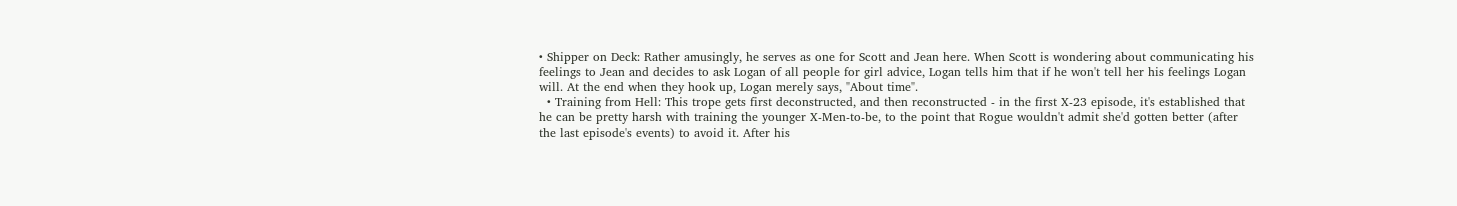• Shipper on Deck: Rather amusingly, he serves as one for Scott and Jean here. When Scott is wondering about communicating his feelings to Jean and decides to ask Logan of all people for girl advice, Logan tells him that if he won't tell her his feelings Logan will. At the end when they hook up, Logan merely says, "About time".
  • Training from Hell: This trope gets first deconstructed, and then reconstructed - in the first X-23 episode, it's established that he can be pretty harsh with training the younger X-Men-to-be, to the point that Rogue wouldn't admit she'd gotten better (after the last episode's events) to avoid it. After his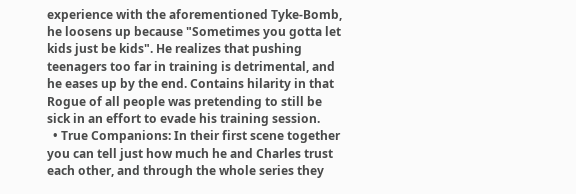experience with the aforementioned Tyke-Bomb, he loosens up because "Sometimes you gotta let kids just be kids". He realizes that pushing teenagers too far in training is detrimental, and he eases up by the end. Contains hilarity in that Rogue of all people was pretending to still be sick in an effort to evade his training session.
  • True Companions: In their first scene together you can tell just how much he and Charles trust each other, and through the whole series they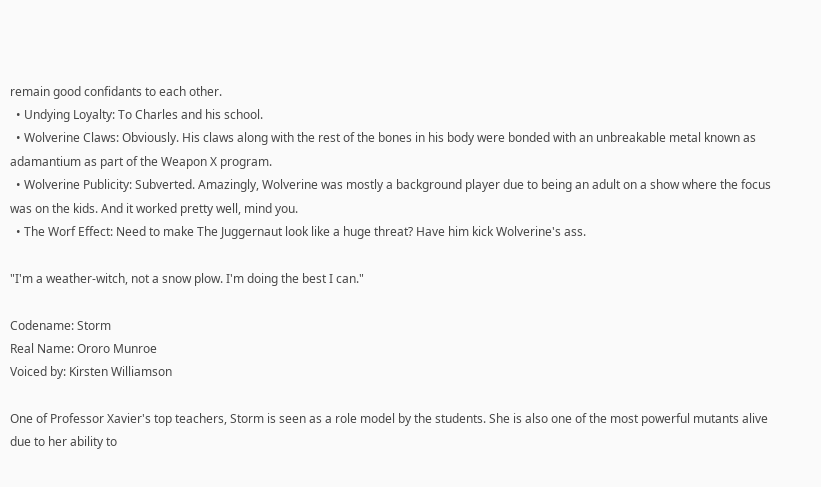remain good confidants to each other.
  • Undying Loyalty: To Charles and his school.
  • Wolverine Claws: Obviously. His claws along with the rest of the bones in his body were bonded with an unbreakable metal known as adamantium as part of the Weapon X program.
  • Wolverine Publicity: Subverted. Amazingly, Wolverine was mostly a background player due to being an adult on a show where the focus was on the kids. And it worked pretty well, mind you.
  • The Worf Effect: Need to make The Juggernaut look like a huge threat? Have him kick Wolverine's ass.

"I'm a weather-witch, not a snow plow. I'm doing the best I can."

Codename: Storm
Real Name: Ororo Munroe
Voiced by: Kirsten Williamson

One of Professor Xavier's top teachers, Storm is seen as a role model by the students. She is also one of the most powerful mutants alive due to her ability to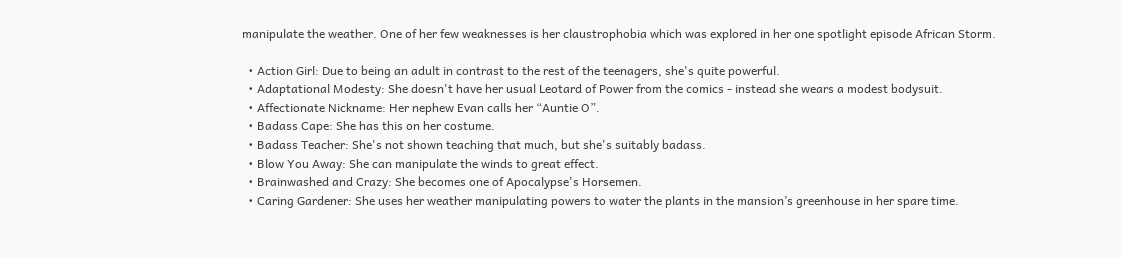manipulate the weather. One of her few weaknesses is her claustrophobia which was explored in her one spotlight episode African Storm.

  • Action Girl: Due to being an adult in contrast to the rest of the teenagers, she's quite powerful.
  • Adaptational Modesty: She doesn't have her usual Leotard of Power from the comics - instead she wears a modest bodysuit.
  • Affectionate Nickname: Her nephew Evan calls her “Auntie O”.
  • Badass Cape: She has this on her costume.
  • Badass Teacher: She's not shown teaching that much, but she's suitably badass.
  • Blow You Away: She can manipulate the winds to great effect.
  • Brainwashed and Crazy: She becomes one of Apocalypse's Horsemen.
  • Caring Gardener: She uses her weather manipulating powers to water the plants in the mansion’s greenhouse in her spare time.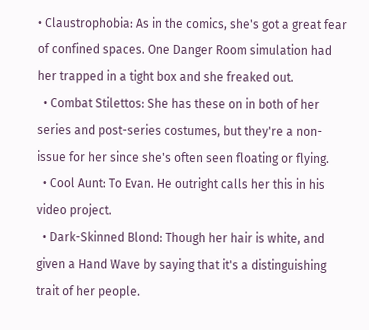• Claustrophobia: As in the comics, she's got a great fear of confined spaces. One Danger Room simulation had her trapped in a tight box and she freaked out.
  • Combat Stilettos: She has these on in both of her series and post-series costumes, but they're a non-issue for her since she's often seen floating or flying.
  • Cool Aunt: To Evan. He outright calls her this in his video project.
  • Dark-Skinned Blond: Though her hair is white, and given a Hand Wave by saying that it's a distinguishing trait of her people.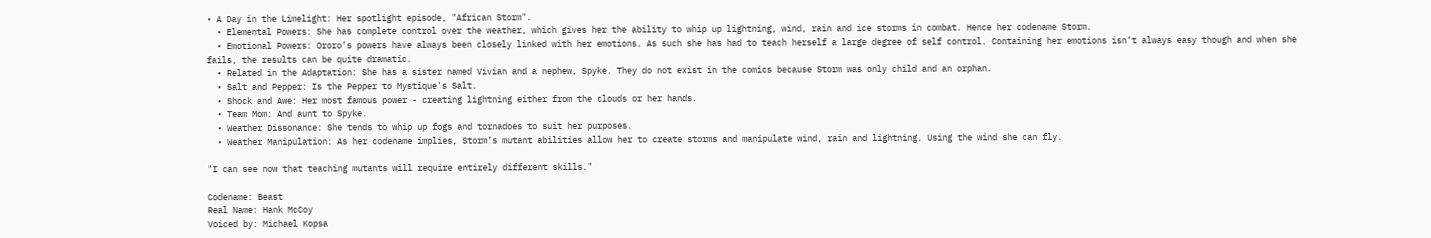• A Day in the Limelight: Her spotlight episode, "African Storm".
  • Elemental Powers: She has complete control over the weather, which gives her the ability to whip up lightning, wind, rain and ice storms in combat. Hence her codename Storm.
  • Emotional Powers: Ororo’s powers have always been closely linked with her emotions. As such she has had to teach herself a large degree of self control. Containing her emotions isn’t always easy though and when she fails, the results can be quite dramatic.
  • Related in the Adaptation: She has a sister named Vivian and a nephew, Spyke. They do not exist in the comics because Storm was only child and an orphan.
  • Salt and Pepper: Is the Pepper to Mystique's Salt.
  • Shock and Awe: Her most famous power - creating lightning either from the clouds or her hands.
  • Team Mom: And aunt to Spyke.
  • Weather Dissonance: She tends to whip up fogs and tornadoes to suit her purposes.
  • Weather Manipulation: As her codename implies, Storm’s mutant abilities allow her to create storms and manipulate wind, rain and lightning. Using the wind she can fly.

"I can see now that teaching mutants will require entirely different skills."

Codename: Beast
Real Name: Hank McCoy
Voiced by: Michael Kopsa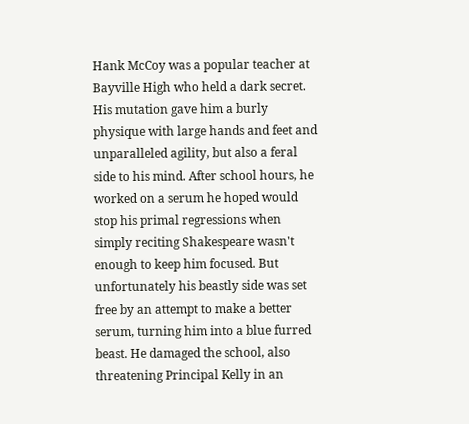Hank McCoy was a popular teacher at Bayville High who held a dark secret. His mutation gave him a burly physique with large hands and feet and unparalleled agility, but also a feral side to his mind. After school hours, he worked on a serum he hoped would stop his primal regressions when simply reciting Shakespeare wasn't enough to keep him focused. But unfortunately his beastly side was set free by an attempt to make a better serum, turning him into a blue furred beast. He damaged the school, also threatening Principal Kelly in an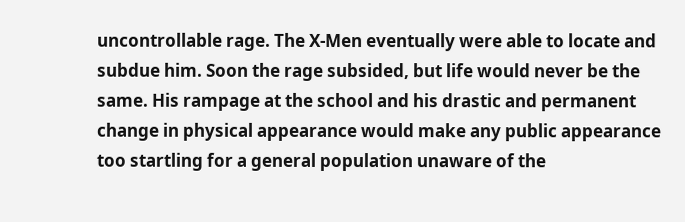uncontrollable rage. The X-Men eventually were able to locate and subdue him. Soon the rage subsided, but life would never be the same. His rampage at the school and his drastic and permanent change in physical appearance would make any public appearance too startling for a general population unaware of the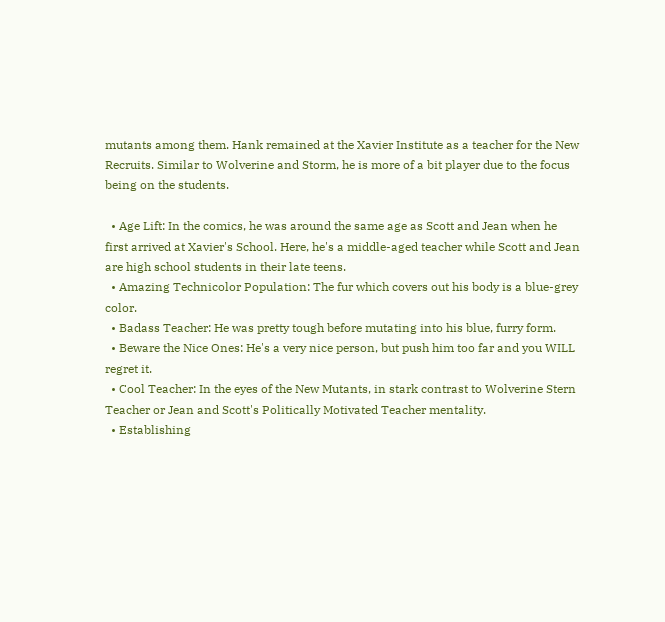mutants among them. Hank remained at the Xavier Institute as a teacher for the New Recruits. Similar to Wolverine and Storm, he is more of a bit player due to the focus being on the students.

  • Age Lift: In the comics, he was around the same age as Scott and Jean when he first arrived at Xavier's School. Here, he's a middle-aged teacher while Scott and Jean are high school students in their late teens.
  • Amazing Technicolor Population: The fur which covers out his body is a blue-grey color.
  • Badass Teacher: He was pretty tough before mutating into his blue, furry form.
  • Beware the Nice Ones: He's a very nice person, but push him too far and you WILL regret it.
  • Cool Teacher: In the eyes of the New Mutants, in stark contrast to Wolverine Stern Teacher or Jean and Scott's Politically Motivated Teacher mentality.
  • Establishing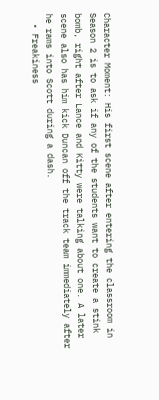Character Moment: His first scene after entering the classroom in Season 2 is to ask if any of the students want to create a stink bomb, right after Lance and Kitty were talking about one. A later scene also has him kick Duncan off the track team immediately after he rams into Scott during a dash.
  • Freakiness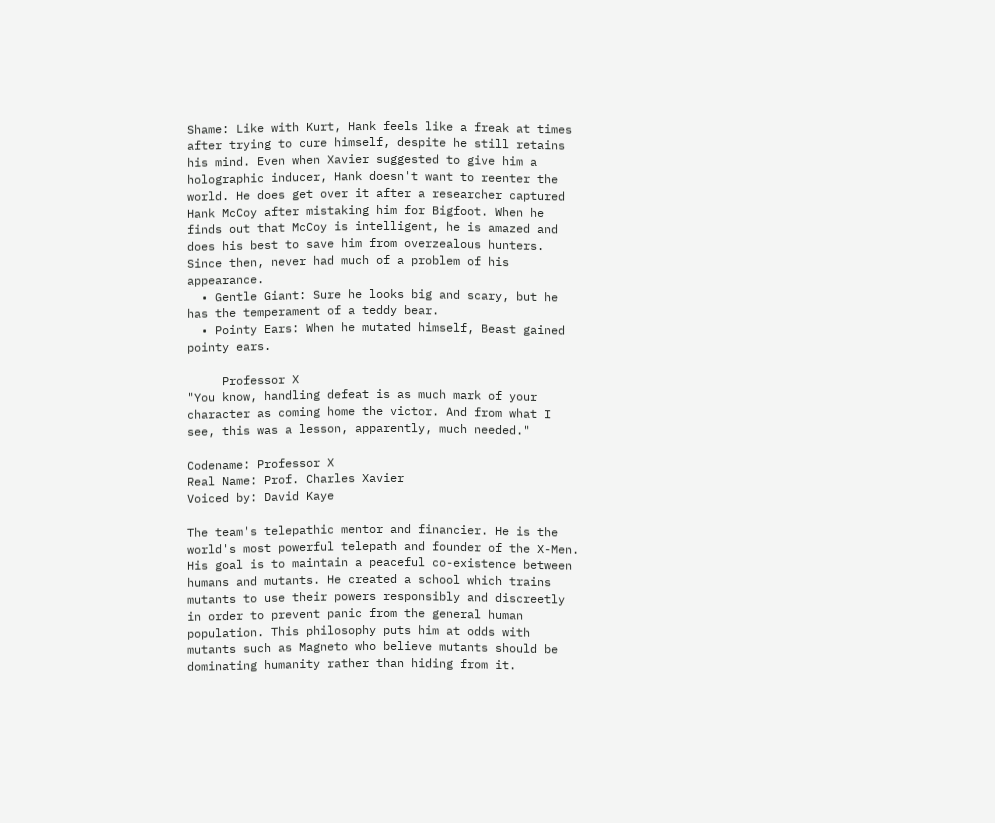Shame: Like with Kurt, Hank feels like a freak at times after trying to cure himself, despite he still retains his mind. Even when Xavier suggested to give him a holographic inducer, Hank doesn't want to reenter the world. He does get over it after a researcher captured Hank McCoy after mistaking him for Bigfoot. When he finds out that McCoy is intelligent, he is amazed and does his best to save him from overzealous hunters. Since then, never had much of a problem of his appearance.
  • Gentle Giant: Sure he looks big and scary, but he has the temperament of a teddy bear.
  • Pointy Ears: When he mutated himself, Beast gained pointy ears.

     Professor X
"You know, handling defeat is as much mark of your character as coming home the victor. And from what I see, this was a lesson, apparently, much needed."

Codename: Professor X
Real Name: Prof. Charles Xavier
Voiced by: David Kaye

The team's telepathic mentor and financier. He is the world's most powerful telepath and founder of the X-Men. His goal is to maintain a peaceful co-existence between humans and mutants. He created a school which trains mutants to use their powers responsibly and discreetly in order to prevent panic from the general human population. This philosophy puts him at odds with mutants such as Magneto who believe mutants should be dominating humanity rather than hiding from it.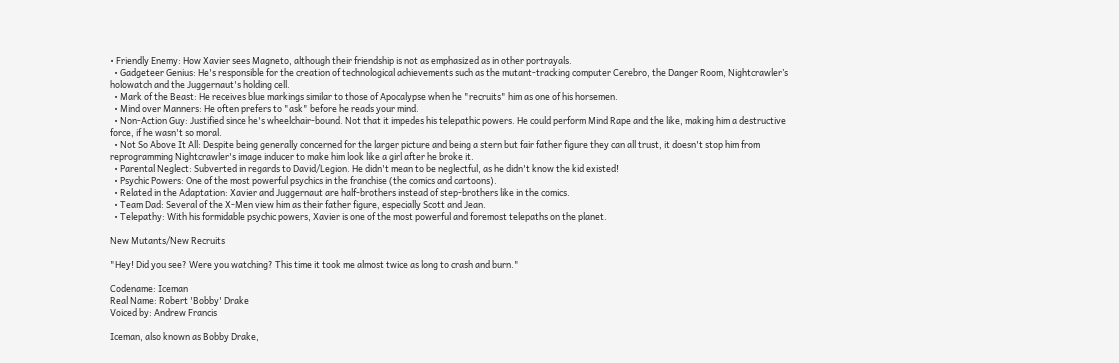• Friendly Enemy: How Xavier sees Magneto, although their friendship is not as emphasized as in other portrayals.
  • Gadgeteer Genius: He's responsible for the creation of technological achievements such as the mutant-tracking computer Cerebro, the Danger Room, Nightcrawler’s holowatch and the Juggernaut's holding cell.
  • Mark of the Beast: He receives blue markings similar to those of Apocalypse when he "recruits" him as one of his horsemen.
  • Mind over Manners: He often prefers to "ask" before he reads your mind.
  • Non-Action Guy: Justified since he's wheelchair-bound. Not that it impedes his telepathic powers. He could perform Mind Rape and the like, making him a destructive force, if he wasn't so moral.
  • Not So Above It All: Despite being generally concerned for the larger picture and being a stern but fair father figure they can all trust, it doesn't stop him from reprogramming Nightcrawler's image inducer to make him look like a girl after he broke it.
  • Parental Neglect: Subverted in regards to David/Legion. He didn't mean to be neglectful, as he didn't know the kid existed!
  • Psychic Powers: One of the most powerful psychics in the franchise (the comics and cartoons).
  • Related in the Adaptation: Xavier and Juggernaut are half-brothers instead of step-brothers like in the comics.
  • Team Dad: Several of the X-Men view him as their father figure, especially Scott and Jean.
  • Telepathy: With his formidable psychic powers, Xavier is one of the most powerful and foremost telepaths on the planet.

New Mutants/New Recruits

"Hey! Did you see? Were you watching? This time it took me almost twice as long to crash and burn."

Codename: Iceman
Real Name: Robert 'Bobby' Drake
Voiced by: Andrew Francis

Iceman, also known as Bobby Drake,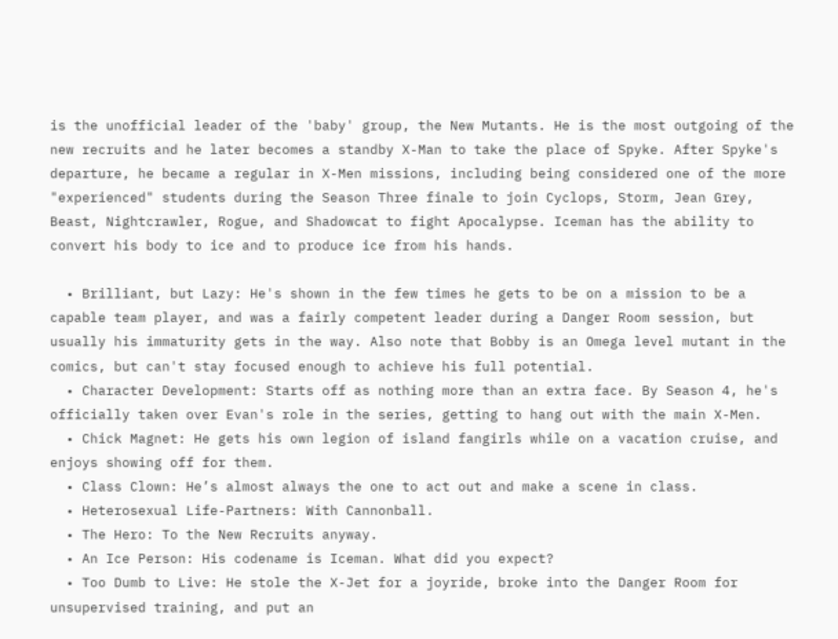is the unofficial leader of the 'baby' group, the New Mutants. He is the most outgoing of the new recruits and he later becomes a standby X-Man to take the place of Spyke. After Spyke's departure, he became a regular in X-Men missions, including being considered one of the more "experienced" students during the Season Three finale to join Cyclops, Storm, Jean Grey, Beast, Nightcrawler, Rogue, and Shadowcat to fight Apocalypse. Iceman has the ability to convert his body to ice and to produce ice from his hands.

  • Brilliant, but Lazy: He's shown in the few times he gets to be on a mission to be a capable team player, and was a fairly competent leader during a Danger Room session, but usually his immaturity gets in the way. Also note that Bobby is an Omega level mutant in the comics, but can't stay focused enough to achieve his full potential.
  • Character Development: Starts off as nothing more than an extra face. By Season 4, he's officially taken over Evan's role in the series, getting to hang out with the main X-Men.
  • Chick Magnet: He gets his own legion of island fangirls while on a vacation cruise, and enjoys showing off for them.
  • Class Clown: He’s almost always the one to act out and make a scene in class.
  • Heterosexual Life-Partners: With Cannonball.
  • The Hero: To the New Recruits anyway.
  • An Ice Person: His codename is Iceman. What did you expect?
  • Too Dumb to Live: He stole the X-Jet for a joyride, broke into the Danger Room for unsupervised training, and put an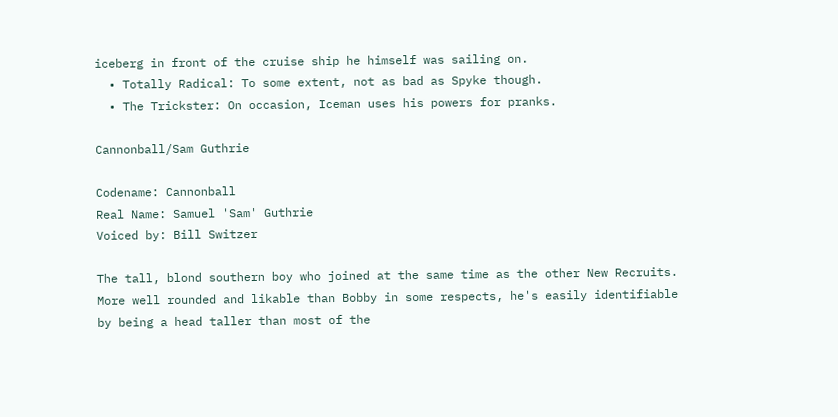iceberg in front of the cruise ship he himself was sailing on.
  • Totally Radical: To some extent, not as bad as Spyke though.
  • The Trickster: On occasion, Iceman uses his powers for pranks.

Cannonball/Sam Guthrie

Codename: Cannonball
Real Name: Samuel 'Sam' Guthrie
Voiced by: Bill Switzer

The tall, blond southern boy who joined at the same time as the other New Recruits. More well rounded and likable than Bobby in some respects, he's easily identifiable by being a head taller than most of the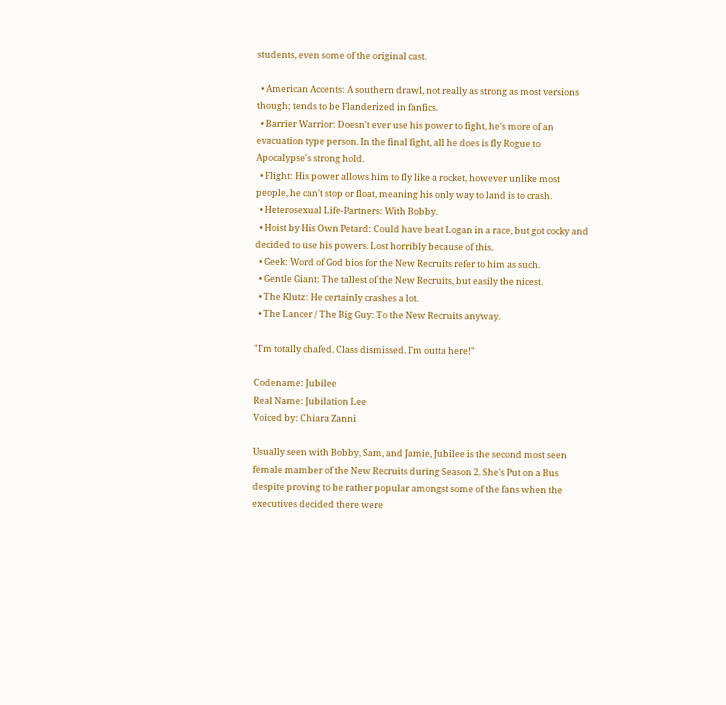students, even some of the original cast.

  • American Accents: A southern drawl, not really as strong as most versions though; tends to be Flanderized in fanfics.
  • Barrier Warrior: Doesn't ever use his power to fight, he's more of an evacuation type person. In the final fight, all he does is fly Rogue to Apocalypse's strong hold.
  • Flight: His power allows him to fly like a rocket, however unlike most people, he can't stop or float, meaning his only way to land is to crash.
  • Heterosexual Life-Partners: With Bobby.
  • Hoist by His Own Petard: Could have beat Logan in a race, but got cocky and decided to use his powers. Lost horribly because of this.
  • Geek: Word of God bios for the New Recruits refer to him as such.
  • Gentle Giant: The tallest of the New Recruits, but easily the nicest.
  • The Klutz: He certainly crashes a lot.
  • The Lancer / The Big Guy: To the New Recruits anyway.

"I'm totally chafed. Class dismissed. I'm outta here!"

Codename: Jubilee
Real Name: Jubilation Lee
Voiced by: Chiara Zanni

Usually seen with Bobby, Sam, and Jamie, Jubilee is the second most seen female mamber of the New Recruits during Season 2. She's Put on a Bus despite proving to be rather popular amongst some of the fans when the executives decided there were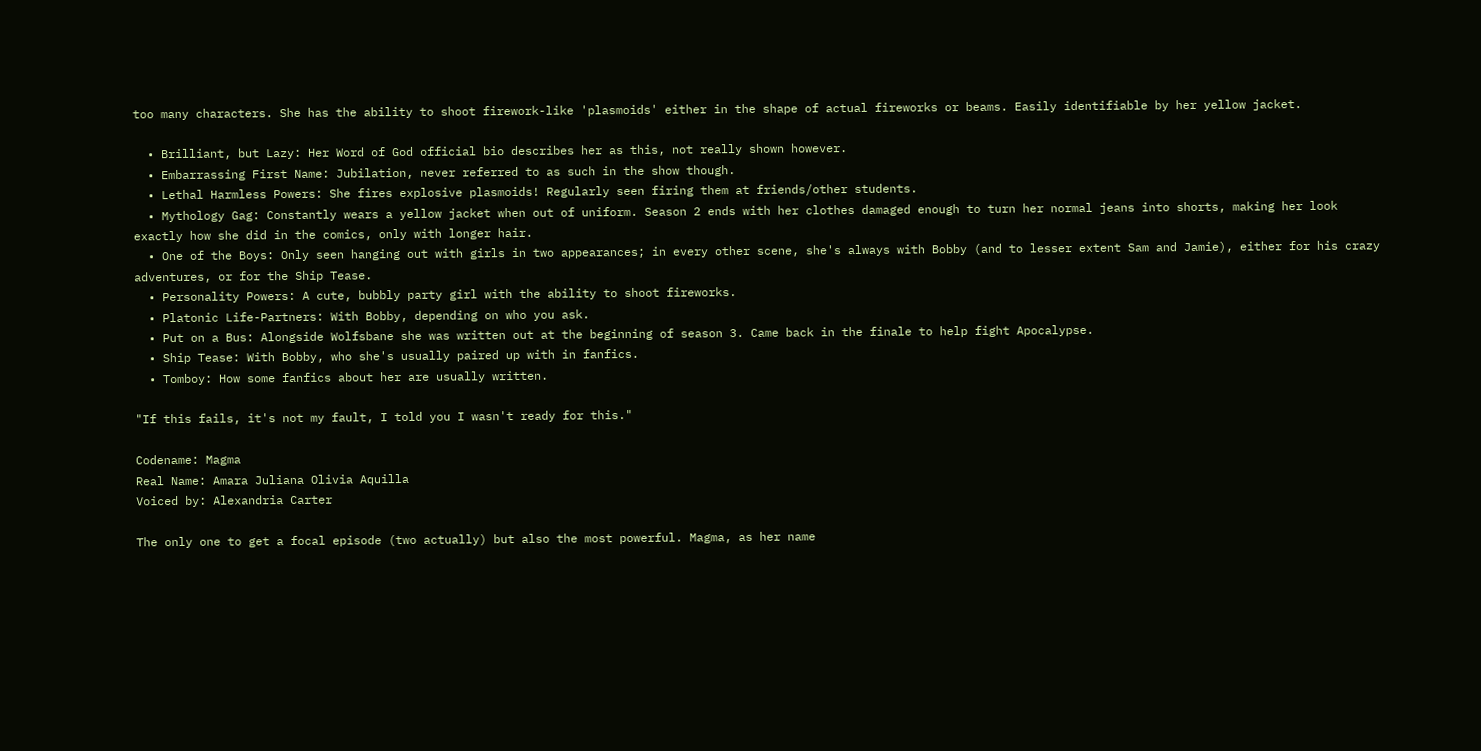too many characters. She has the ability to shoot firework-like 'plasmoids' either in the shape of actual fireworks or beams. Easily identifiable by her yellow jacket.

  • Brilliant, but Lazy: Her Word of God official bio describes her as this, not really shown however.
  • Embarrassing First Name: Jubilation, never referred to as such in the show though.
  • Lethal Harmless Powers: She fires explosive plasmoids! Regularly seen firing them at friends/other students.
  • Mythology Gag: Constantly wears a yellow jacket when out of uniform. Season 2 ends with her clothes damaged enough to turn her normal jeans into shorts, making her look exactly how she did in the comics, only with longer hair.
  • One of the Boys: Only seen hanging out with girls in two appearances; in every other scene, she's always with Bobby (and to lesser extent Sam and Jamie), either for his crazy adventures, or for the Ship Tease.
  • Personality Powers: A cute, bubbly party girl with the ability to shoot fireworks.
  • Platonic Life-Partners: With Bobby, depending on who you ask.
  • Put on a Bus: Alongside Wolfsbane she was written out at the beginning of season 3. Came back in the finale to help fight Apocalypse.
  • Ship Tease: With Bobby, who she's usually paired up with in fanfics.
  • Tomboy: How some fanfics about her are usually written.

"If this fails, it's not my fault, I told you I wasn't ready for this."

Codename: Magma
Real Name: Amara Juliana Olivia Aquilla
Voiced by: Alexandria Carter

The only one to get a focal episode (two actually) but also the most powerful. Magma, as her name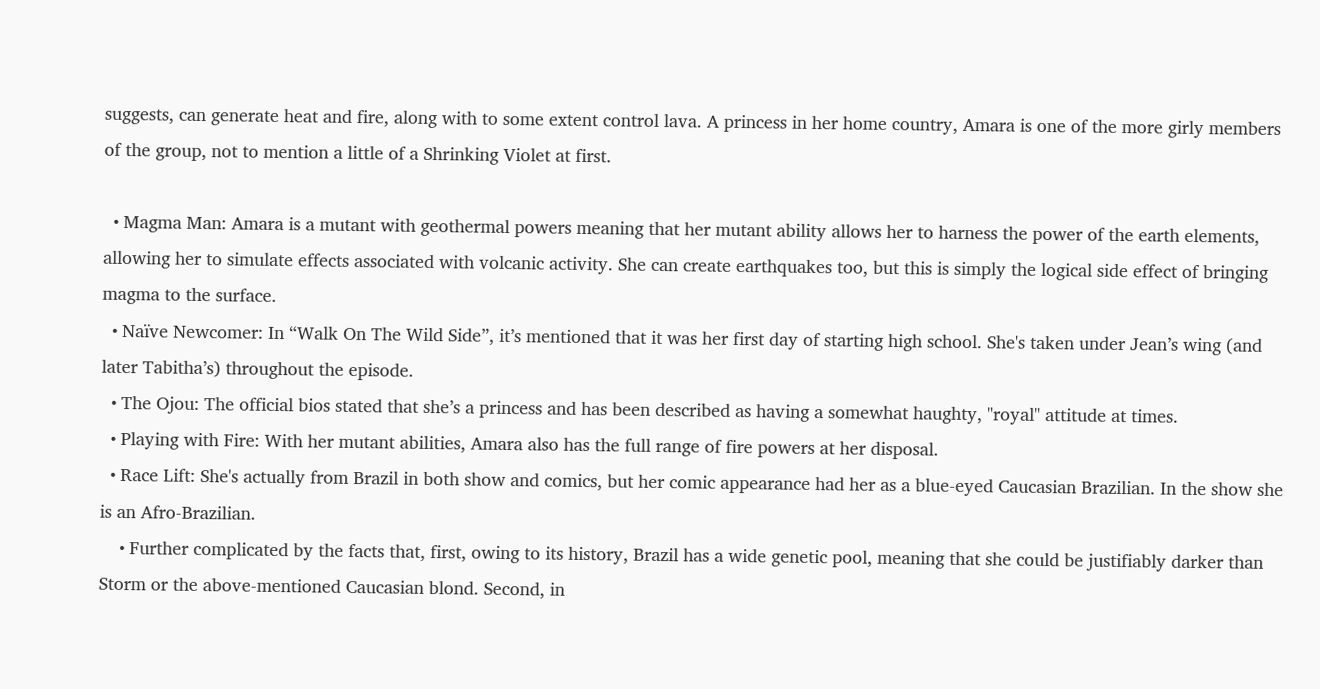suggests, can generate heat and fire, along with to some extent control lava. A princess in her home country, Amara is one of the more girly members of the group, not to mention a little of a Shrinking Violet at first.

  • Magma Man: Amara is a mutant with geothermal powers meaning that her mutant ability allows her to harness the power of the earth elements, allowing her to simulate effects associated with volcanic activity. She can create earthquakes too, but this is simply the logical side effect of bringing magma to the surface.
  • Naïve Newcomer: In “Walk On The Wild Side”, it’s mentioned that it was her first day of starting high school. She's taken under Jean’s wing (and later Tabitha’s) throughout the episode.
  • The Ojou: The official bios stated that she’s a princess and has been described as having a somewhat haughty, "royal" attitude at times.
  • Playing with Fire: With her mutant abilities, Amara also has the full range of fire powers at her disposal.
  • Race Lift: She's actually from Brazil in both show and comics, but her comic appearance had her as a blue-eyed Caucasian Brazilian. In the show she is an Afro-Brazilian.
    • Further complicated by the facts that, first, owing to its history, Brazil has a wide genetic pool, meaning that she could be justifiably darker than Storm or the above-mentioned Caucasian blond. Second, in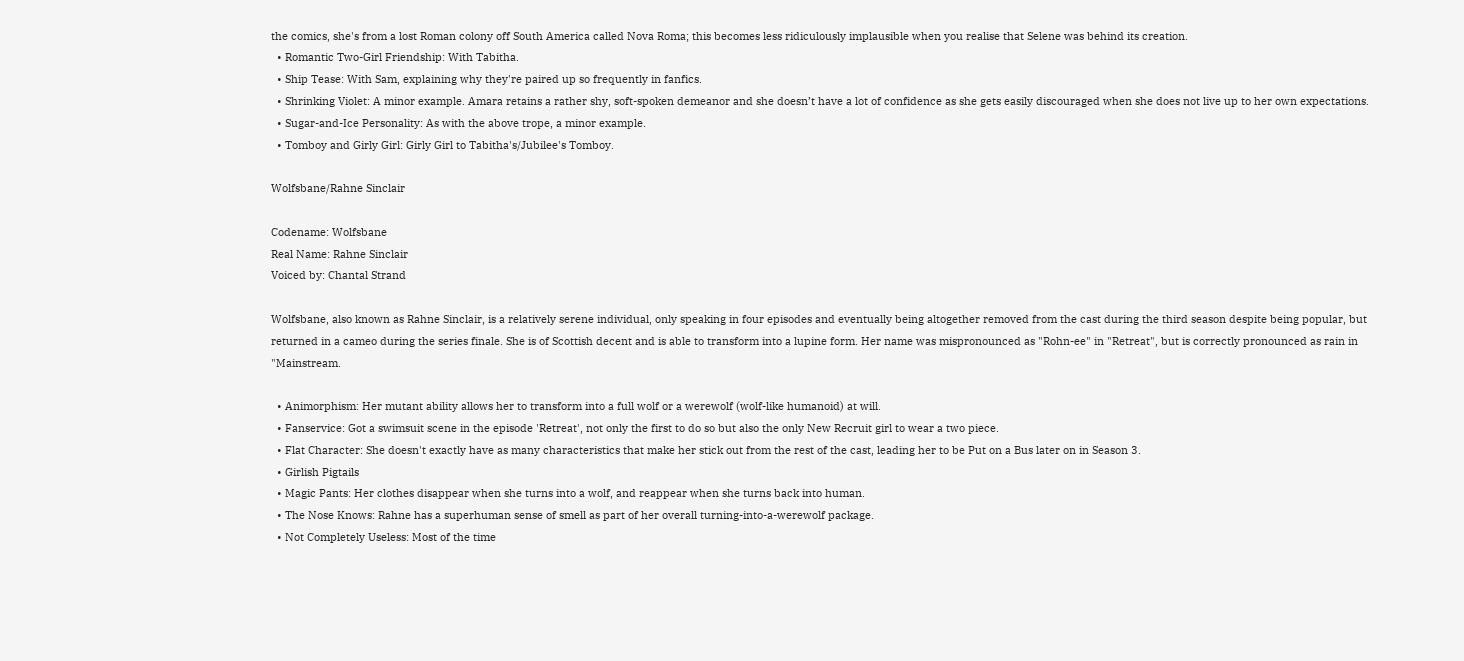the comics, she's from a lost Roman colony off South America called Nova Roma; this becomes less ridiculously implausible when you realise that Selene was behind its creation.
  • Romantic Two-Girl Friendship: With Tabitha.
  • Ship Tease: With Sam, explaining why they're paired up so frequently in fanfics.
  • Shrinking Violet: A minor example. Amara retains a rather shy, soft-spoken demeanor and she doesn’t have a lot of confidence as she gets easily discouraged when she does not live up to her own expectations.
  • Sugar-and-Ice Personality: As with the above trope, a minor example.
  • Tomboy and Girly Girl: Girly Girl to Tabitha's/Jubilee's Tomboy.

Wolfsbane/Rahne Sinclair

Codename: Wolfsbane
Real Name: Rahne Sinclair
Voiced by: Chantal Strand

Wolfsbane, also known as Rahne Sinclair, is a relatively serene individual, only speaking in four episodes and eventually being altogether removed from the cast during the third season despite being popular, but returned in a cameo during the series finale. She is of Scottish decent and is able to transform into a lupine form. Her name was mispronounced as "Rohn-ee" in "Retreat", but is correctly pronounced as rain in "Mainstream.

  • Animorphism: Her mutant ability allows her to transform into a full wolf or a werewolf (wolf-like humanoid) at will.
  • Fanservice: Got a swimsuit scene in the episode 'Retreat', not only the first to do so but also the only New Recruit girl to wear a two piece.
  • Flat Character: She doesn't exactly have as many characteristics that make her stick out from the rest of the cast, leading her to be Put on a Bus later on in Season 3.
  • Girlish Pigtails
  • Magic Pants: Her clothes disappear when she turns into a wolf, and reappear when she turns back into human.
  • The Nose Knows: Rahne has a superhuman sense of smell as part of her overall turning-into-a-werewolf package.
  • Not Completely Useless: Most of the time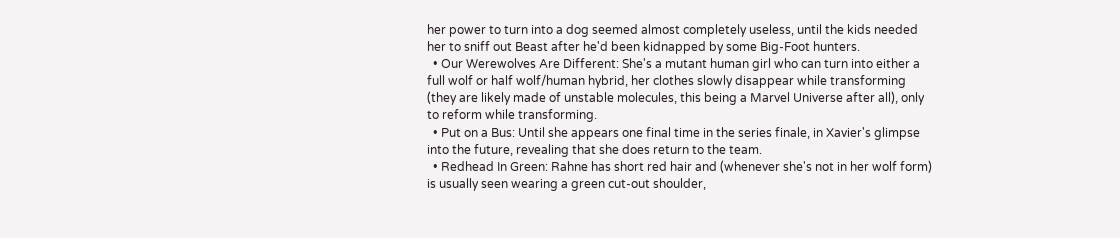her power to turn into a dog seemed almost completely useless, until the kids needed her to sniff out Beast after he'd been kidnapped by some Big-Foot hunters.
  • Our Werewolves Are Different: She's a mutant human girl who can turn into either a full wolf or half wolf/human hybrid, her clothes slowly disappear while transforming (they are likely made of unstable molecules, this being a Marvel Universe after all), only to reform while transforming.
  • Put on a Bus: Until she appears one final time in the series finale, in Xavier's glimpse into the future, revealing that she does return to the team.
  • Redhead In Green: Rahne has short red hair and (whenever she's not in her wolf form) is usually seen wearing a green cut-out shoulder,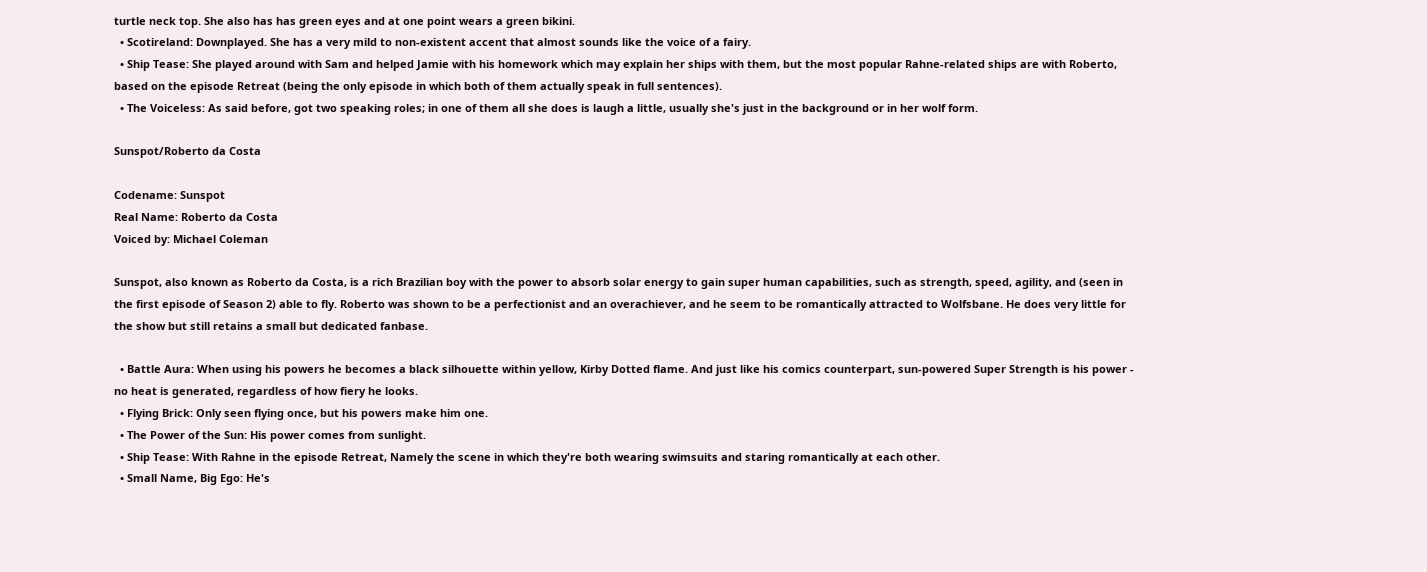turtle neck top. She also has has green eyes and at one point wears a green bikini.
  • Scotireland: Downplayed. She has a very mild to non-existent accent that almost sounds like the voice of a fairy.
  • Ship Tease: She played around with Sam and helped Jamie with his homework which may explain her ships with them, but the most popular Rahne-related ships are with Roberto, based on the episode Retreat (being the only episode in which both of them actually speak in full sentences).
  • The Voiceless: As said before, got two speaking roles; in one of them all she does is laugh a little, usually she's just in the background or in her wolf form.

Sunspot/Roberto da Costa

Codename: Sunspot
Real Name: Roberto da Costa
Voiced by: Michael Coleman

Sunspot, also known as Roberto da Costa, is a rich Brazilian boy with the power to absorb solar energy to gain super human capabilities, such as strength, speed, agility, and (seen in the first episode of Season 2) able to fly. Roberto was shown to be a perfectionist and an overachiever, and he seem to be romantically attracted to Wolfsbane. He does very little for the show but still retains a small but dedicated fanbase.

  • Battle Aura: When using his powers he becomes a black silhouette within yellow, Kirby Dotted flame. And just like his comics counterpart, sun-powered Super Strength is his power - no heat is generated, regardless of how fiery he looks.
  • Flying Brick: Only seen flying once, but his powers make him one.
  • The Power of the Sun: His power comes from sunlight.
  • Ship Tease: With Rahne in the episode Retreat, Namely the scene in which they're both wearing swimsuits and staring romantically at each other.
  • Small Name, Big Ego: He's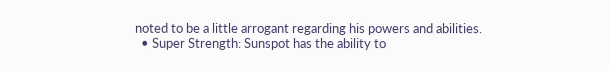noted to be a little arrogant regarding his powers and abilities.
  • Super Strength: Sunspot has the ability to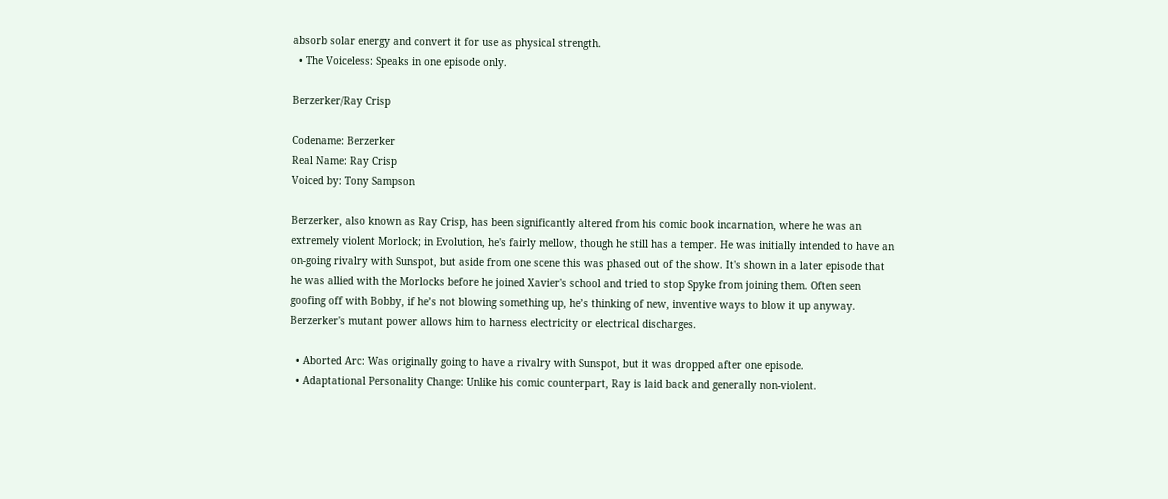absorb solar energy and convert it for use as physical strength.
  • The Voiceless: Speaks in one episode only.

Berzerker/Ray Crisp

Codename: Berzerker
Real Name: Ray Crisp
Voiced by: Tony Sampson

Berzerker, also known as Ray Crisp, has been significantly altered from his comic book incarnation, where he was an extremely violent Morlock; in Evolution, he's fairly mellow, though he still has a temper. He was initially intended to have an on-going rivalry with Sunspot, but aside from one scene this was phased out of the show. It's shown in a later episode that he was allied with the Morlocks before he joined Xavier's school and tried to stop Spyke from joining them. Often seen goofing off with Bobby, if he’s not blowing something up, he’s thinking of new, inventive ways to blow it up anyway. Berzerker's mutant power allows him to harness electricity or electrical discharges.

  • Aborted Arc: Was originally going to have a rivalry with Sunspot, but it was dropped after one episode.
  • Adaptational Personality Change: Unlike his comic counterpart, Ray is laid back and generally non-violent.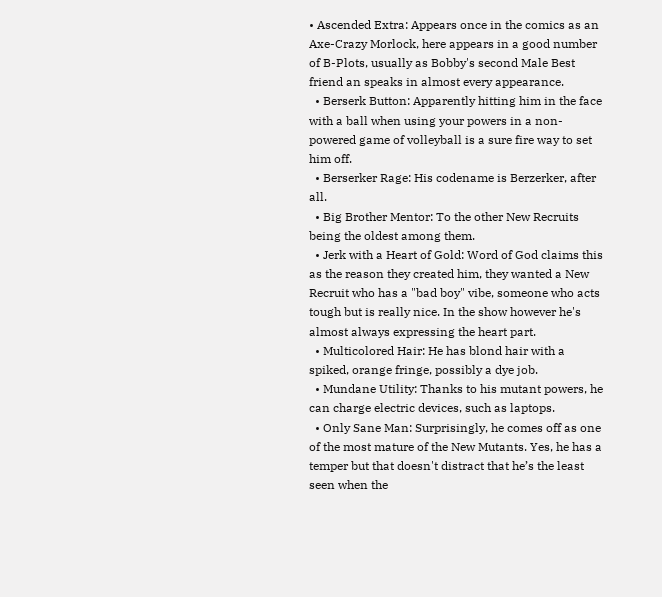• Ascended Extra: Appears once in the comics as an Axe-Crazy Morlock, here appears in a good number of B-Plots, usually as Bobby's second Male Best friend an speaks in almost every appearance.
  • Berserk Button: Apparently hitting him in the face with a ball when using your powers in a non-powered game of volleyball is a sure fire way to set him off.
  • Berserker Rage: His codename is Berzerker, after all.
  • Big Brother Mentor: To the other New Recruits being the oldest among them.
  • Jerk with a Heart of Gold: Word of God claims this as the reason they created him, they wanted a New Recruit who has a "bad boy" vibe, someone who acts tough but is really nice. In the show however he's almost always expressing the heart part.
  • Multicolored Hair: He has blond hair with a spiked, orange fringe, possibly a dye job.
  • Mundane Utility: Thanks to his mutant powers, he can charge electric devices, such as laptops.
  • Only Sane Man: Surprisingly, he comes off as one of the most mature of the New Mutants. Yes, he has a temper but that doesn't distract that he’s the least seen when the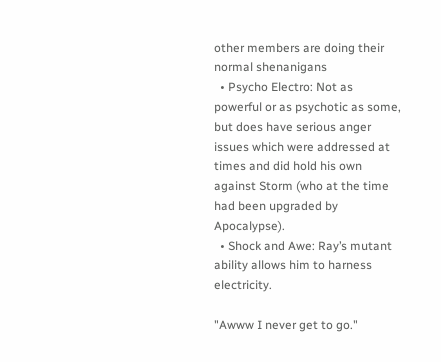other members are doing their normal shenanigans
  • Psycho Electro: Not as powerful or as psychotic as some, but does have serious anger issues which were addressed at times and did hold his own against Storm (who at the time had been upgraded by Apocalypse).
  • Shock and Awe: Ray’s mutant ability allows him to harness electricity.

"Awww I never get to go."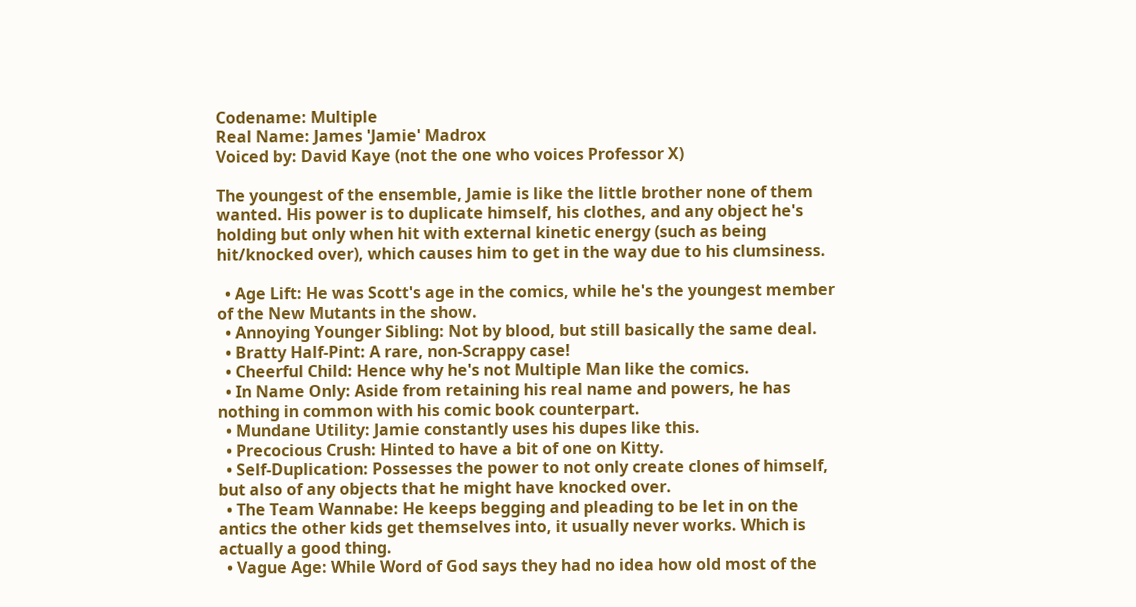Codename: Multiple
Real Name: James 'Jamie' Madrox
Voiced by: David Kaye (not the one who voices Professor X)

The youngest of the ensemble, Jamie is like the little brother none of them wanted. His power is to duplicate himself, his clothes, and any object he's holding but only when hit with external kinetic energy (such as being hit/knocked over), which causes him to get in the way due to his clumsiness.

  • Age Lift: He was Scott's age in the comics, while he's the youngest member of the New Mutants in the show.
  • Annoying Younger Sibling: Not by blood, but still basically the same deal.
  • Bratty Half-Pint: A rare, non-Scrappy case!
  • Cheerful Child: Hence why he's not Multiple Man like the comics.
  • In Name Only: Aside from retaining his real name and powers, he has nothing in common with his comic book counterpart.
  • Mundane Utility: Jamie constantly uses his dupes like this.
  • Precocious Crush: Hinted to have a bit of one on Kitty.
  • Self-Duplication: Possesses the power to not only create clones of himself, but also of any objects that he might have knocked over.
  • The Team Wannabe: He keeps begging and pleading to be let in on the antics the other kids get themselves into, it usually never works. Which is actually a good thing.
  • Vague Age: While Word of God says they had no idea how old most of the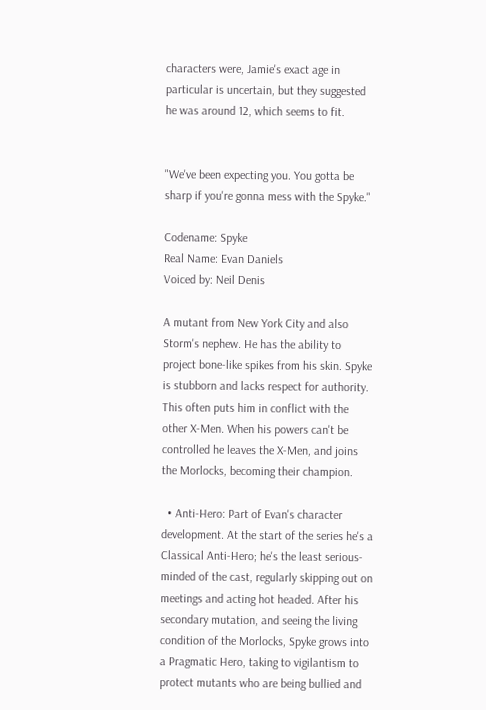characters were, Jamie's exact age in particular is uncertain, but they suggested he was around 12, which seems to fit.


"We've been expecting you. You gotta be sharp if you're gonna mess with the Spyke."

Codename: Spyke
Real Name: Evan Daniels
Voiced by: Neil Denis

A mutant from New York City and also Storm's nephew. He has the ability to project bone-like spikes from his skin. Spyke is stubborn and lacks respect for authority. This often puts him in conflict with the other X-Men. When his powers can't be controlled he leaves the X-Men, and joins the Morlocks, becoming their champion.

  • Anti-Hero: Part of Evan's character development. At the start of the series he's a Classical Anti-Hero; he's the least serious-minded of the cast, regularly skipping out on meetings and acting hot headed. After his secondary mutation, and seeing the living condition of the Morlocks, Spyke grows into a Pragmatic Hero, taking to vigilantism to protect mutants who are being bullied and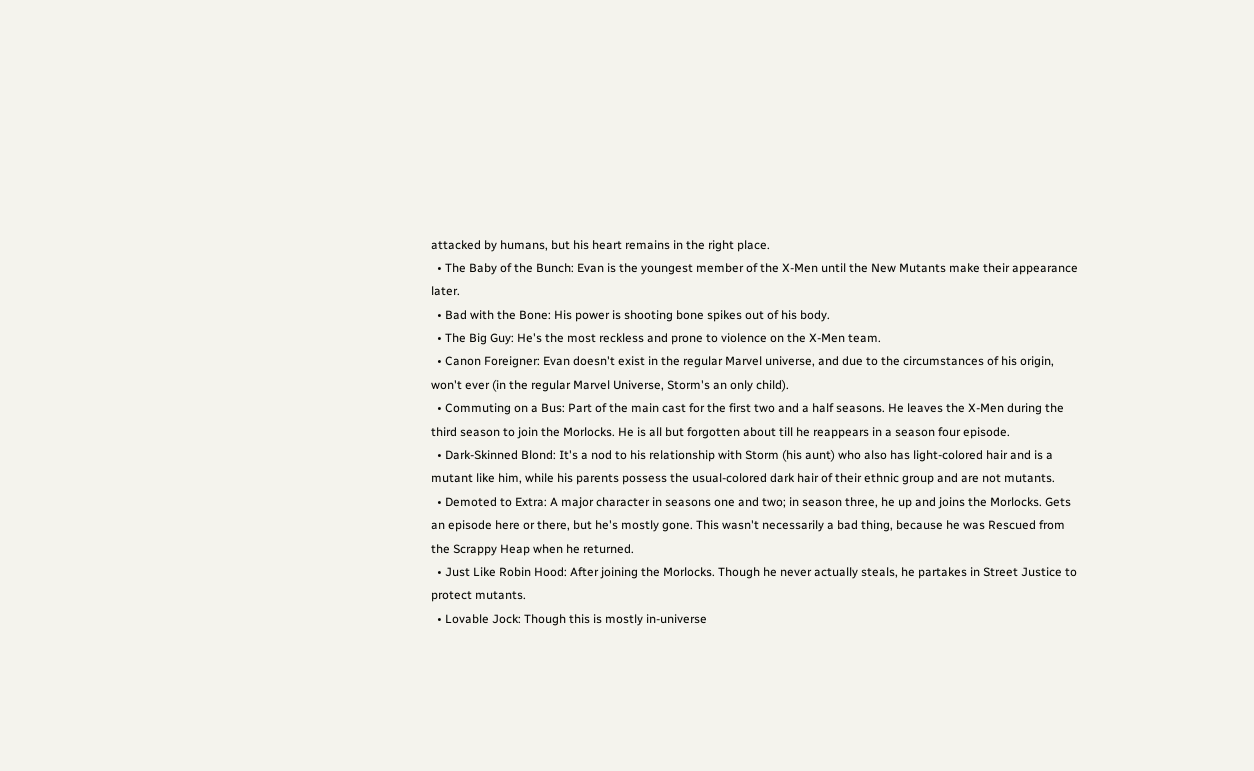attacked by humans, but his heart remains in the right place.
  • The Baby of the Bunch: Evan is the youngest member of the X-Men until the New Mutants make their appearance later.
  • Bad with the Bone: His power is shooting bone spikes out of his body.
  • The Big Guy: He's the most reckless and prone to violence on the X-Men team.
  • Canon Foreigner: Evan doesn't exist in the regular Marvel universe, and due to the circumstances of his origin, won't ever (in the regular Marvel Universe, Storm's an only child).
  • Commuting on a Bus: Part of the main cast for the first two and a half seasons. He leaves the X-Men during the third season to join the Morlocks. He is all but forgotten about till he reappears in a season four episode.
  • Dark-Skinned Blond: It's a nod to his relationship with Storm (his aunt) who also has light-colored hair and is a mutant like him, while his parents possess the usual-colored dark hair of their ethnic group and are not mutants.
  • Demoted to Extra: A major character in seasons one and two; in season three, he up and joins the Morlocks. Gets an episode here or there, but he's mostly gone. This wasn't necessarily a bad thing, because he was Rescued from the Scrappy Heap when he returned.
  • Just Like Robin Hood: After joining the Morlocks. Though he never actually steals, he partakes in Street Justice to protect mutants.
  • Lovable Jock: Though this is mostly in-universe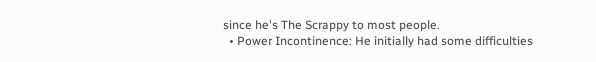since he's The Scrappy to most people.
  • Power Incontinence: He initially had some difficulties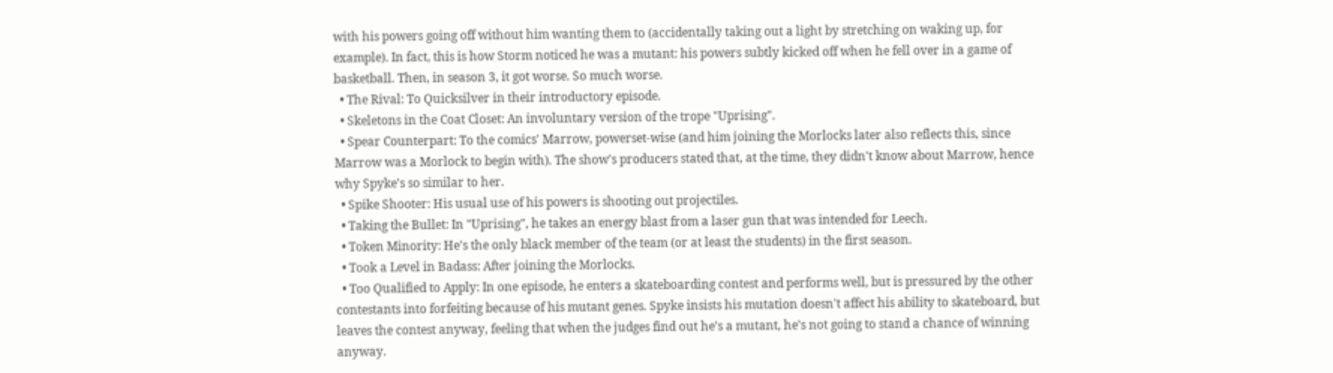with his powers going off without him wanting them to (accidentally taking out a light by stretching on waking up, for example). In fact, this is how Storm noticed he was a mutant: his powers subtly kicked off when he fell over in a game of basketball. Then, in season 3, it got worse. So much worse.
  • The Rival: To Quicksilver in their introductory episode.
  • Skeletons in the Coat Closet: An involuntary version of the trope "Uprising".
  • Spear Counterpart: To the comics' Marrow, powerset-wise (and him joining the Morlocks later also reflects this, since Marrow was a Morlock to begin with). The show's producers stated that, at the time, they didn't know about Marrow, hence why Spyke's so similar to her.
  • Spike Shooter: His usual use of his powers is shooting out projectiles.
  • Taking the Bullet: In "Uprising", he takes an energy blast from a laser gun that was intended for Leech.
  • Token Minority: He's the only black member of the team (or at least the students) in the first season.
  • Took a Level in Badass: After joining the Morlocks.
  • Too Qualified to Apply: In one episode, he enters a skateboarding contest and performs well, but is pressured by the other contestants into forfeiting because of his mutant genes. Spyke insists his mutation doesn't affect his ability to skateboard, but leaves the contest anyway, feeling that when the judges find out he's a mutant, he's not going to stand a chance of winning anyway.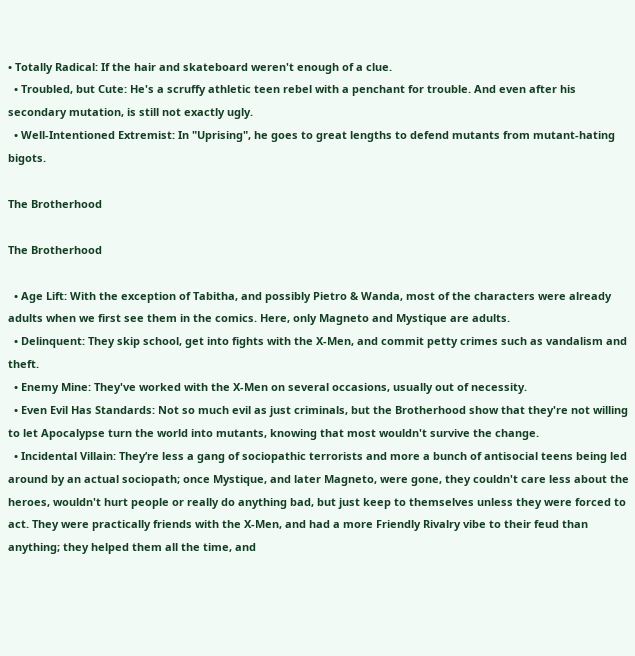• Totally Radical: If the hair and skateboard weren't enough of a clue.
  • Troubled, but Cute: He's a scruffy athletic teen rebel with a penchant for trouble. And even after his secondary mutation, is still not exactly ugly.
  • Well-Intentioned Extremist: In "Uprising", he goes to great lengths to defend mutants from mutant-hating bigots.

The Brotherhood

The Brotherhood

  • Age Lift: With the exception of Tabitha, and possibly Pietro & Wanda, most of the characters were already adults when we first see them in the comics. Here, only Magneto and Mystique are adults.
  • Delinquent: They skip school, get into fights with the X-Men, and commit petty crimes such as vandalism and theft.
  • Enemy Mine: They've worked with the X-Men on several occasions, usually out of necessity.
  • Even Evil Has Standards: Not so much evil as just criminals, but the Brotherhood show that they're not willing to let Apocalypse turn the world into mutants, knowing that most wouldn't survive the change.
  • Incidental Villain: They’re less a gang of sociopathic terrorists and more a bunch of antisocial teens being led around by an actual sociopath; once Mystique, and later Magneto, were gone, they couldn't care less about the heroes, wouldn't hurt people or really do anything bad, but just keep to themselves unless they were forced to act. They were practically friends with the X-Men, and had a more Friendly Rivalry vibe to their feud than anything; they helped them all the time, and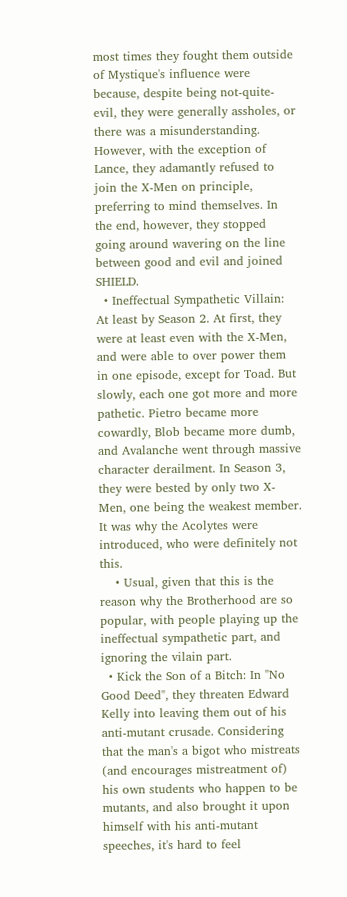most times they fought them outside of Mystique's influence were because, despite being not-quite-evil, they were generally assholes, or there was a misunderstanding. However, with the exception of Lance, they adamantly refused to join the X-Men on principle, preferring to mind themselves. In the end, however, they stopped going around wavering on the line between good and evil and joined SHIELD.
  • Ineffectual Sympathetic Villain: At least by Season 2. At first, they were at least even with the X-Men, and were able to over power them in one episode, except for Toad. But slowly, each one got more and more pathetic. Pietro became more cowardly, Blob became more dumb, and Avalanche went through massive character derailment. In Season 3, they were bested by only two X-Men, one being the weakest member. It was why the Acolytes were introduced, who were definitely not this.
    • Usual, given that this is the reason why the Brotherhood are so popular, with people playing up the ineffectual sympathetic part, and ignoring the vilain part.
  • Kick the Son of a Bitch: In "No Good Deed", they threaten Edward Kelly into leaving them out of his anti-mutant crusade. Considering that the man's a bigot who mistreats (and encourages mistreatment of) his own students who happen to be mutants, and also brought it upon himself with his anti-mutant speeches, it's hard to feel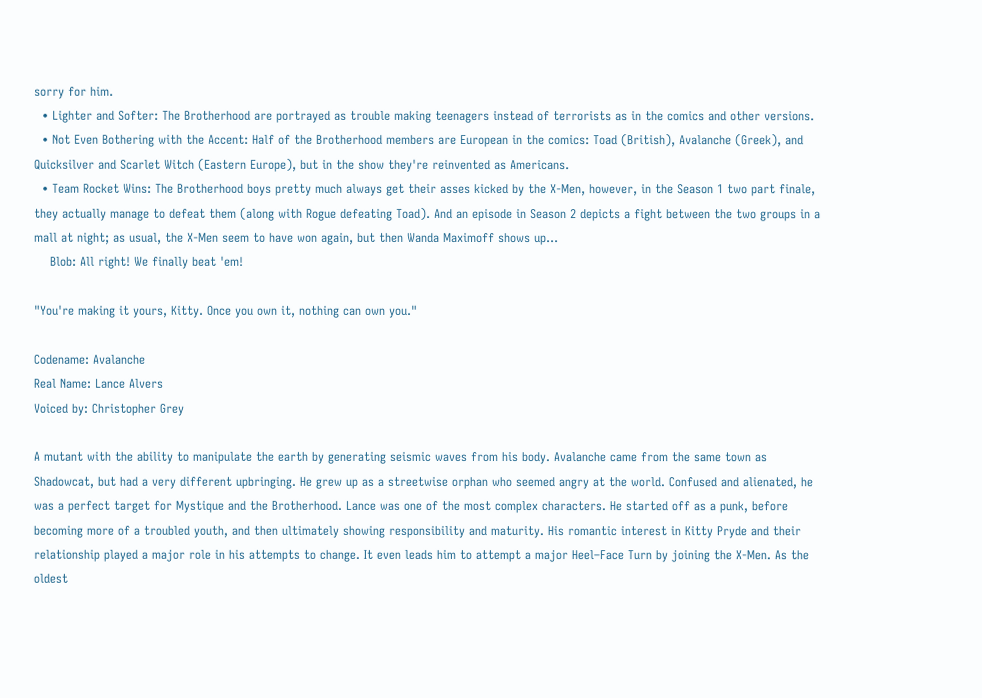sorry for him.
  • Lighter and Softer: The Brotherhood are portrayed as trouble making teenagers instead of terrorists as in the comics and other versions.
  • Not Even Bothering with the Accent: Half of the Brotherhood members are European in the comics: Toad (British), Avalanche (Greek), and Quicksilver and Scarlet Witch (Eastern Europe), but in the show they're reinvented as Americans.
  • Team Rocket Wins: The Brotherhood boys pretty much always get their asses kicked by the X-Men, however, in the Season 1 two part finale, they actually manage to defeat them (along with Rogue defeating Toad). And an episode in Season 2 depicts a fight between the two groups in a mall at night; as usual, the X-Men seem to have won again, but then Wanda Maximoff shows up...
    Blob: All right! We finally beat 'em!

"You're making it yours, Kitty. Once you own it, nothing can own you."

Codename: Avalanche
Real Name: Lance Alvers
Voiced by: Christopher Grey

A mutant with the ability to manipulate the earth by generating seismic waves from his body. Avalanche came from the same town as Shadowcat, but had a very different upbringing. He grew up as a streetwise orphan who seemed angry at the world. Confused and alienated, he was a perfect target for Mystique and the Brotherhood. Lance was one of the most complex characters. He started off as a punk, before becoming more of a troubled youth, and then ultimately showing responsibility and maturity. His romantic interest in Kitty Pryde and their relationship played a major role in his attempts to change. It even leads him to attempt a major Heel–Face Turn by joining the X-Men. As the oldest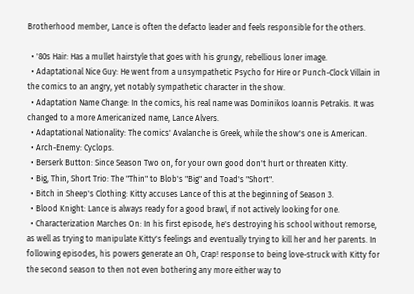Brotherhood member, Lance is often the defacto leader and feels responsible for the others.

  • '80s Hair: Has a mullet hairstyle that goes with his grungy, rebellious loner image.
  • Adaptational Nice Guy: He went from a unsympathetic Psycho for Hire or Punch-Clock Villain in the comics to an angry, yet notably sympathetic character in the show.
  • Adaptation Name Change: In the comics, his real name was Dominikos Ioannis Petrakis. It was changed to a more Americanized name, Lance Alvers.
  • Adaptational Nationality: The comics' Avalanche is Greek, while the show's one is American.
  • Arch-Enemy: Cyclops.
  • Berserk Button: Since Season Two on, for your own good don't hurt or threaten Kitty.
  • Big, Thin, Short Trio: The "Thin" to Blob's "Big" and Toad's "Short".
  • Bitch in Sheep's Clothing: Kitty accuses Lance of this at the beginning of Season 3.
  • Blood Knight: Lance is always ready for a good brawl, if not actively looking for one.
  • Characterization Marches On: In his first episode, he's destroying his school without remorse, as well as trying to manipulate Kitty's feelings and eventually trying to kill her and her parents. In following episodes, his powers generate an Oh, Crap! response to being love-struck with Kitty for the second season to then not even bothering any more either way to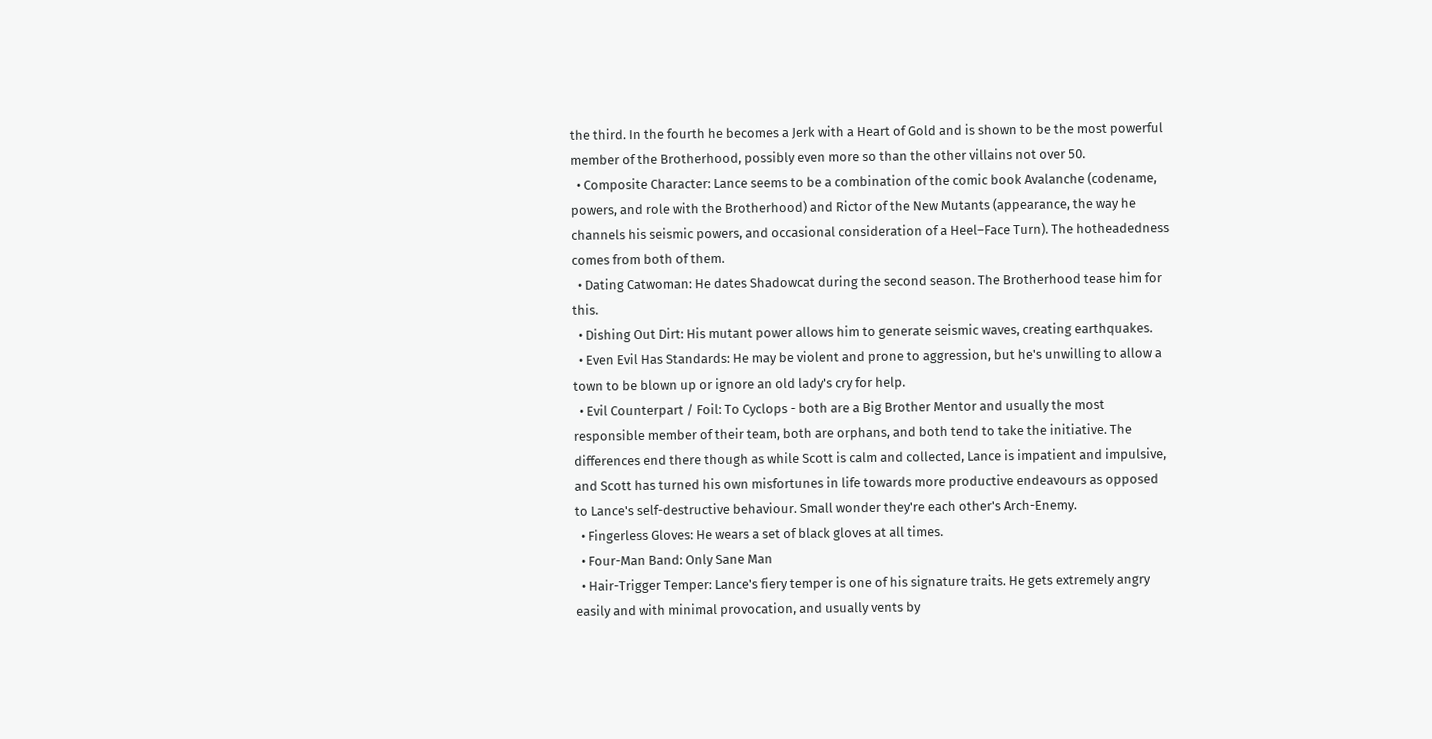the third. In the fourth he becomes a Jerk with a Heart of Gold and is shown to be the most powerful member of the Brotherhood, possibly even more so than the other villains not over 50.
  • Composite Character: Lance seems to be a combination of the comic book Avalanche (codename, powers, and role with the Brotherhood) and Rictor of the New Mutants (appearance, the way he channels his seismic powers, and occasional consideration of a Heel–Face Turn). The hotheadedness comes from both of them.
  • Dating Catwoman: He dates Shadowcat during the second season. The Brotherhood tease him for this.
  • Dishing Out Dirt: His mutant power allows him to generate seismic waves, creating earthquakes.
  • Even Evil Has Standards: He may be violent and prone to aggression, but he's unwilling to allow a town to be blown up or ignore an old lady's cry for help.
  • Evil Counterpart / Foil: To Cyclops - both are a Big Brother Mentor and usually the most responsible member of their team, both are orphans, and both tend to take the initiative. The differences end there though as while Scott is calm and collected, Lance is impatient and impulsive, and Scott has turned his own misfortunes in life towards more productive endeavours as opposed to Lance's self-destructive behaviour. Small wonder they're each other's Arch-Enemy.
  • Fingerless Gloves: He wears a set of black gloves at all times.
  • Four-Man Band: Only Sane Man
  • Hair-Trigger Temper: Lance's fiery temper is one of his signature traits. He gets extremely angry easily and with minimal provocation, and usually vents by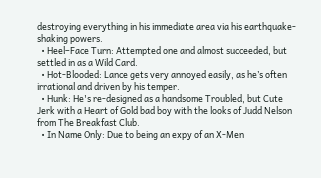destroying everything in his immediate area via his earthquake-shaking powers.
  • Heel–Face Turn: Attempted one and almost succeeded, but settled in as a Wild Card.
  • Hot-Blooded: Lance gets very annoyed easily, as he’s often irrational and driven by his temper.
  • Hunk: He's re-designed as a handsome Troubled, but Cute Jerk with a Heart of Gold bad boy with the looks of Judd Nelson from The Breakfast Club.
  • In Name Only: Due to being an expy of an X-Men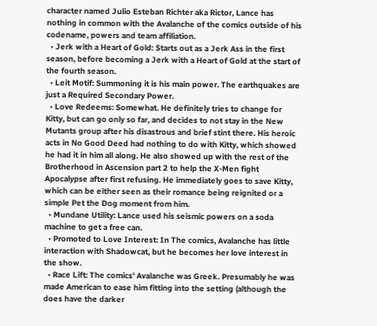character named Julio Esteban Richter aka Rictor, Lance has nothing in common with the Avalanche of the comics outside of his codename, powers and team affiliation.
  • Jerk with a Heart of Gold: Starts out as a Jerk Ass in the first season, before becoming a Jerk with a Heart of Gold at the start of the fourth season.
  • Leit Motif: Summoning it is his main power. The earthquakes are just a Required Secondary Power.
  • Love Redeems: Somewhat. He definitely tries to change for Kitty, but can go only so far, and decides to not stay in the New Mutants group after his disastrous and brief stint there. His heroic acts in No Good Deed had nothing to do with Kitty, which showed he had it in him all along. He also showed up with the rest of the Brotherhood in Ascension part 2 to help the X-Men fight Apocalypse after first refusing. He immediately goes to save Kitty, which can be either seen as their romance being reignited or a simple Pet the Dog moment from him.
  • Mundane Utility: Lance used his seismic powers on a soda machine to get a free can.
  • Promoted to Love Interest: In The comics, Avalanche has little interaction with Shadowcat, but he becomes her love interest in the show.
  • Race Lift: The comics' Avalanche was Greek. Presumably he was made American to ease him fitting into the setting (although the does have the darker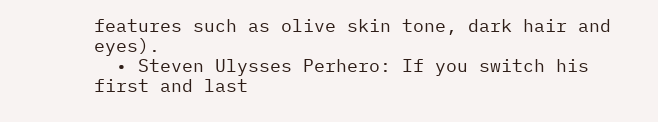features such as olive skin tone, dark hair and eyes).
  • Steven Ulysses Perhero: If you switch his first and last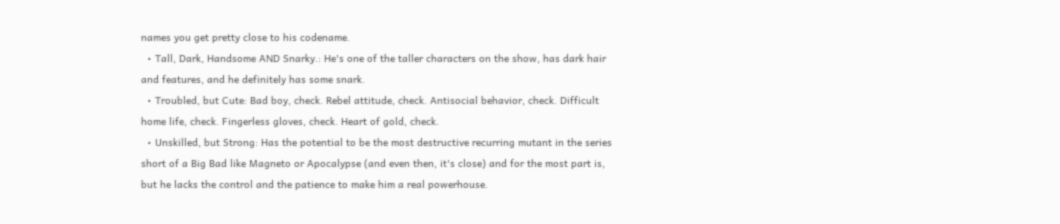names you get pretty close to his codename.
  • Tall, Dark, Handsome AND Snarky.: He's one of the taller characters on the show, has dark hair and features, and he definitely has some snark.
  • Troubled, but Cute: Bad boy, check. Rebel attitude, check. Antisocial behavior, check. Difficult home life, check. Fingerless gloves, check. Heart of gold, check.
  • Unskilled, but Strong: Has the potential to be the most destructive recurring mutant in the series short of a Big Bad like Magneto or Apocalypse (and even then, it's close) and for the most part is, but he lacks the control and the patience to make him a real powerhouse.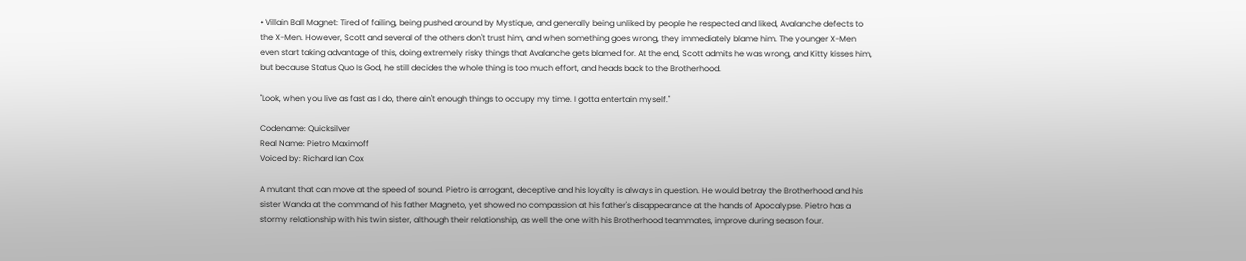• Villain Ball Magnet: Tired of failing, being pushed around by Mystique, and generally being unliked by people he respected and liked, Avalanche defects to the X-Men. However, Scott and several of the others don't trust him, and when something goes wrong, they immediately blame him. The younger X-Men even start taking advantage of this, doing extremely risky things that Avalanche gets blamed for. At the end, Scott admits he was wrong, and Kitty kisses him, but because Status Quo Is God, he still decides the whole thing is too much effort, and heads back to the Brotherhood.

"Look, when you live as fast as I do, there ain't enough things to occupy my time. I gotta entertain myself."

Codename: Quicksilver
Real Name: Pietro Maximoff
Voiced by: Richard Ian Cox

A mutant that can move at the speed of sound. Pietro is arrogant, deceptive and his loyalty is always in question. He would betray the Brotherhood and his sister Wanda at the command of his father Magneto, yet showed no compassion at his father's disappearance at the hands of Apocalypse. Pietro has a stormy relationship with his twin sister, although their relationship, as well the one with his Brotherhood teammates, improve during season four.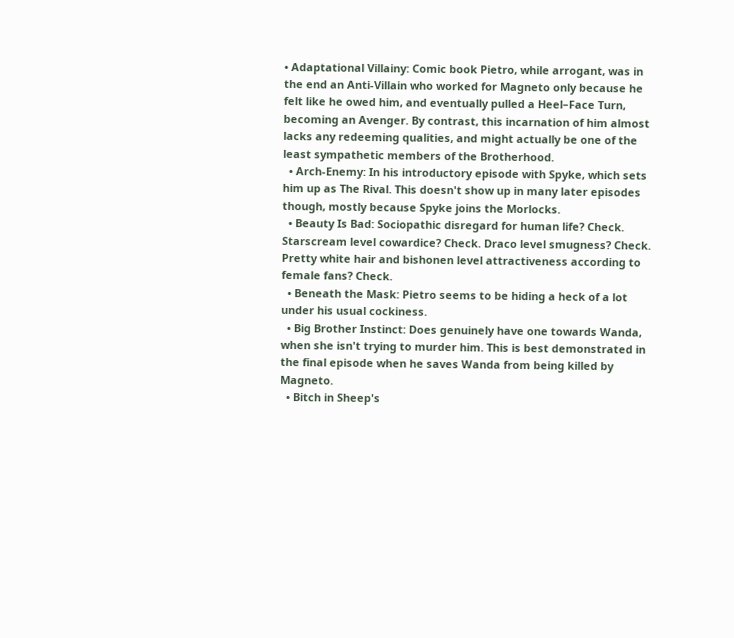• Adaptational Villainy: Comic book Pietro, while arrogant, was in the end an Anti-Villain who worked for Magneto only because he felt like he owed him, and eventually pulled a Heel–Face Turn, becoming an Avenger. By contrast, this incarnation of him almost lacks any redeeming qualities, and might actually be one of the least sympathetic members of the Brotherhood.
  • Arch-Enemy: In his introductory episode with Spyke, which sets him up as The Rival. This doesn't show up in many later episodes though, mostly because Spyke joins the Morlocks.
  • Beauty Is Bad: Sociopathic disregard for human life? Check. Starscream level cowardice? Check. Draco level smugness? Check. Pretty white hair and bishonen level attractiveness according to female fans? Check.
  • Beneath the Mask: Pietro seems to be hiding a heck of a lot under his usual cockiness.
  • Big Brother Instinct: Does genuinely have one towards Wanda, when she isn't trying to murder him. This is best demonstrated in the final episode when he saves Wanda from being killed by Magneto.
  • Bitch in Sheep's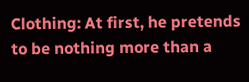Clothing: At first, he pretends to be nothing more than a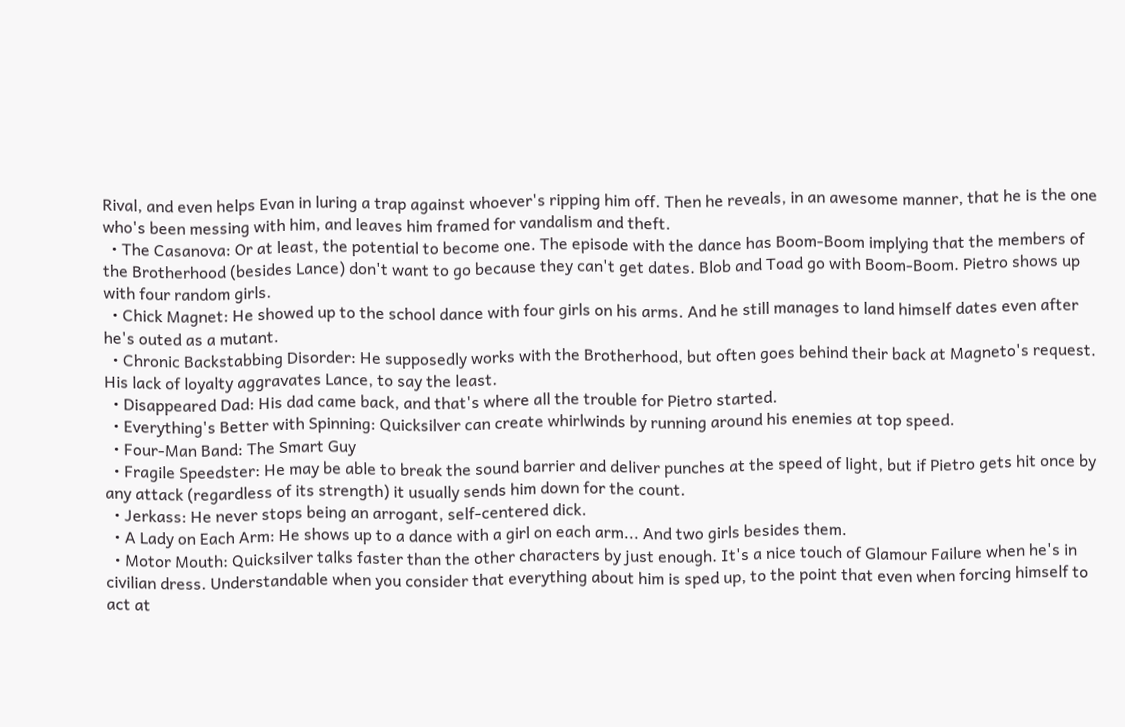Rival, and even helps Evan in luring a trap against whoever's ripping him off. Then he reveals, in an awesome manner, that he is the one who's been messing with him, and leaves him framed for vandalism and theft.
  • The Casanova: Or at least, the potential to become one. The episode with the dance has Boom-Boom implying that the members of the Brotherhood (besides Lance) don't want to go because they can't get dates. Blob and Toad go with Boom-Boom. Pietro shows up with four random girls.
  • Chick Magnet: He showed up to the school dance with four girls on his arms. And he still manages to land himself dates even after he's outed as a mutant.
  • Chronic Backstabbing Disorder: He supposedly works with the Brotherhood, but often goes behind their back at Magneto's request. His lack of loyalty aggravates Lance, to say the least.
  • Disappeared Dad: His dad came back, and that's where all the trouble for Pietro started.
  • Everything's Better with Spinning: Quicksilver can create whirlwinds by running around his enemies at top speed.
  • Four-Man Band: The Smart Guy
  • Fragile Speedster: He may be able to break the sound barrier and deliver punches at the speed of light, but if Pietro gets hit once by any attack (regardless of its strength) it usually sends him down for the count.
  • Jerkass: He never stops being an arrogant, self-centered dick.
  • A Lady on Each Arm: He shows up to a dance with a girl on each arm... And two girls besides them.
  • Motor Mouth: Quicksilver talks faster than the other characters by just enough. It's a nice touch of Glamour Failure when he's in civilian dress. Understandable when you consider that everything about him is sped up, to the point that even when forcing himself to act at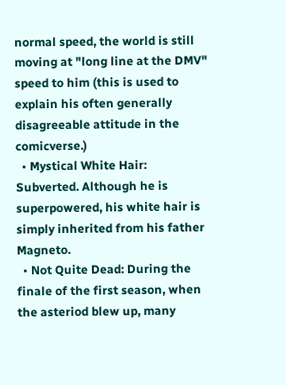normal speed, the world is still moving at "long line at the DMV" speed to him (this is used to explain his often generally disagreeable attitude in the comicverse.)
  • Mystical White Hair: Subverted. Although he is superpowered, his white hair is simply inherited from his father Magneto.
  • Not Quite Dead: During the finale of the first season, when the asteriod blew up, many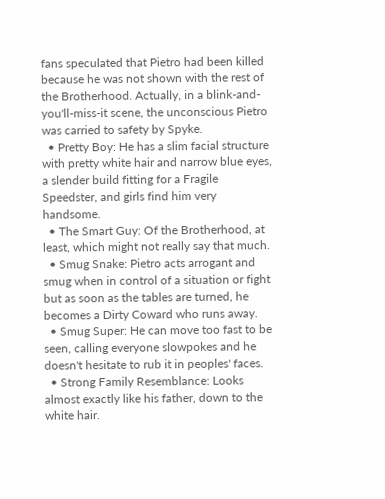fans speculated that Pietro had been killed because he was not shown with the rest of the Brotherhood. Actually, in a blink-and-you'll-miss-it scene, the unconscious Pietro was carried to safety by Spyke.
  • Pretty Boy: He has a slim facial structure with pretty white hair and narrow blue eyes, a slender build fitting for a Fragile Speedster, and girls find him very handsome.
  • The Smart Guy: Of the Brotherhood, at least, which might not really say that much.
  • Smug Snake: Pietro acts arrogant and smug when in control of a situation or fight but as soon as the tables are turned, he becomes a Dirty Coward who runs away.
  • Smug Super: He can move too fast to be seen, calling everyone slowpokes and he doesn't hesitate to rub it in peoples' faces.
  • Strong Family Resemblance: Looks almost exactly like his father, down to the white hair.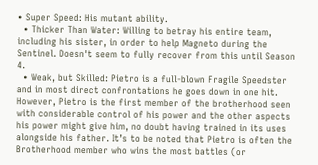• Super Speed: His mutant ability.
  • Thicker Than Water: Willing to betray his entire team, including his sister, in order to help Magneto during the Sentinel. Doesn't seem to fully recover from this until Season 4.
  • Weak, but Skilled: Pietro is a full-blown Fragile Speedster and in most direct confrontations he goes down in one hit. However, Pietro is the first member of the brotherhood seen with considerable control of his power and the other aspects his power might give him, no doubt having trained in its uses alongside his father. It’s to be noted that Pietro is often the Brotherhood member who wins the most battles (or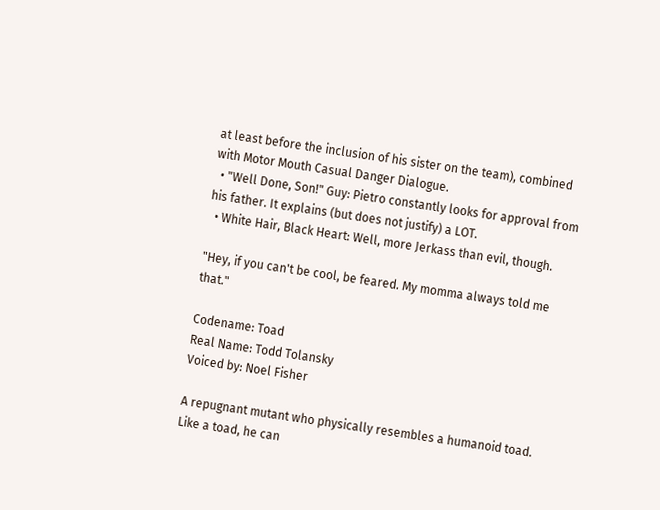at least before the inclusion of his sister on the team), combined with Motor Mouth Casual Danger Dialogue.
  • "Well Done, Son!" Guy: Pietro constantly looks for approval from his father. It explains (but does not justify) a LOT.
  • White Hair, Black Heart: Well, more Jerkass than evil, though.

"Hey, if you can't be cool, be feared. My momma always told me that."

Codename: Toad
Real Name: Todd Tolansky
Voiced by: Noel Fisher

A repugnant mutant who physically resembles a humanoid toad. Like a toad, he can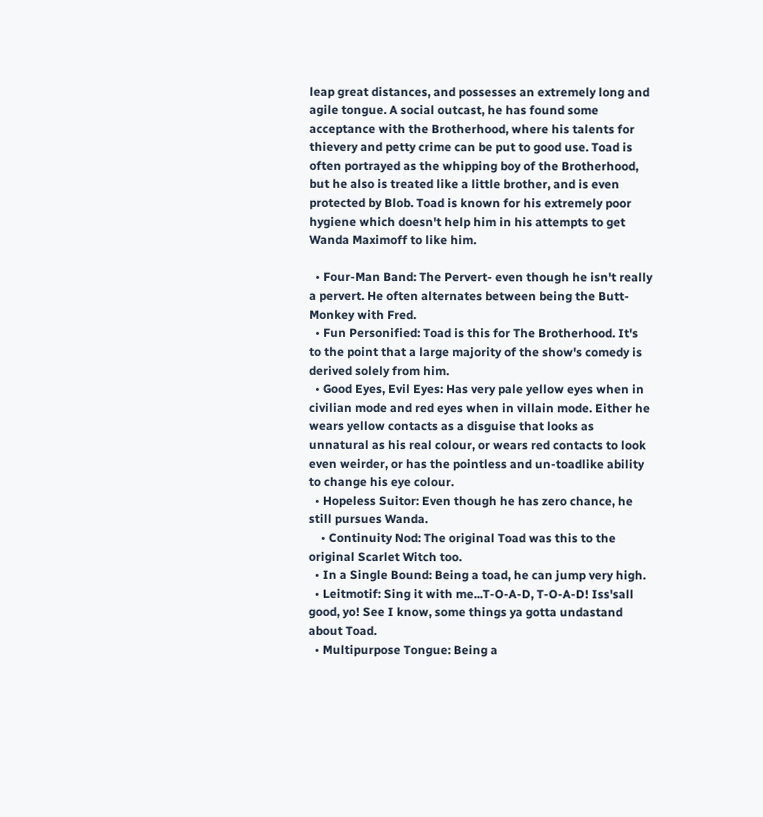leap great distances, and possesses an extremely long and agile tongue. A social outcast, he has found some acceptance with the Brotherhood, where his talents for thievery and petty crime can be put to good use. Toad is often portrayed as the whipping boy of the Brotherhood, but he also is treated like a little brother, and is even protected by Blob. Toad is known for his extremely poor hygiene which doesn't help him in his attempts to get Wanda Maximoff to like him.

  • Four-Man Band: The Pervert- even though he isn't really a pervert. He often alternates between being the Butt-Monkey with Fred.
  • Fun Personified: Toad is this for The Brotherhood. It's to the point that a large majority of the show's comedy is derived solely from him.
  • Good Eyes, Evil Eyes: Has very pale yellow eyes when in civilian mode and red eyes when in villain mode. Either he wears yellow contacts as a disguise that looks as unnatural as his real colour, or wears red contacts to look even weirder, or has the pointless and un-toadlike ability to change his eye colour.
  • Hopeless Suitor: Even though he has zero chance, he still pursues Wanda.
    • Continuity Nod: The original Toad was this to the original Scarlet Witch too.
  • In a Single Bound: Being a toad, he can jump very high.
  • Leitmotif: Sing it with me...T-O-A-D, T-O-A-D! Iss'sall good, yo! See I know, some things ya gotta undastand about Toad.
  • Multipurpose Tongue: Being a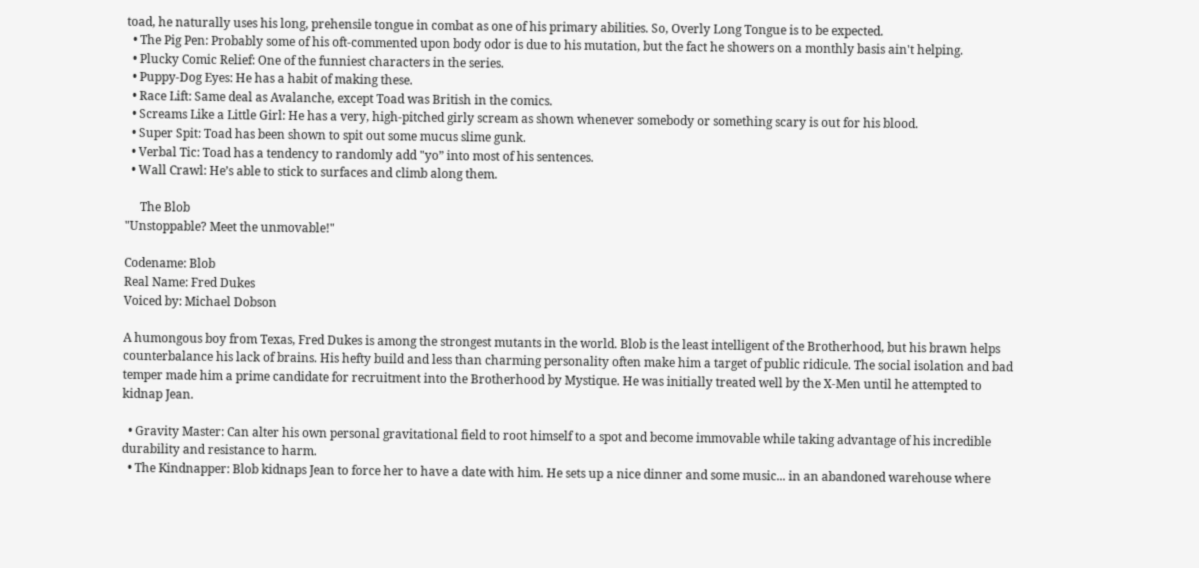toad, he naturally uses his long, prehensile tongue in combat as one of his primary abilities. So, Overly Long Tongue is to be expected.
  • The Pig Pen: Probably some of his oft-commented upon body odor is due to his mutation, but the fact he showers on a monthly basis ain't helping.
  • Plucky Comic Relief: One of the funniest characters in the series.
  • Puppy-Dog Eyes: He has a habit of making these.
  • Race Lift: Same deal as Avalanche, except Toad was British in the comics.
  • Screams Like a Little Girl: He has a very, high-pitched girly scream as shown whenever somebody or something scary is out for his blood.
  • Super Spit: Toad has been shown to spit out some mucus slime gunk.
  • Verbal Tic: Toad has a tendency to randomly add "yo” into most of his sentences.
  • Wall Crawl: He’s able to stick to surfaces and climb along them.

     The Blob
"Unstoppable? Meet the unmovable!"

Codename: Blob
Real Name: Fred Dukes
Voiced by: Michael Dobson

A humongous boy from Texas, Fred Dukes is among the strongest mutants in the world. Blob is the least intelligent of the Brotherhood, but his brawn helps counterbalance his lack of brains. His hefty build and less than charming personality often make him a target of public ridicule. The social isolation and bad temper made him a prime candidate for recruitment into the Brotherhood by Mystique. He was initially treated well by the X-Men until he attempted to kidnap Jean.

  • Gravity Master: Can alter his own personal gravitational field to root himself to a spot and become immovable while taking advantage of his incredible durability and resistance to harm.
  • The Kindnapper: Blob kidnaps Jean to force her to have a date with him. He sets up a nice dinner and some music... in an abandoned warehouse where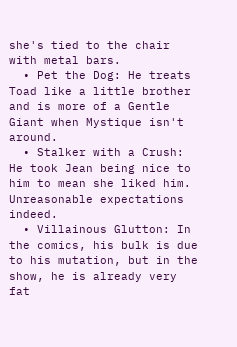she's tied to the chair with metal bars.
  • Pet the Dog: He treats Toad like a little brother and is more of a Gentle Giant when Mystique isn't around.
  • Stalker with a Crush: He took Jean being nice to him to mean she liked him. Unreasonable expectations indeed.
  • Villainous Glutton: In the comics, his bulk is due to his mutation, but in the show, he is already very fat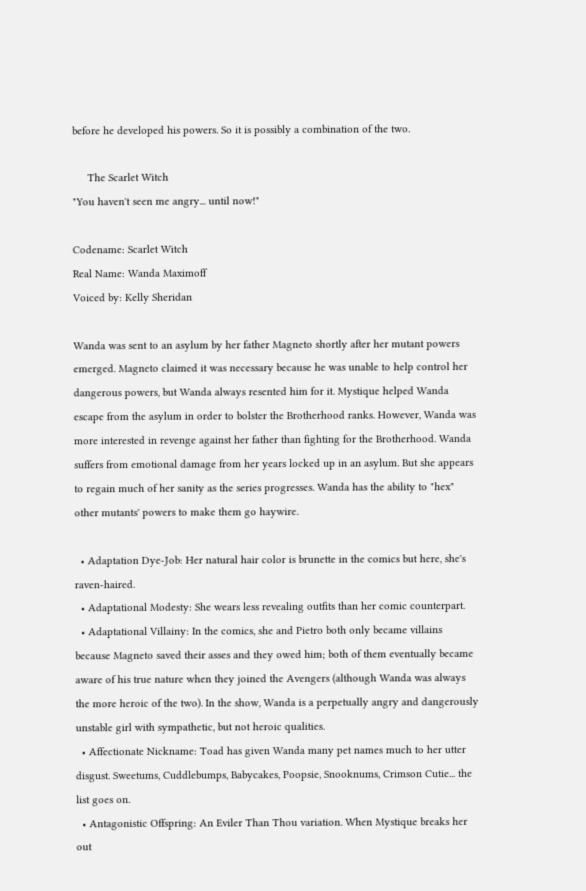before he developed his powers. So it is possibly a combination of the two.

     The Scarlet Witch
"You haven't seen me angry... until now!"

Codename: Scarlet Witch
Real Name: Wanda Maximoff
Voiced by: Kelly Sheridan

Wanda was sent to an asylum by her father Magneto shortly after her mutant powers emerged. Magneto claimed it was necessary because he was unable to help control her dangerous powers, but Wanda always resented him for it. Mystique helped Wanda escape from the asylum in order to bolster the Brotherhood ranks. However, Wanda was more interested in revenge against her father than fighting for the Brotherhood. Wanda suffers from emotional damage from her years locked up in an asylum. But she appears to regain much of her sanity as the series progresses. Wanda has the ability to "hex" other mutants' powers to make them go haywire.

  • Adaptation Dye-Job: Her natural hair color is brunette in the comics but here, she's raven-haired.
  • Adaptational Modesty: She wears less revealing outfits than her comic counterpart.
  • Adaptational Villainy: In the comics, she and Pietro both only became villains because Magneto saved their asses and they owed him; both of them eventually became aware of his true nature when they joined the Avengers (although Wanda was always the more heroic of the two). In the show, Wanda is a perpetually angry and dangerously unstable girl with sympathetic, but not heroic qualities.
  • Affectionate Nickname: Toad has given Wanda many pet names much to her utter disgust. Sweetums, Cuddlebumps, Babycakes, Poopsie, Snooknums, Crimson Cutie... the list goes on.
  • Antagonistic Offspring: An Eviler Than Thou variation. When Mystique breaks her out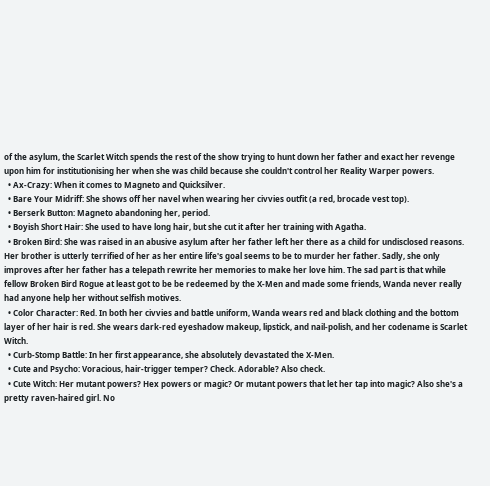of the asylum, the Scarlet Witch spends the rest of the show trying to hunt down her father and exact her revenge upon him for institutionising her when she was child because she couldn't control her Reality Warper powers.
  • Ax-Crazy: When it comes to Magneto and Quicksilver.
  • Bare Your Midriff: She shows off her navel when wearing her civvies outfit (a red, brocade vest top).
  • Berserk Button: Magneto abandoning her, period.
  • Boyish Short Hair: She used to have long hair, but she cut it after her training with Agatha.
  • Broken Bird: She was raised in an abusive asylum after her father left her there as a child for undisclosed reasons. Her brother is utterly terrified of her as her entire life's goal seems to be to murder her father. Sadly, she only improves after her father has a telepath rewrite her memories to make her love him. The sad part is that while fellow Broken Bird Rogue at least got to be be redeemed by the X-Men and made some friends, Wanda never really had anyone help her without selfish motives.
  • Color Character: Red. In both her civvies and battle uniform, Wanda wears red and black clothing and the bottom layer of her hair is red. She wears dark-red eyeshadow makeup, lipstick, and nail-polish, and her codename is Scarlet Witch.
  • Curb-Stomp Battle: In her first appearance, she absolutely devastated the X-Men.
  • Cute and Psycho: Voracious, hair-trigger temper? Check. Adorable? Also check.
  • Cute Witch: Her mutant powers? Hex powers or magic? Or mutant powers that let her tap into magic? Also she's a pretty raven-haired girl. No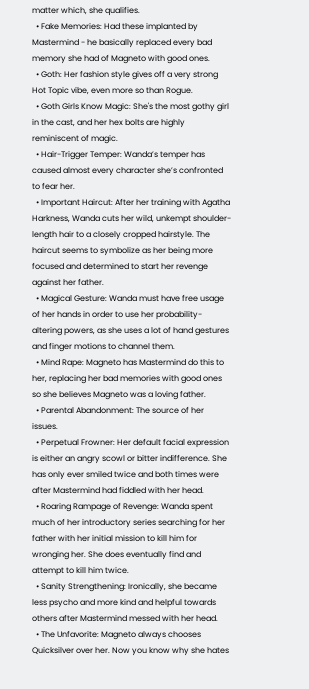matter which, she qualifies.
  • Fake Memories: Had these implanted by Mastermind - he basically replaced every bad memory she had of Magneto with good ones.
  • Goth: Her fashion style gives off a very strong Hot Topic vibe, even more so than Rogue.
  • Goth Girls Know Magic: She's the most gothy girl in the cast, and her hex bolts are highly reminiscent of magic.
  • Hair-Trigger Temper: Wanda’s temper has caused almost every character she’s confronted to fear her.
  • Important Haircut: After her training with Agatha Harkness, Wanda cuts her wild, unkempt shoulder-length hair to a closely cropped hairstyle. The haircut seems to symbolize as her being more focused and determined to start her revenge against her father.
  • Magical Gesture: Wanda must have free usage of her hands in order to use her probability-altering powers, as she uses a lot of hand gestures and finger motions to channel them.
  • Mind Rape: Magneto has Mastermind do this to her, replacing her bad memories with good ones so she believes Magneto was a loving father.
  • Parental Abandonment: The source of her issues.
  • Perpetual Frowner: Her default facial expression is either an angry scowl or bitter indifference. She has only ever smiled twice and both times were after Mastermind had fiddled with her head.
  • Roaring Rampage of Revenge: Wanda spent much of her introductory series searching for her father with her initial mission to kill him for wronging her. She does eventually find and attempt to kill him twice.
  • Sanity Strengthening: Ironically, she became less psycho and more kind and helpful towards others after Mastermind messed with her head.
  • The Unfavorite: Magneto always chooses Quicksilver over her. Now you know why she hates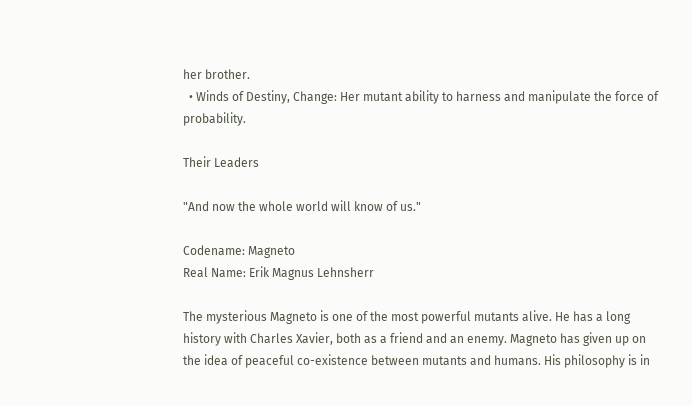her brother.
  • Winds of Destiny, Change: Her mutant ability to harness and manipulate the force of probability.

Their Leaders

"And now the whole world will know of us."

Codename: Magneto
Real Name: Erik Magnus Lehnsherr

The mysterious Magneto is one of the most powerful mutants alive. He has a long history with Charles Xavier, both as a friend and an enemy. Magneto has given up on the idea of peaceful co-existence between mutants and humans. His philosophy is in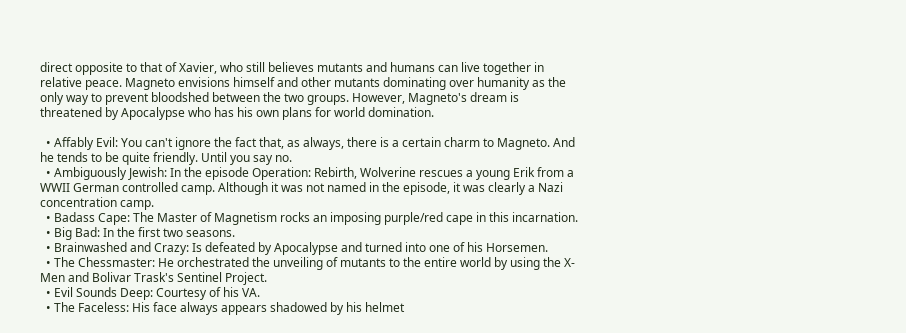direct opposite to that of Xavier, who still believes mutants and humans can live together in relative peace. Magneto envisions himself and other mutants dominating over humanity as the only way to prevent bloodshed between the two groups. However, Magneto's dream is threatened by Apocalypse who has his own plans for world domination.

  • Affably Evil: You can't ignore the fact that, as always, there is a certain charm to Magneto. And he tends to be quite friendly. Until you say no.
  • Ambiguously Jewish: In the episode Operation: Rebirth, Wolverine rescues a young Erik from a WWII German controlled camp. Although it was not named in the episode, it was clearly a Nazi concentration camp.
  • Badass Cape: The Master of Magnetism rocks an imposing purple/red cape in this incarnation.
  • Big Bad: In the first two seasons.
  • Brainwashed and Crazy: Is defeated by Apocalypse and turned into one of his Horsemen.
  • The Chessmaster: He orchestrated the unveiling of mutants to the entire world by using the X-Men and Bolivar Trask's Sentinel Project.
  • Evil Sounds Deep: Courtesy of his VA.
  • The Faceless: His face always appears shadowed by his helmet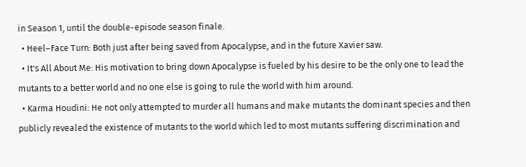in Season 1, until the double-episode season finale.
  • Heel–Face Turn: Both just after being saved from Apocalypse, and in the future Xavier saw.
  • It's All About Me: His motivation to bring down Apocalypse is fueled by his desire to be the only one to lead the mutants to a better world and no one else is going to rule the world with him around.
  • Karma Houdini: He not only attempted to murder all humans and make mutants the dominant species and then publicly revealed the existence of mutants to the world which led to most mutants suffering discrimination and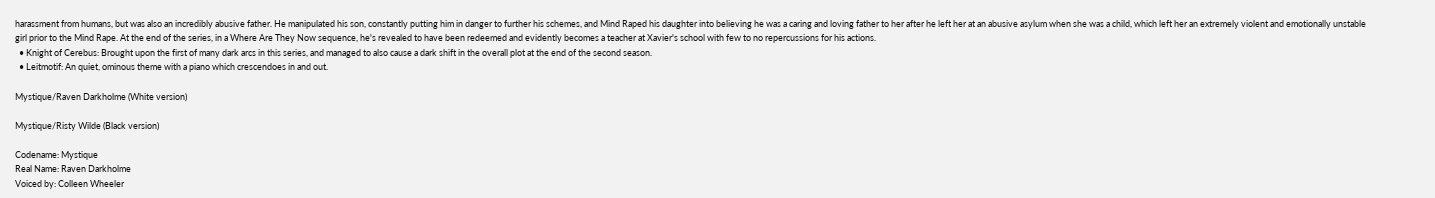harassment from humans, but was also an incredibly abusive father. He manipulated his son, constantly putting him in danger to further his schemes, and Mind Raped his daughter into believing he was a caring and loving father to her after he left her at an abusive asylum when she was a child, which left her an extremely violent and emotionally unstable girl prior to the Mind Rape. At the end of the series, in a Where Are They Now sequence, he's revealed to have been redeemed and evidently becomes a teacher at Xavier's school with few to no repercussions for his actions.
  • Knight of Cerebus: Brought upon the first of many dark arcs in this series, and managed to also cause a dark shift in the overall plot at the end of the second season.
  • Leitmotif: An quiet, ominous theme with a piano which crescendoes in and out.

Mystique/Raven Darkholme (White version)

Mystique/Risty Wilde (Black version)

Codename: Mystique
Real Name: Raven Darkholme
Voiced by: Colleen Wheeler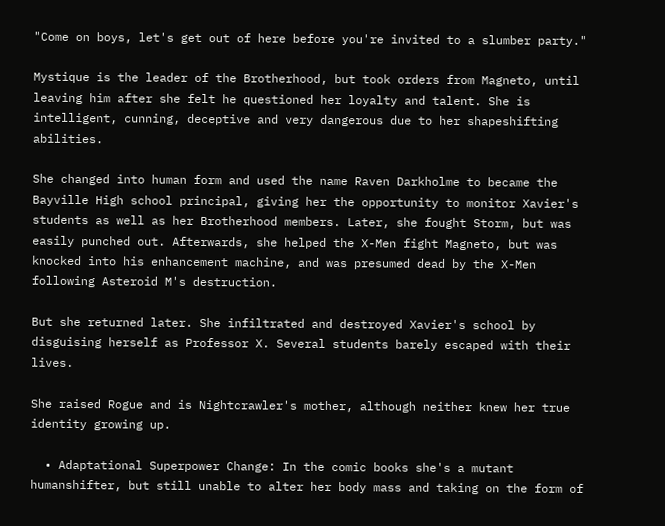"Come on boys, let's get out of here before you're invited to a slumber party."

Mystique is the leader of the Brotherhood, but took orders from Magneto, until leaving him after she felt he questioned her loyalty and talent. She is intelligent, cunning, deceptive and very dangerous due to her shapeshifting abilities.

She changed into human form and used the name Raven Darkholme to became the Bayville High school principal, giving her the opportunity to monitor Xavier's students as well as her Brotherhood members. Later, she fought Storm, but was easily punched out. Afterwards, she helped the X-Men fight Magneto, but was knocked into his enhancement machine, and was presumed dead by the X-Men following Asteroid M's destruction.

But she returned later. She infiltrated and destroyed Xavier's school by disguising herself as Professor X. Several students barely escaped with their lives.

She raised Rogue and is Nightcrawler's mother, although neither knew her true identity growing up.

  • Adaptational Superpower Change: In the comic books she's a mutant humanshifter, but still unable to alter her body mass and taking on the form of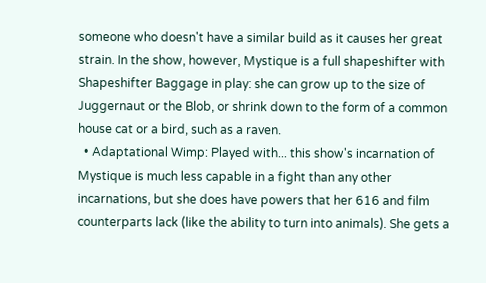someone who doesn't have a similar build as it causes her great strain. In the show, however, Mystique is a full shapeshifter with Shapeshifter Baggage in play: she can grow up to the size of Juggernaut or the Blob, or shrink down to the form of a common house cat or a bird, such as a raven.
  • Adaptational Wimp: Played with... this show's incarnation of Mystique is much less capable in a fight than any other incarnations, but she does have powers that her 616 and film counterparts lack (like the ability to turn into animals). She gets a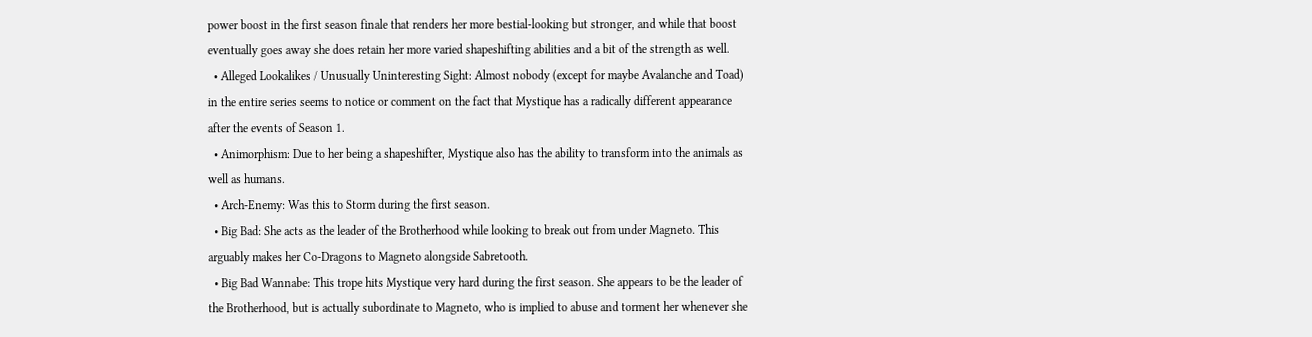power boost in the first season finale that renders her more bestial-looking but stronger, and while that boost eventually goes away she does retain her more varied shapeshifting abilities and a bit of the strength as well.
  • Alleged Lookalikes / Unusually Uninteresting Sight: Almost nobody (except for maybe Avalanche and Toad) in the entire series seems to notice or comment on the fact that Mystique has a radically different appearance after the events of Season 1.
  • Animorphism: Due to her being a shapeshifter, Mystique also has the ability to transform into the animals as well as humans.
  • Arch-Enemy: Was this to Storm during the first season.
  • Big Bad: She acts as the leader of the Brotherhood while looking to break out from under Magneto. This arguably makes her Co-Dragons to Magneto alongside Sabretooth.
  • Big Bad Wannabe: This trope hits Mystique very hard during the first season. She appears to be the leader of the Brotherhood, but is actually subordinate to Magneto, who is implied to abuse and torment her whenever she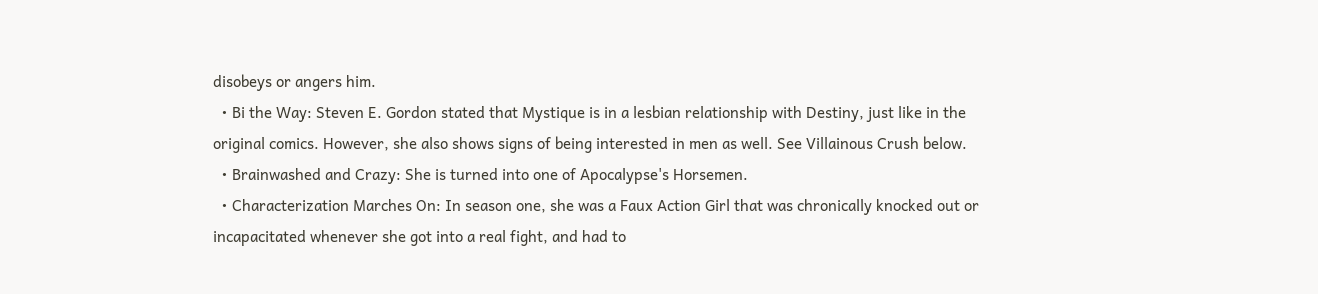disobeys or angers him.
  • Bi the Way: Steven E. Gordon stated that Mystique is in a lesbian relationship with Destiny, just like in the original comics. However, she also shows signs of being interested in men as well. See Villainous Crush below.
  • Brainwashed and Crazy: She is turned into one of Apocalypse's Horsemen.
  • Characterization Marches On: In season one, she was a Faux Action Girl that was chronically knocked out or incapacitated whenever she got into a real fight, and had to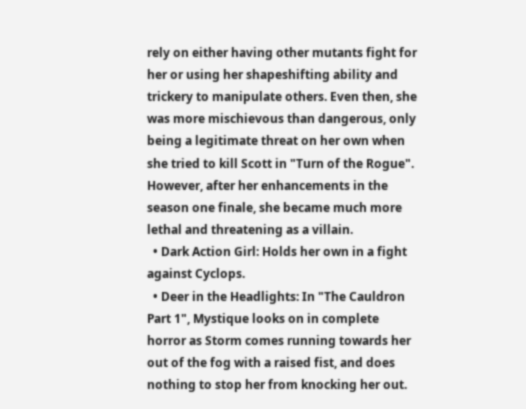rely on either having other mutants fight for her or using her shapeshifting ability and trickery to manipulate others. Even then, she was more mischievous than dangerous, only being a legitimate threat on her own when she tried to kill Scott in "Turn of the Rogue". However, after her enhancements in the season one finale, she became much more lethal and threatening as a villain.
  • Dark Action Girl: Holds her own in a fight against Cyclops.
  • Deer in the Headlights: In "The Cauldron Part 1", Mystique looks on in complete horror as Storm comes running towards her out of the fog with a raised fist, and does nothing to stop her from knocking her out.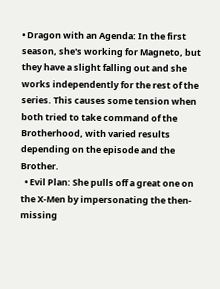• Dragon with an Agenda: In the first season, she's working for Magneto, but they have a slight falling out and she works independently for the rest of the series. This causes some tension when both tried to take command of the Brotherhood, with varied results depending on the episode and the Brother.
  • Evil Plan: She pulls off a great one on the X-Men by impersonating the then-missing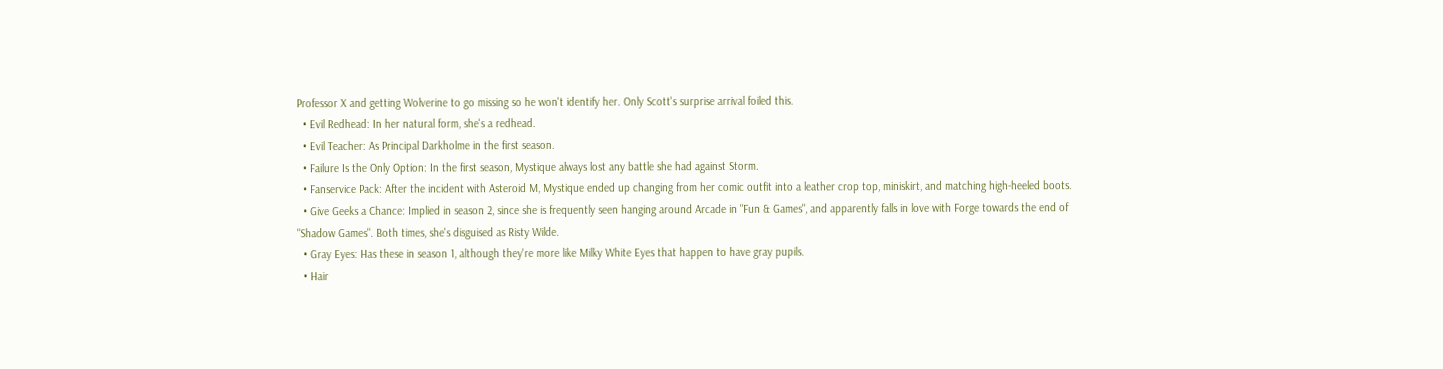Professor X and getting Wolverine to go missing so he won't identify her. Only Scott's surprise arrival foiled this.
  • Evil Redhead: In her natural form, she's a redhead.
  • Evil Teacher: As Principal Darkholme in the first season.
  • Failure Is the Only Option: In the first season, Mystique always lost any battle she had against Storm.
  • Fanservice Pack: After the incident with Asteroid M, Mystique ended up changing from her comic outfit into a leather crop top, miniskirt, and matching high-heeled boots.
  • Give Geeks a Chance: Implied in season 2, since she is frequently seen hanging around Arcade in "Fun & Games", and apparently falls in love with Forge towards the end of "Shadow Games". Both times, she's disguised as Risty Wilde.
  • Gray Eyes: Has these in season 1, although they're more like Milky White Eyes that happen to have gray pupils.
  • Hair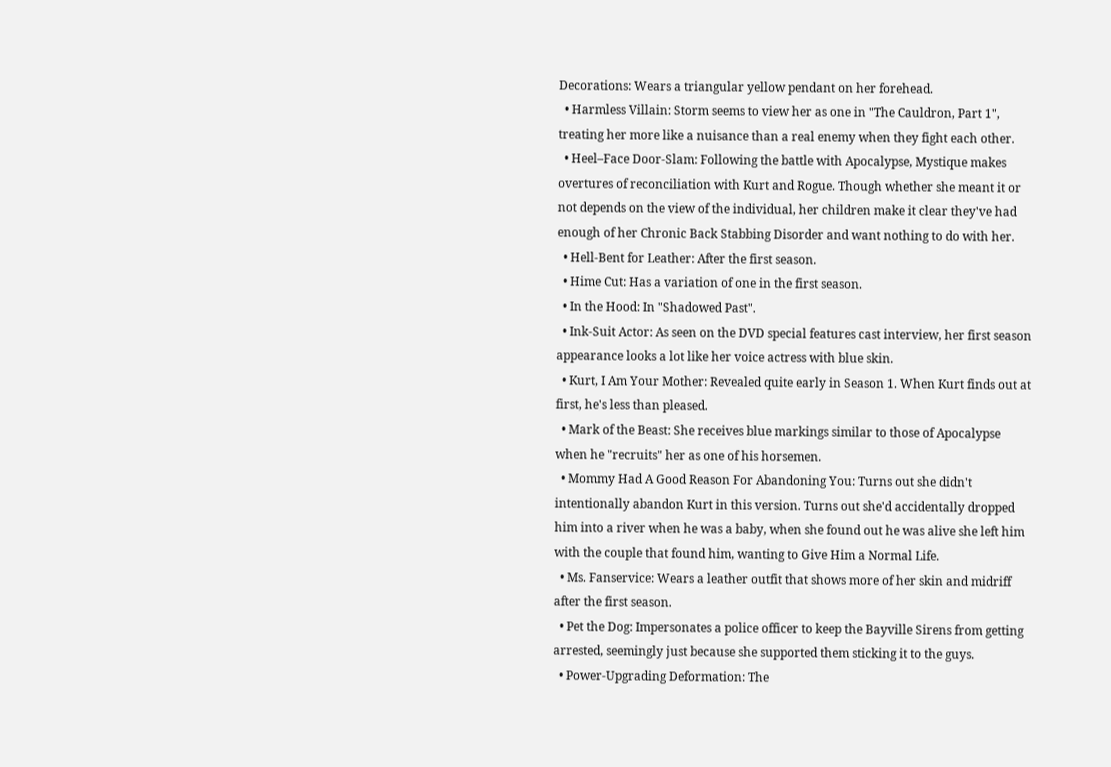Decorations: Wears a triangular yellow pendant on her forehead.
  • Harmless Villain: Storm seems to view her as one in "The Cauldron, Part 1", treating her more like a nuisance than a real enemy when they fight each other.
  • Heel–Face Door-Slam: Following the battle with Apocalypse, Mystique makes overtures of reconciliation with Kurt and Rogue. Though whether she meant it or not depends on the view of the individual, her children make it clear they've had enough of her Chronic Back Stabbing Disorder and want nothing to do with her.
  • Hell-Bent for Leather: After the first season.
  • Hime Cut: Has a variation of one in the first season.
  • In the Hood: In "Shadowed Past".
  • Ink-Suit Actor: As seen on the DVD special features cast interview, her first season appearance looks a lot like her voice actress with blue skin.
  • Kurt, I Am Your Mother: Revealed quite early in Season 1. When Kurt finds out at first, he's less than pleased.
  • Mark of the Beast: She receives blue markings similar to those of Apocalypse when he "recruits" her as one of his horsemen.
  • Mommy Had A Good Reason For Abandoning You: Turns out she didn't intentionally abandon Kurt in this version. Turns out she'd accidentally dropped him into a river when he was a baby, when she found out he was alive she left him with the couple that found him, wanting to Give Him a Normal Life.
  • Ms. Fanservice: Wears a leather outfit that shows more of her skin and midriff after the first season.
  • Pet the Dog: Impersonates a police officer to keep the Bayville Sirens from getting arrested, seemingly just because she supported them sticking it to the guys.
  • Power-Upgrading Deformation: The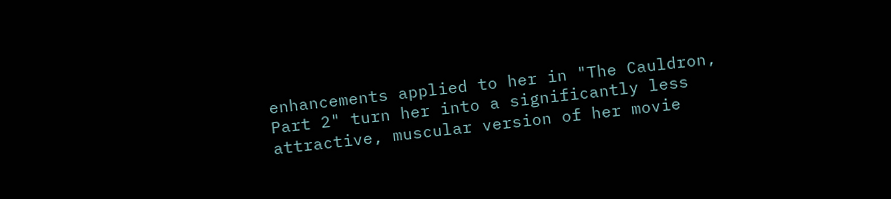enhancements applied to her in "The Cauldron, Part 2" turn her into a significantly less attractive, muscular version of her movie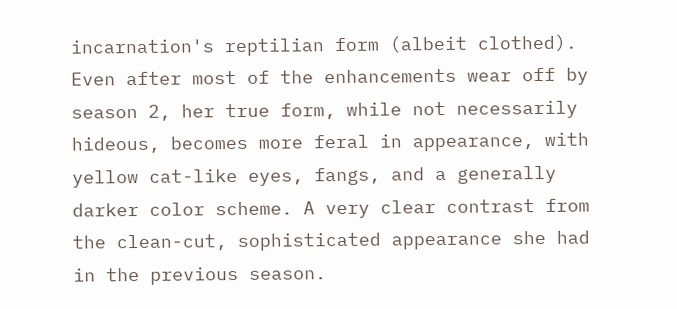incarnation's reptilian form (albeit clothed). Even after most of the enhancements wear off by season 2, her true form, while not necessarily hideous, becomes more feral in appearance, with yellow cat-like eyes, fangs, and a generally darker color scheme. A very clear contrast from the clean-cut, sophisticated appearance she had in the previous season.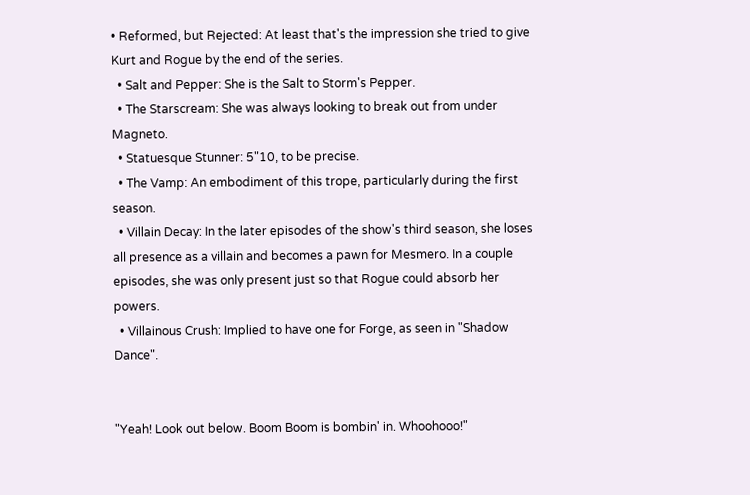• Reformed, but Rejected: At least that's the impression she tried to give Kurt and Rogue by the end of the series.
  • Salt and Pepper: She is the Salt to Storm's Pepper.
  • The Starscream: She was always looking to break out from under Magneto.
  • Statuesque Stunner: 5"10, to be precise.
  • The Vamp: An embodiment of this trope, particularly during the first season.
  • Villain Decay: In the later episodes of the show's third season, she loses all presence as a villain and becomes a pawn for Mesmero. In a couple episodes, she was only present just so that Rogue could absorb her powers.
  • Villainous Crush: Implied to have one for Forge, as seen in "Shadow Dance".


"Yeah! Look out below. Boom Boom is bombin' in. Whoohooo!"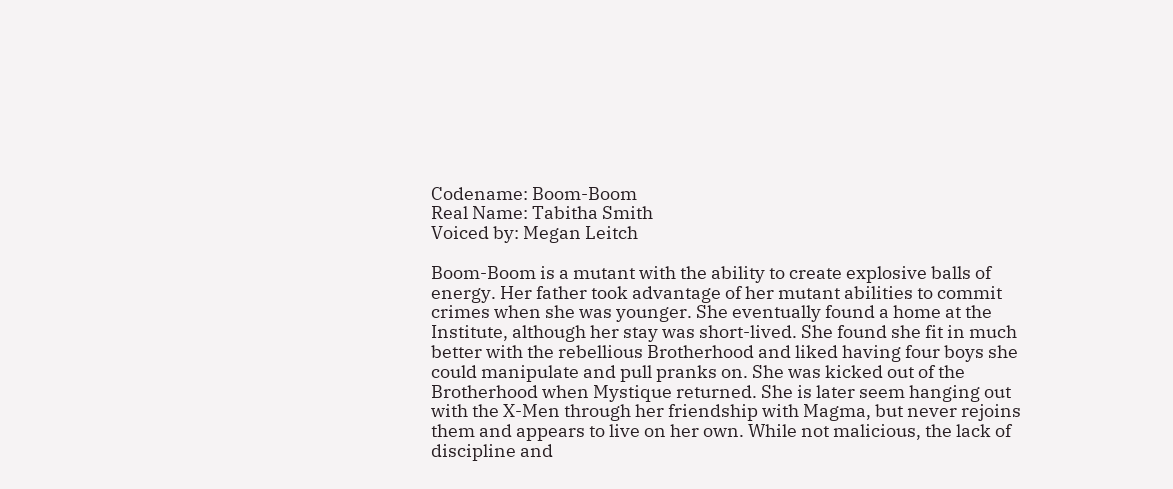Codename: Boom-Boom
Real Name: Tabitha Smith
Voiced by: Megan Leitch

Boom-Boom is a mutant with the ability to create explosive balls of energy. Her father took advantage of her mutant abilities to commit crimes when she was younger. She eventually found a home at the Institute, although her stay was short-lived. She found she fit in much better with the rebellious Brotherhood and liked having four boys she could manipulate and pull pranks on. She was kicked out of the Brotherhood when Mystique returned. She is later seem hanging out with the X-Men through her friendship with Magma, but never rejoins them and appears to live on her own. While not malicious, the lack of discipline and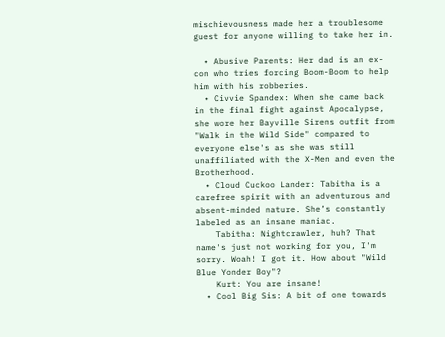mischievousness made her a troublesome guest for anyone willing to take her in.

  • Abusive Parents: Her dad is an ex-con who tries forcing Boom-Boom to help him with his robberies.
  • Civvie Spandex: When she came back in the final fight against Apocalypse, she wore her Bayville Sirens outfit from "Walk in the Wild Side" compared to everyone else's as she was still unaffiliated with the X-Men and even the Brotherhood.
  • Cloud Cuckoo Lander: Tabitha is a carefree spirit with an adventurous and absent-minded nature. She’s constantly labeled as an insane maniac.
    Tabitha: Nightcrawler, huh? That name's just not working for you, I'm sorry. Woah! I got it. How about "Wild Blue Yonder Boy"?
    Kurt: You are insane!
  • Cool Big Sis: A bit of one towards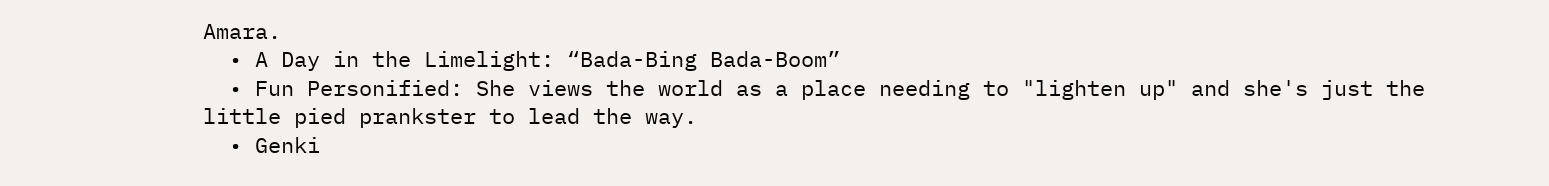Amara.
  • A Day in the Limelight: “Bada-Bing Bada-Boom”
  • Fun Personified: She views the world as a place needing to "lighten up" and she's just the little pied prankster to lead the way.
  • Genki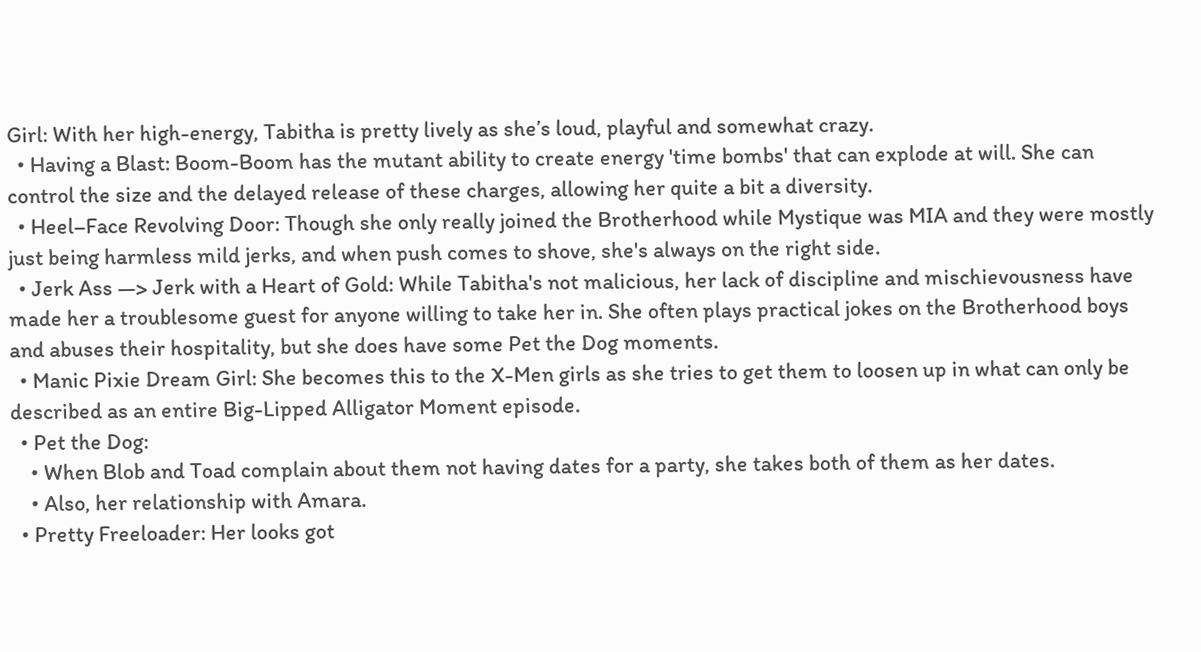Girl: With her high-energy, Tabitha is pretty lively as she’s loud, playful and somewhat crazy.
  • Having a Blast: Boom-Boom has the mutant ability to create energy 'time bombs' that can explode at will. She can control the size and the delayed release of these charges, allowing her quite a bit a diversity.
  • Heel–Face Revolving Door: Though she only really joined the Brotherhood while Mystique was MIA and they were mostly just being harmless mild jerks, and when push comes to shove, she's always on the right side.
  • Jerk Ass —> Jerk with a Heart of Gold: While Tabitha's not malicious, her lack of discipline and mischievousness have made her a troublesome guest for anyone willing to take her in. She often plays practical jokes on the Brotherhood boys and abuses their hospitality, but she does have some Pet the Dog moments.
  • Manic Pixie Dream Girl: She becomes this to the X-Men girls as she tries to get them to loosen up in what can only be described as an entire Big-Lipped Alligator Moment episode.
  • Pet the Dog:
    • When Blob and Toad complain about them not having dates for a party, she takes both of them as her dates.
    • Also, her relationship with Amara.
  • Pretty Freeloader: Her looks got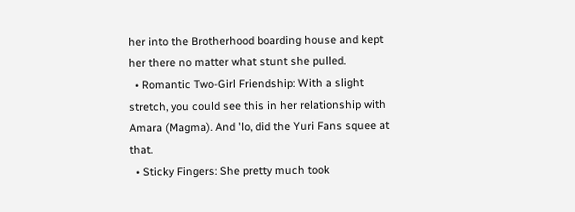her into the Brotherhood boarding house and kept her there no matter what stunt she pulled.
  • Romantic Two-Girl Friendship: With a slight stretch, you could see this in her relationship with Amara (Magma). And 'lo, did the Yuri Fans squee at that.
  • Sticky Fingers: She pretty much took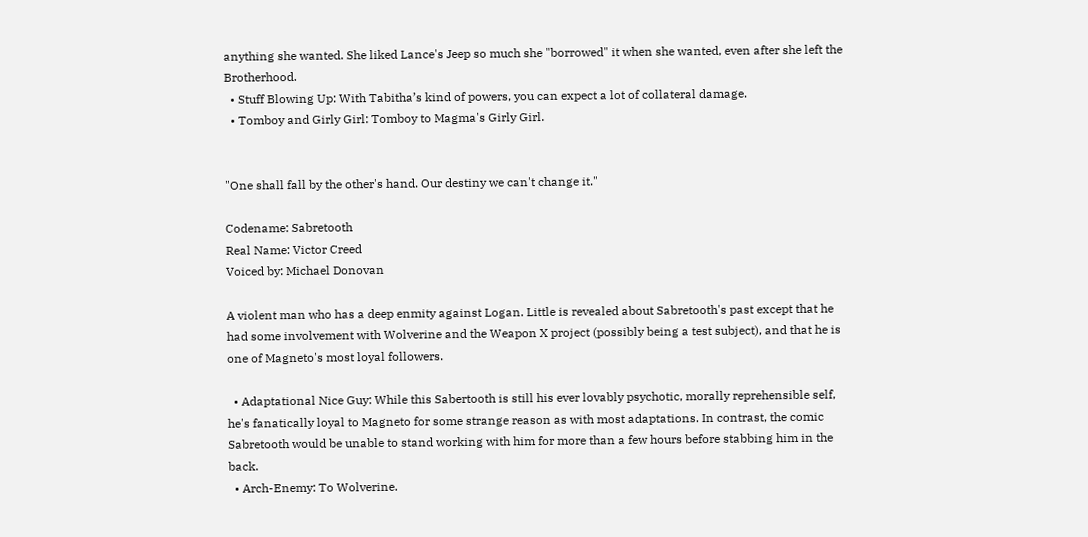anything she wanted. She liked Lance's Jeep so much she "borrowed" it when she wanted, even after she left the Brotherhood.
  • Stuff Blowing Up: With Tabitha’s kind of powers, you can expect a lot of collateral damage.
  • Tomboy and Girly Girl: Tomboy to Magma's Girly Girl.


"One shall fall by the other's hand. Our destiny we can't change it."

Codename: Sabretooth
Real Name: Victor Creed
Voiced by: Michael Donovan

A violent man who has a deep enmity against Logan. Little is revealed about Sabretooth's past except that he had some involvement with Wolverine and the Weapon X project (possibly being a test subject), and that he is one of Magneto's most loyal followers.

  • Adaptational Nice Guy: While this Sabertooth is still his ever lovably psychotic, morally reprehensible self, he's fanatically loyal to Magneto for some strange reason as with most adaptations. In contrast, the comic Sabretooth would be unable to stand working with him for more than a few hours before stabbing him in the back.
  • Arch-Enemy: To Wolverine.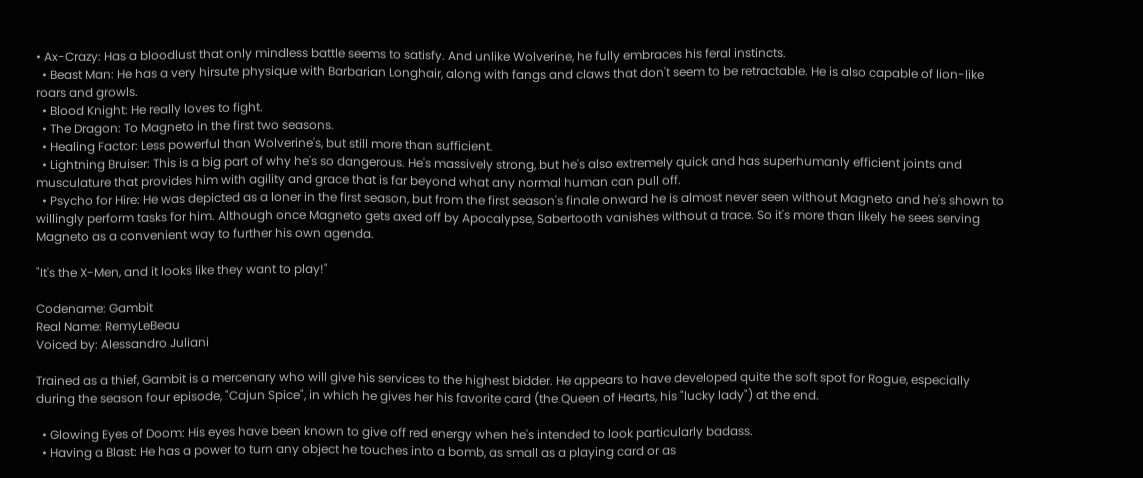• Ax-Crazy: Has a bloodlust that only mindless battle seems to satisfy. And unlike Wolverine, he fully embraces his feral instincts.
  • Beast Man: He has a very hirsute physique with Barbarian Longhair, along with fangs and claws that don't seem to be retractable. He is also capable of lion-like roars and growls.
  • Blood Knight: He really loves to fight.
  • The Dragon: To Magneto in the first two seasons.
  • Healing Factor: Less powerful than Wolverine's, but still more than sufficient.
  • Lightning Bruiser: This is a big part of why he's so dangerous. He's massively strong, but he's also extremely quick and has superhumanly efficient joints and musculature that provides him with agility and grace that is far beyond what any normal human can pull off.
  • Psycho for Hire: He was depicted as a loner in the first season, but from the first season's finale onward he is almost never seen without Magneto and he's shown to willingly perform tasks for him. Although once Magneto gets axed off by Apocalypse, Sabertooth vanishes without a trace. So it's more than likely he sees serving Magneto as a convenient way to further his own agenda.

"It's the X-Men, and it looks like they want to play!"

Codename: Gambit
Real Name: RemyLeBeau
Voiced by: Alessandro Juliani

Trained as a thief, Gambit is a mercenary who will give his services to the highest bidder. He appears to have developed quite the soft spot for Rogue, especially during the season four episode, "Cajun Spice", in which he gives her his favorite card (the Queen of Hearts, his "lucky lady") at the end.

  • Glowing Eyes of Doom: His eyes have been known to give off red energy when he's intended to look particularly badass.
  • Having a Blast: He has a power to turn any object he touches into a bomb, as small as a playing card or as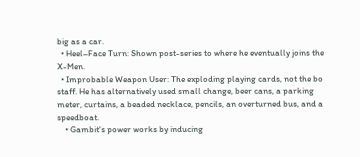big as a car.
  • Heel–Face Turn: Shown post-series to where he eventually joins the X-Men.
  • Improbable Weapon User: The exploding playing cards, not the bo staff. He has alternatively used small change, beer cans, a parking meter, curtains, a beaded necklace, pencils, an overturned bus, and a speedboat.
    • Gambit's power works by inducing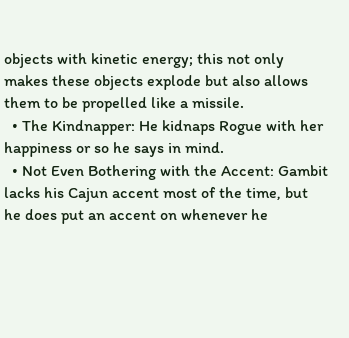objects with kinetic energy; this not only makes these objects explode but also allows them to be propelled like a missile.
  • The Kindnapper: He kidnaps Rogue with her happiness or so he says in mind.
  • Not Even Bothering with the Accent: Gambit lacks his Cajun accent most of the time, but he does put an accent on whenever he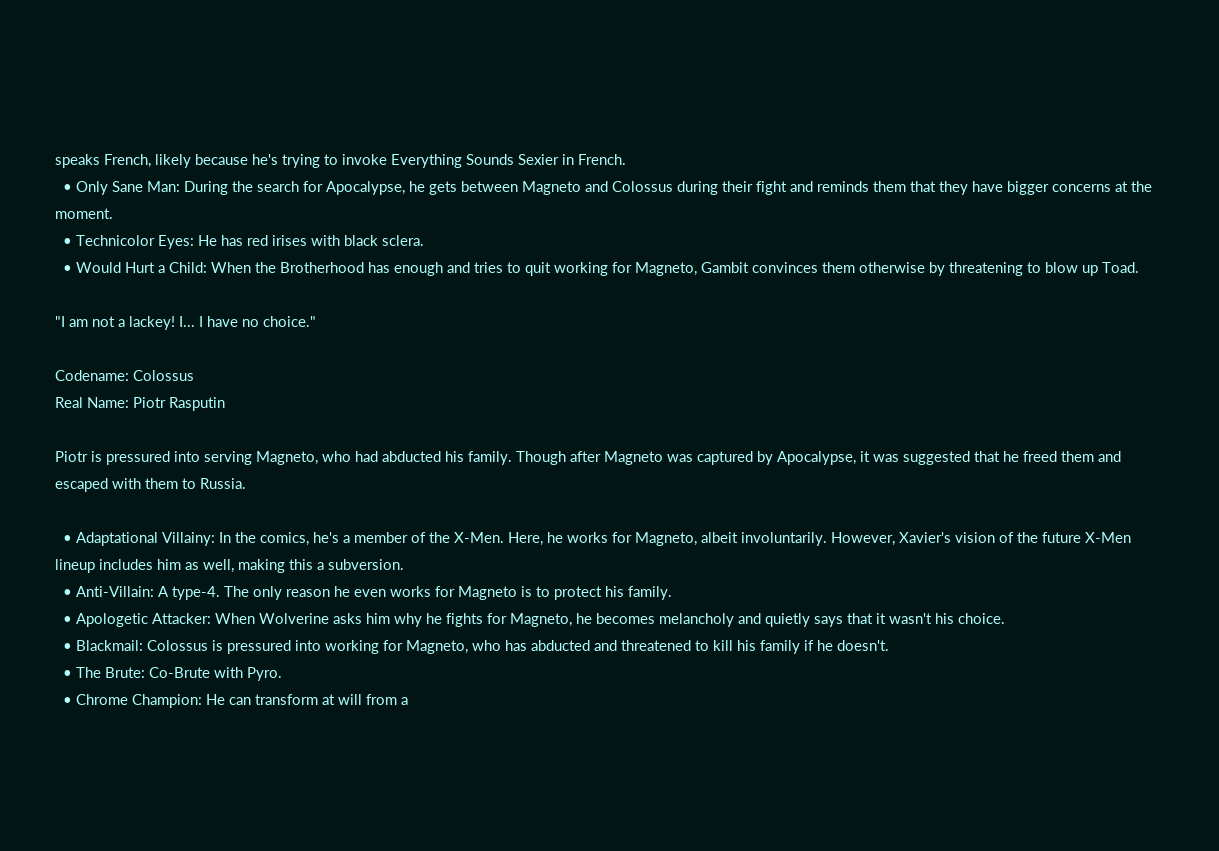speaks French, likely because he's trying to invoke Everything Sounds Sexier in French.
  • Only Sane Man: During the search for Apocalypse, he gets between Magneto and Colossus during their fight and reminds them that they have bigger concerns at the moment.
  • Technicolor Eyes: He has red irises with black sclera.
  • Would Hurt a Child: When the Brotherhood has enough and tries to quit working for Magneto, Gambit convinces them otherwise by threatening to blow up Toad.

"I am not a lackey! I... I have no choice."

Codename: Colossus
Real Name: Piotr Rasputin

Piotr is pressured into serving Magneto, who had abducted his family. Though after Magneto was captured by Apocalypse, it was suggested that he freed them and escaped with them to Russia.

  • Adaptational Villainy: In the comics, he's a member of the X-Men. Here, he works for Magneto, albeit involuntarily. However, Xavier's vision of the future X-Men lineup includes him as well, making this a subversion.
  • Anti-Villain: A type-4. The only reason he even works for Magneto is to protect his family.
  • Apologetic Attacker: When Wolverine asks him why he fights for Magneto, he becomes melancholy and quietly says that it wasn't his choice.
  • Blackmail: Colossus is pressured into working for Magneto, who has abducted and threatened to kill his family if he doesn't.
  • The Brute: Co-Brute with Pyro.
  • Chrome Champion: He can transform at will from a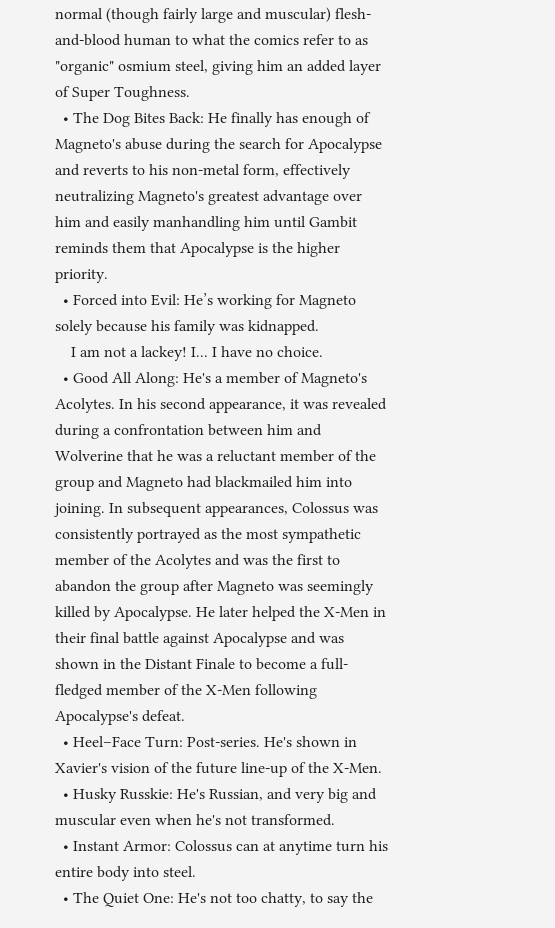normal (though fairly large and muscular) flesh-and-blood human to what the comics refer to as "organic" osmium steel, giving him an added layer of Super Toughness.
  • The Dog Bites Back: He finally has enough of Magneto's abuse during the search for Apocalypse and reverts to his non-metal form, effectively neutralizing Magneto's greatest advantage over him and easily manhandling him until Gambit reminds them that Apocalypse is the higher priority.
  • Forced into Evil: He’s working for Magneto solely because his family was kidnapped.
    I am not a lackey! I... I have no choice.
  • Good All Along: He's a member of Magneto's Acolytes. In his second appearance, it was revealed during a confrontation between him and Wolverine that he was a reluctant member of the group and Magneto had blackmailed him into joining. In subsequent appearances, Colossus was consistently portrayed as the most sympathetic member of the Acolytes and was the first to abandon the group after Magneto was seemingly killed by Apocalypse. He later helped the X-Men in their final battle against Apocalypse and was shown in the Distant Finale to become a full-fledged member of the X-Men following Apocalypse's defeat.
  • Heel–Face Turn: Post-series. He's shown in Xavier's vision of the future line-up of the X-Men.
  • Husky Russkie: He's Russian, and very big and muscular even when he's not transformed.
  • Instant Armor: Colossus can at anytime turn his entire body into steel.
  • The Quiet One: He's not too chatty, to say the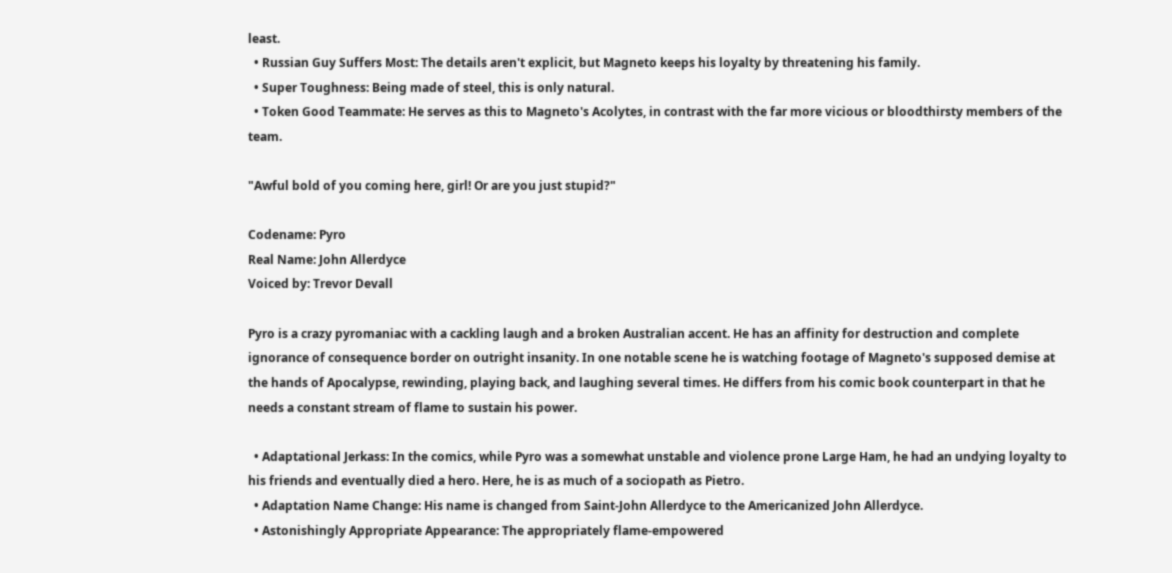least.
  • Russian Guy Suffers Most: The details aren't explicit, but Magneto keeps his loyalty by threatening his family.
  • Super Toughness: Being made of steel, this is only natural.
  • Token Good Teammate: He serves as this to Magneto's Acolytes, in contrast with the far more vicious or bloodthirsty members of the team.

"Awful bold of you coming here, girl! Or are you just stupid?"

Codename: Pyro
Real Name: John Allerdyce
Voiced by: Trevor Devall

Pyro is a crazy pyromaniac with a cackling laugh and a broken Australian accent. He has an affinity for destruction and complete ignorance of consequence border on outright insanity. In one notable scene he is watching footage of Magneto's supposed demise at the hands of Apocalypse, rewinding, playing back, and laughing several times. He differs from his comic book counterpart in that he needs a constant stream of flame to sustain his power.

  • Adaptational Jerkass: In the comics, while Pyro was a somewhat unstable and violence prone Large Ham, he had an undying loyalty to his friends and eventually died a hero. Here, he is as much of a sociopath as Pietro.
  • Adaptation Name Change: His name is changed from Saint-John Allerdyce to the Americanized John Allerdyce.
  • Astonishingly Appropriate Appearance: The appropriately flame-empowered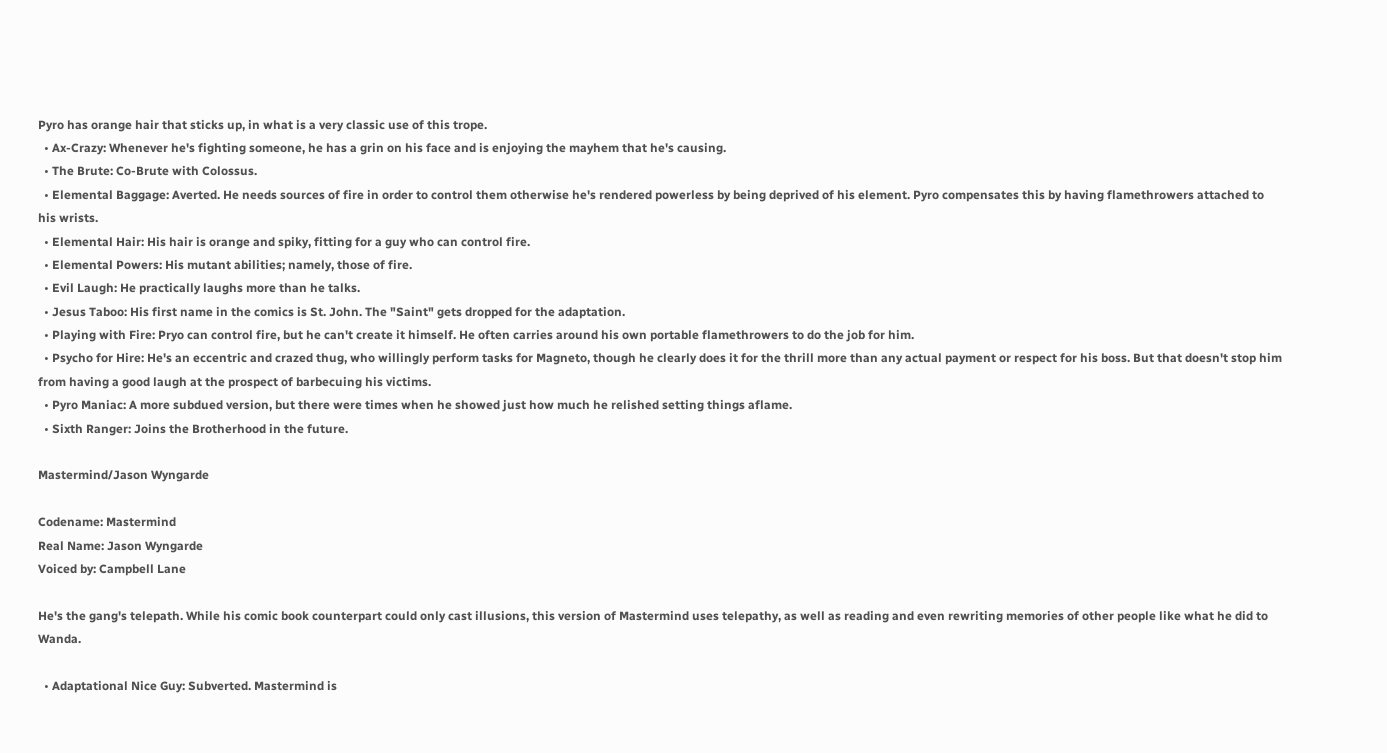Pyro has orange hair that sticks up, in what is a very classic use of this trope.
  • Ax-Crazy: Whenever he's fighting someone, he has a grin on his face and is enjoying the mayhem that he's causing.
  • The Brute: Co-Brute with Colossus.
  • Elemental Baggage: Averted. He needs sources of fire in order to control them otherwise he's rendered powerless by being deprived of his element. Pyro compensates this by having flamethrowers attached to his wrists.
  • Elemental Hair: His hair is orange and spiky, fitting for a guy who can control fire.
  • Elemental Powers: His mutant abilities; namely, those of fire.
  • Evil Laugh: He practically laughs more than he talks.
  • Jesus Taboo: His first name in the comics is St. John. The "Saint" gets dropped for the adaptation.
  • Playing with Fire: Pryo can control fire, but he can't create it himself. He often carries around his own portable flamethrowers to do the job for him.
  • Psycho for Hire: He's an eccentric and crazed thug, who willingly perform tasks for Magneto, though he clearly does it for the thrill more than any actual payment or respect for his boss. But that doesn't stop him from having a good laugh at the prospect of barbecuing his victims.
  • Pyro Maniac: A more subdued version, but there were times when he showed just how much he relished setting things aflame.
  • Sixth Ranger: Joins the Brotherhood in the future.

Mastermind/Jason Wyngarde

Codename: Mastermind
Real Name: Jason Wyngarde
Voiced by: Campbell Lane

He's the gang's telepath. While his comic book counterpart could only cast illusions, this version of Mastermind uses telepathy, as well as reading and even rewriting memories of other people like what he did to Wanda.

  • Adaptational Nice Guy: Subverted. Mastermind is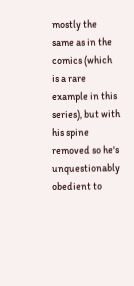mostly the same as in the comics (which is a rare example in this series), but with his spine removed so he's unquestionably obedient to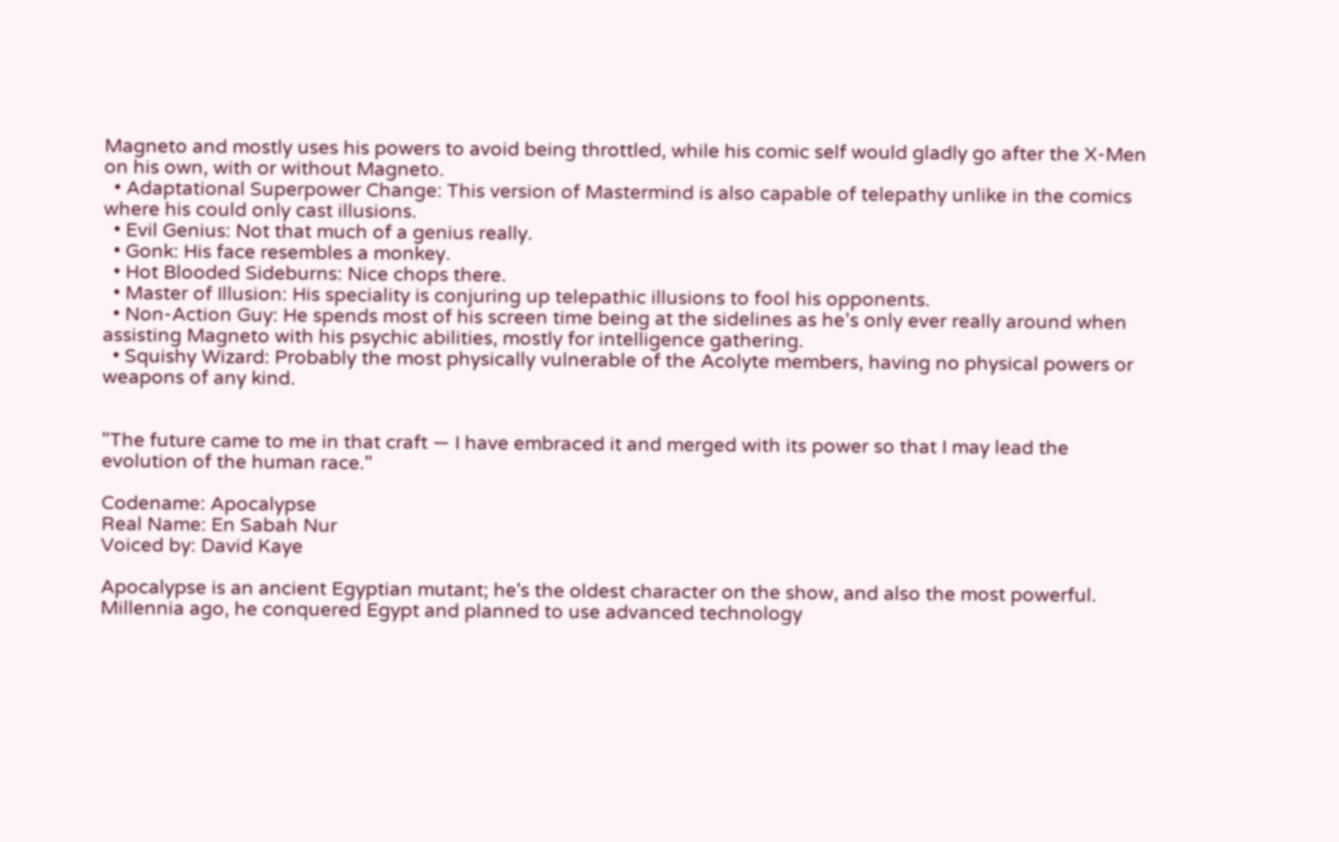Magneto and mostly uses his powers to avoid being throttled, while his comic self would gladly go after the X-Men on his own, with or without Magneto.
  • Adaptational Superpower Change: This version of Mastermind is also capable of telepathy unlike in the comics where his could only cast illusions.
  • Evil Genius: Not that much of a genius really.
  • Gonk: His face resembles a monkey.
  • Hot Blooded Sideburns: Nice chops there.
  • Master of Illusion: His speciality is conjuring up telepathic illusions to fool his opponents.
  • Non-Action Guy: He spends most of his screen time being at the sidelines as he’s only ever really around when assisting Magneto with his psychic abilities, mostly for intelligence gathering.
  • Squishy Wizard: Probably the most physically vulnerable of the Acolyte members, having no physical powers or weapons of any kind.


"The future came to me in that craft — I have embraced it and merged with its power so that I may lead the evolution of the human race."

Codename: Apocalypse
Real Name: En Sabah Nur
Voiced by: David Kaye

Apocalypse is an ancient Egyptian mutant; he's the oldest character on the show, and also the most powerful. Millennia ago, he conquered Egypt and planned to use advanced technology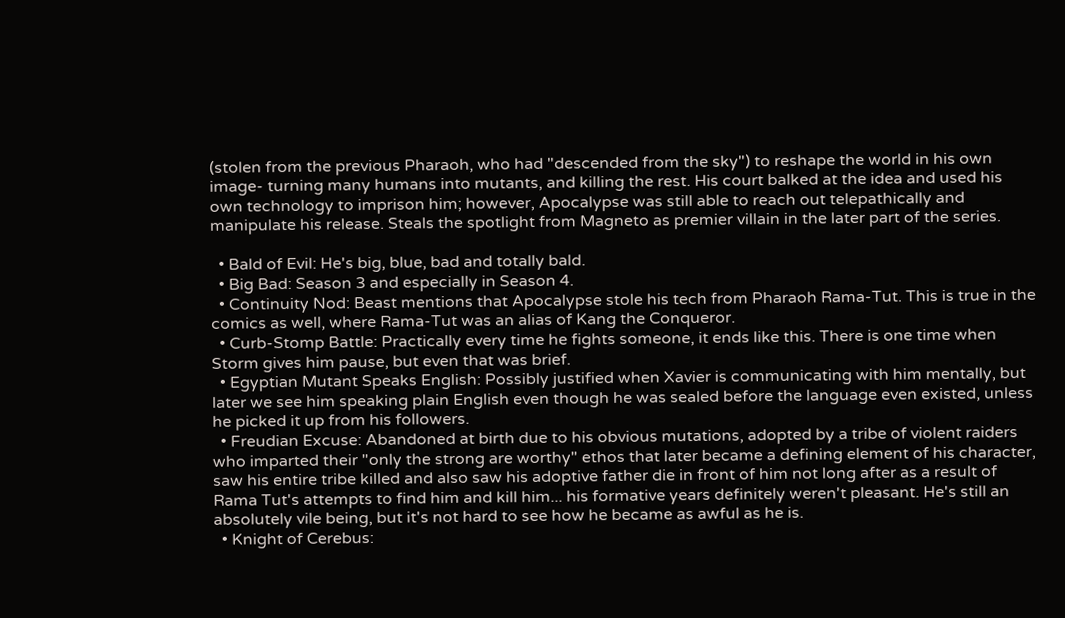(stolen from the previous Pharaoh, who had "descended from the sky") to reshape the world in his own image- turning many humans into mutants, and killing the rest. His court balked at the idea and used his own technology to imprison him; however, Apocalypse was still able to reach out telepathically and manipulate his release. Steals the spotlight from Magneto as premier villain in the later part of the series.

  • Bald of Evil: He's big, blue, bad and totally bald.
  • Big Bad: Season 3 and especially in Season 4.
  • Continuity Nod: Beast mentions that Apocalypse stole his tech from Pharaoh Rama-Tut. This is true in the comics as well, where Rama-Tut was an alias of Kang the Conqueror.
  • Curb-Stomp Battle: Practically every time he fights someone, it ends like this. There is one time when Storm gives him pause, but even that was brief.
  • Egyptian Mutant Speaks English: Possibly justified when Xavier is communicating with him mentally, but later we see him speaking plain English even though he was sealed before the language even existed, unless he picked it up from his followers.
  • Freudian Excuse: Abandoned at birth due to his obvious mutations, adopted by a tribe of violent raiders who imparted their "only the strong are worthy" ethos that later became a defining element of his character, saw his entire tribe killed and also saw his adoptive father die in front of him not long after as a result of Rama Tut's attempts to find him and kill him... his formative years definitely weren't pleasant. He's still an absolutely vile being, but it's not hard to see how he became as awful as he is.
  • Knight of Cerebus: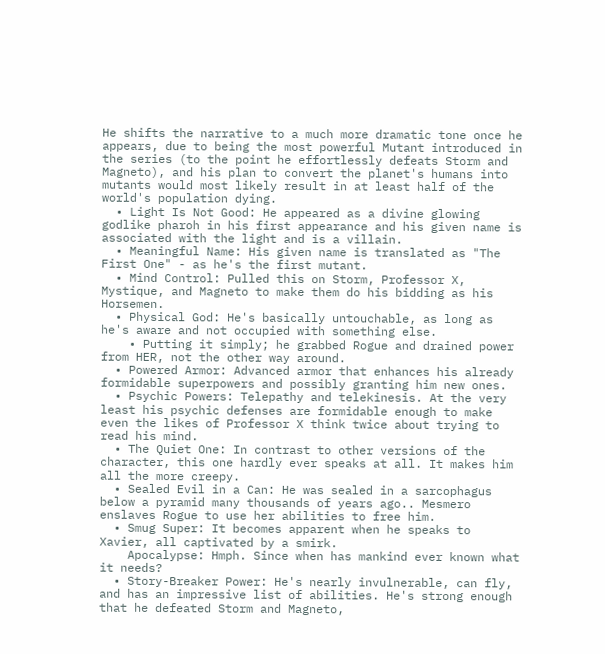He shifts the narrative to a much more dramatic tone once he appears, due to being the most powerful Mutant introduced in the series (to the point he effortlessly defeats Storm and Magneto), and his plan to convert the planet's humans into mutants would most likely result in at least half of the world's population dying.
  • Light Is Not Good: He appeared as a divine glowing godlike pharoh in his first appearance and his given name is associated with the light and is a villain.
  • Meaningful Name: His given name is translated as "The First One" - as he's the first mutant.
  • Mind Control: Pulled this on Storm, Professor X, Mystique, and Magneto to make them do his bidding as his Horsemen.
  • Physical God: He's basically untouchable, as long as he's aware and not occupied with something else.
    • Putting it simply; he grabbed Rogue and drained power from HER, not the other way around.
  • Powered Armor: Advanced armor that enhances his already formidable superpowers and possibly granting him new ones.
  • Psychic Powers: Telepathy and telekinesis. At the very least his psychic defenses are formidable enough to make even the likes of Professor X think twice about trying to read his mind.
  • The Quiet One: In contrast to other versions of the character, this one hardly ever speaks at all. It makes him all the more creepy.
  • Sealed Evil in a Can: He was sealed in a sarcophagus below a pyramid many thousands of years ago.. Mesmero enslaves Rogue to use her abilities to free him.
  • Smug Super: It becomes apparent when he speaks to Xavier, all captivated by a smirk.
    Apocalypse: Hmph. Since when has mankind ever known what it needs?
  • Story-Breaker Power: He's nearly invulnerable, can fly, and has an impressive list of abilities. He's strong enough that he defeated Storm and Magneto,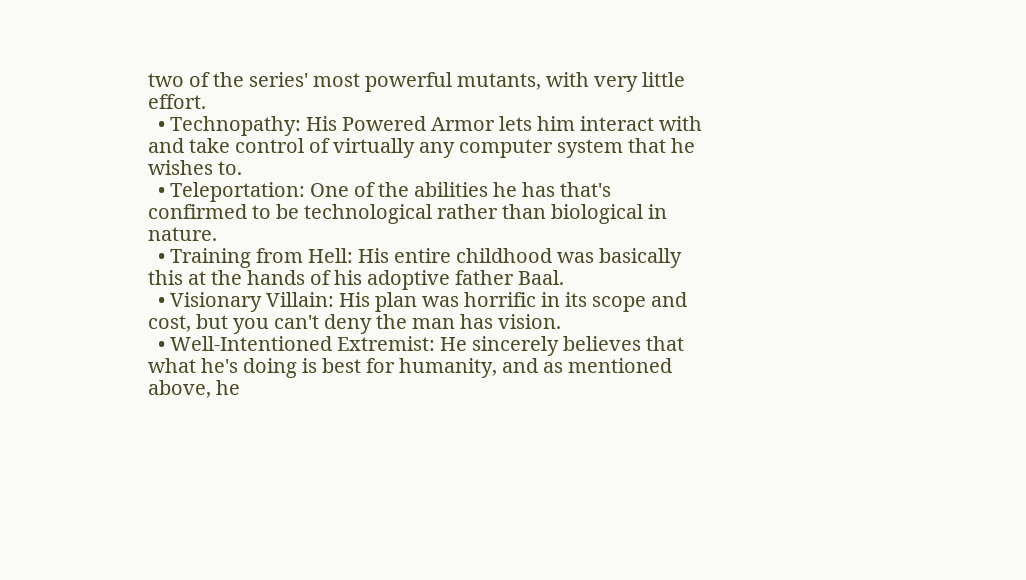two of the series' most powerful mutants, with very little effort.
  • Technopathy: His Powered Armor lets him interact with and take control of virtually any computer system that he wishes to.
  • Teleportation: One of the abilities he has that's confirmed to be technological rather than biological in nature.
  • Training from Hell: His entire childhood was basically this at the hands of his adoptive father Baal.
  • Visionary Villain: His plan was horrific in its scope and cost, but you can't deny the man has vision.
  • Well-Intentioned Extremist: He sincerely believes that what he's doing is best for humanity, and as mentioned above, he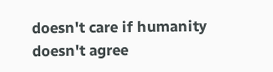doesn't care if humanity doesn't agree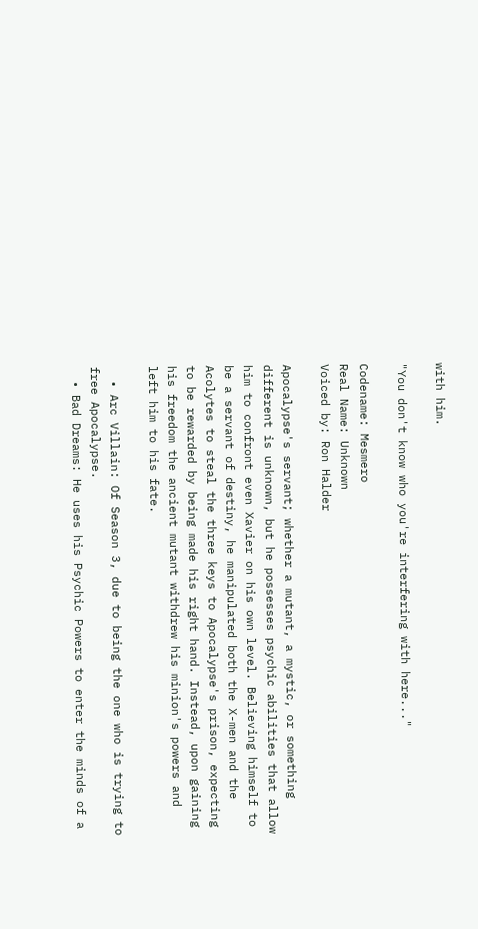with him.

"You don't know who you're interfering with here..."

Codename: Mesmero
Real Name: Unknown
Voiced by: Ron Halder

Apocalypse's servant; whether a mutant, a mystic, or something different is unknown, but he possesses psychic abilities that allow him to confront even Xavier on his own level. Believing himself to be a servant of destiny, he manipulated both the X-men and the Acolytes to steal the three keys to Apocalypse's prison, expecting to be rewarded by being made his right hand. Instead, upon gaining his freedom the ancient mutant withdrew his minion's powers and left him to his fate.

  • Arc Villain: Of Season 3, due to being the one who is trying to free Apocalypse.
  • Bad Dreams: He uses his Psychic Powers to enter the minds of a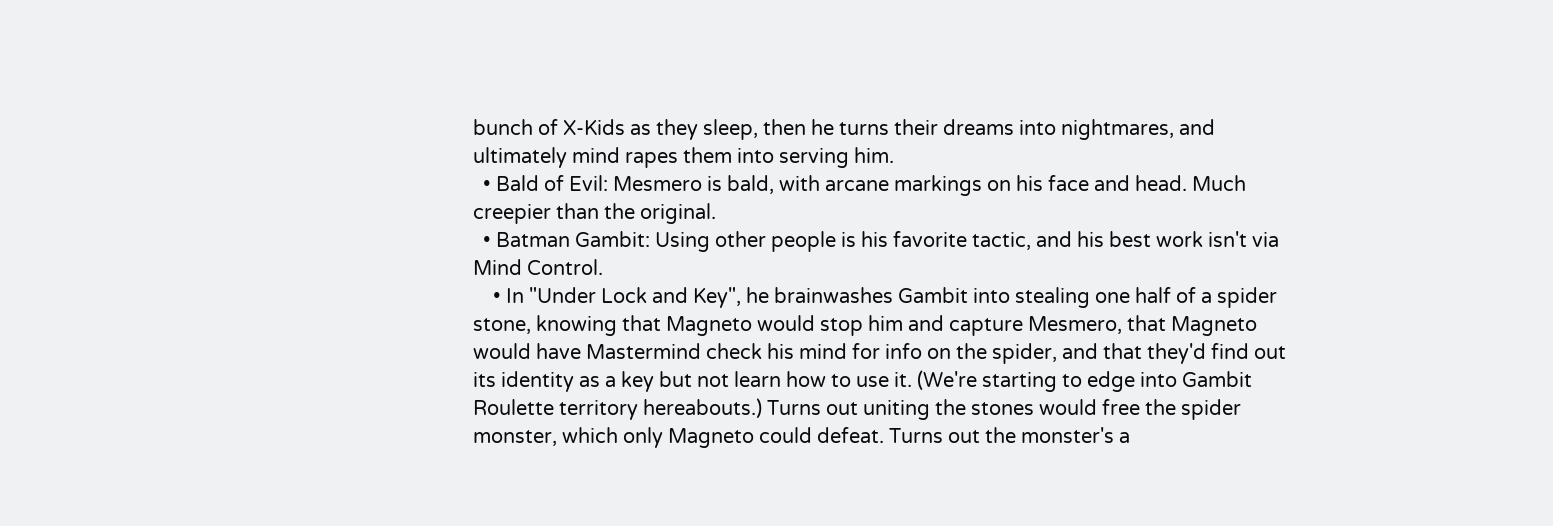bunch of X-Kids as they sleep, then he turns their dreams into nightmares, and ultimately mind rapes them into serving him.
  • Bald of Evil: Mesmero is bald, with arcane markings on his face and head. Much creepier than the original.
  • Batman Gambit: Using other people is his favorite tactic, and his best work isn't via Mind Control.
    • In "Under Lock and Key", he brainwashes Gambit into stealing one half of a spider stone, knowing that Magneto would stop him and capture Mesmero, that Magneto would have Mastermind check his mind for info on the spider, and that they'd find out its identity as a key but not learn how to use it. (We're starting to edge into Gambit Roulette territory hereabouts.) Turns out uniting the stones would free the spider monster, which only Magneto could defeat. Turns out the monster's a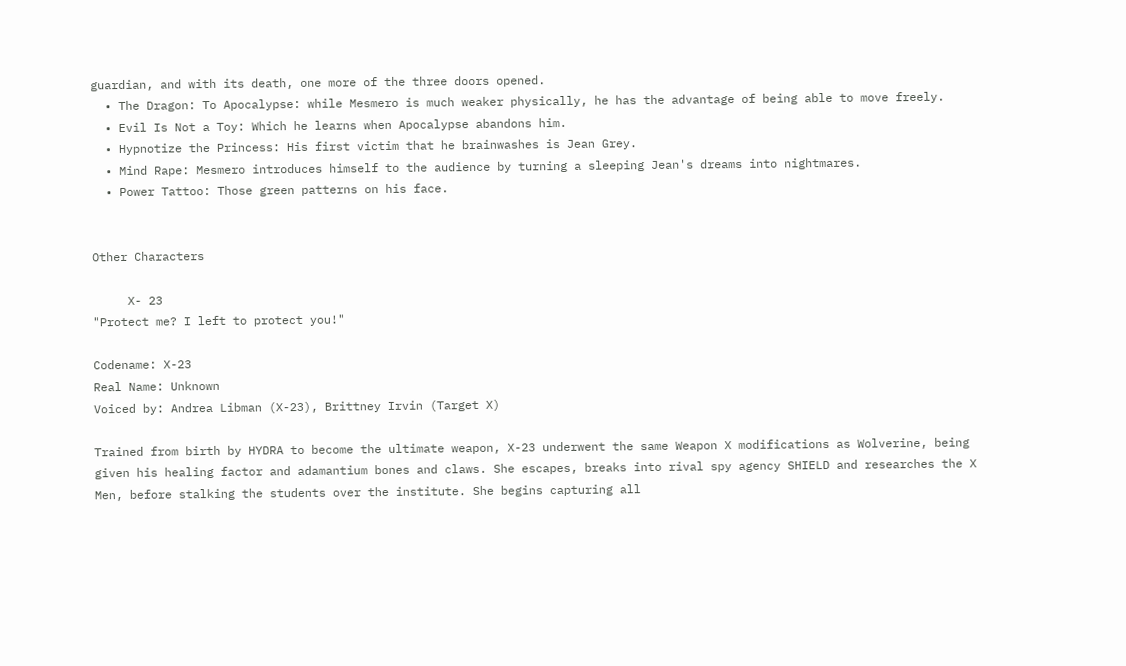guardian, and with its death, one more of the three doors opened.
  • The Dragon: To Apocalypse: while Mesmero is much weaker physically, he has the advantage of being able to move freely.
  • Evil Is Not a Toy: Which he learns when Apocalypse abandons him.
  • Hypnotize the Princess: His first victim that he brainwashes is Jean Grey.
  • Mind Rape: Mesmero introduces himself to the audience by turning a sleeping Jean's dreams into nightmares.
  • Power Tattoo: Those green patterns on his face.


Other Characters

     X- 23
"Protect me? I left to protect you!"

Codename: X-23
Real Name: Unknown
Voiced by: Andrea Libman (X-23), Brittney Irvin (Target X)

Trained from birth by HYDRA to become the ultimate weapon, X-23 underwent the same Weapon X modifications as Wolverine, being given his healing factor and adamantium bones and claws. She escapes, breaks into rival spy agency SHIELD and researches the X Men, before stalking the students over the institute. She begins capturing all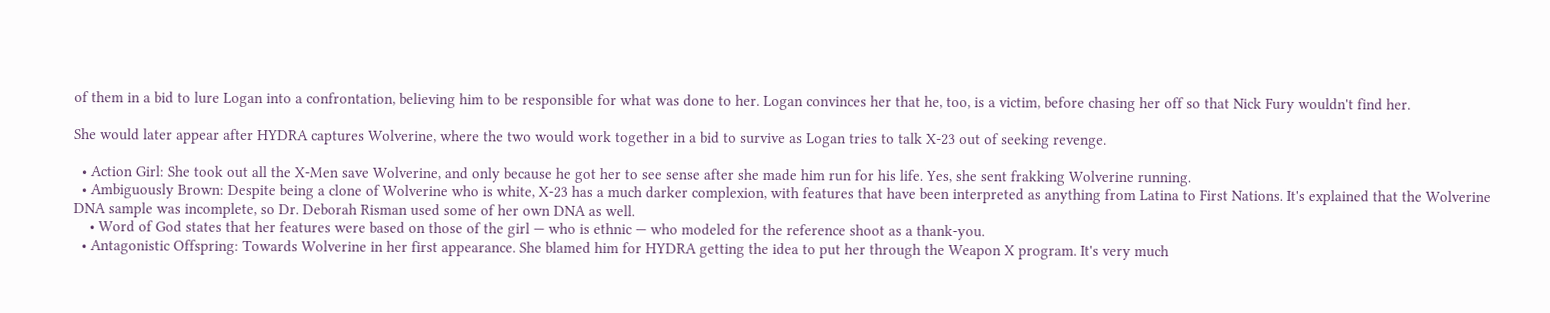of them in a bid to lure Logan into a confrontation, believing him to be responsible for what was done to her. Logan convinces her that he, too, is a victim, before chasing her off so that Nick Fury wouldn't find her.

She would later appear after HYDRA captures Wolverine, where the two would work together in a bid to survive as Logan tries to talk X-23 out of seeking revenge.

  • Action Girl: She took out all the X-Men save Wolverine, and only because he got her to see sense after she made him run for his life. Yes, she sent frakking Wolverine running.
  • Ambiguously Brown: Despite being a clone of Wolverine who is white, X-23 has a much darker complexion, with features that have been interpreted as anything from Latina to First Nations. It's explained that the Wolverine DNA sample was incomplete, so Dr. Deborah Risman used some of her own DNA as well.
    • Word of God states that her features were based on those of the girl — who is ethnic — who modeled for the reference shoot as a thank-you.
  • Antagonistic Offspring: Towards Wolverine in her first appearance. She blamed him for HYDRA getting the idea to put her through the Weapon X program. It's very much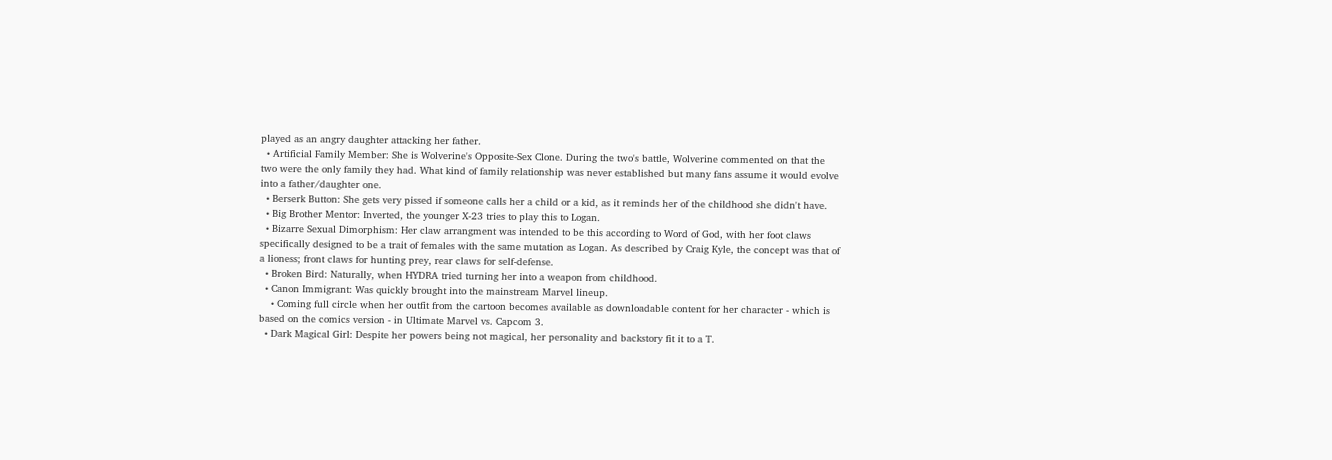played as an angry daughter attacking her father.
  • Artificial Family Member: She is Wolverine's Opposite-Sex Clone. During the two's battle, Wolverine commented on that the two were the only family they had. What kind of family relationship was never established but many fans assume it would evolve into a father/daughter one.
  • Berserk Button: She gets very pissed if someone calls her a child or a kid, as it reminds her of the childhood she didn't have.
  • Big Brother Mentor: Inverted, the younger X-23 tries to play this to Logan.
  • Bizarre Sexual Dimorphism: Her claw arrangment was intended to be this according to Word of God, with her foot claws specifically designed to be a trait of females with the same mutation as Logan. As described by Craig Kyle, the concept was that of a lioness; front claws for hunting prey, rear claws for self-defense.
  • Broken Bird: Naturally, when HYDRA tried turning her into a weapon from childhood.
  • Canon Immigrant: Was quickly brought into the mainstream Marvel lineup.
    • Coming full circle when her outfit from the cartoon becomes available as downloadable content for her character - which is based on the comics version - in Ultimate Marvel vs. Capcom 3.
  • Dark Magical Girl: Despite her powers being not magical, her personality and backstory fit it to a T.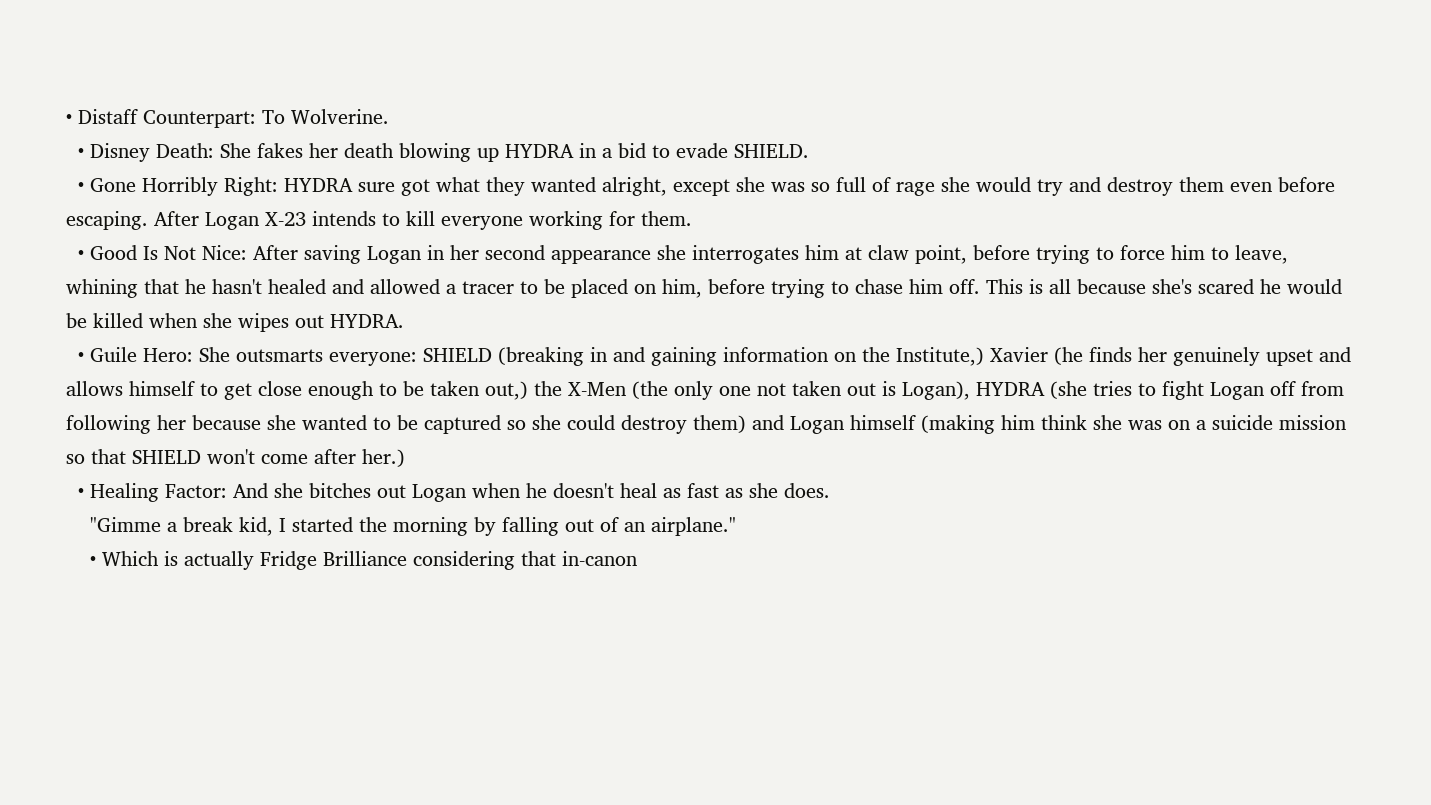• Distaff Counterpart: To Wolverine.
  • Disney Death: She fakes her death blowing up HYDRA in a bid to evade SHIELD.
  • Gone Horribly Right: HYDRA sure got what they wanted alright, except she was so full of rage she would try and destroy them even before escaping. After Logan X-23 intends to kill everyone working for them.
  • Good Is Not Nice: After saving Logan in her second appearance she interrogates him at claw point, before trying to force him to leave, whining that he hasn't healed and allowed a tracer to be placed on him, before trying to chase him off. This is all because she's scared he would be killed when she wipes out HYDRA.
  • Guile Hero: She outsmarts everyone: SHIELD (breaking in and gaining information on the Institute,) Xavier (he finds her genuinely upset and allows himself to get close enough to be taken out,) the X-Men (the only one not taken out is Logan), HYDRA (she tries to fight Logan off from following her because she wanted to be captured so she could destroy them) and Logan himself (making him think she was on a suicide mission so that SHIELD won't come after her.)
  • Healing Factor: And she bitches out Logan when he doesn't heal as fast as she does.
    "Gimme a break kid, I started the morning by falling out of an airplane."
    • Which is actually Fridge Brilliance considering that in-canon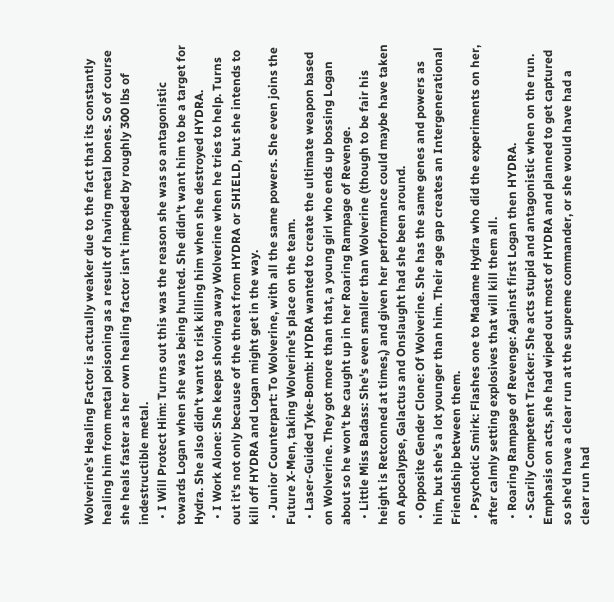Wolverine's Healing Factor is actually weaker due to the fact that its constantly healing him from metal poisoning as a result of having metal bones. So of course she heals faster as her own healing factor isn't impeded by roughly 300 lbs of indestructible metal.
  • I Will Protect Him: Turns out this was the reason she was so antagonistic towards Logan when she was being hunted. She didn't want him to be a target for Hydra. She also didn't want to risk killing him when she destroyed HYDRA.
  • I Work Alone: She keeps shoving away Wolverine when he tries to help. Turns out it's not only because of the threat from HYDRA or SHIELD, but she intends to kill off HYDRA and Logan might get in the way.
  • Junior Counterpart: To Wolverine, with all the same powers. She even joins the Future X-Men, taking Wolverine's place on the team.
  • Laser-Guided Tyke-Bomb: HYDRA wanted to create the ultimate weapon based on Wolverine. They got more than that, a young girl who ends up bossing Logan about so he won't be caught up in her Roaring Rampage of Revenge.
  • Little Miss Badass: She's even smaller than Wolverine (though to be fair his height is Retconned at times,) and given her performance could maybe have taken on Apocalypse, Galactus and Onslaught had she been around.
  • Opposite Gender Clone: Of Wolverine. She has the same genes and powers as him, but she's a lot younger than him. Their age gap creates an Intergenerational Friendship between them.
  • Psychotic Smirk: Flashes one to Madame Hydra who did the experiments on her, after calmly setting explosives that will kill them all.
  • Roaring Rampage of Revenge: Against first Logan then HYDRA.
  • Scarily Competent Tracker: She acts stupid and antagonistic when on the run. Emphasis on acts, she had wiped out most of HYDRA and planned to get captured so she'd have a clear run at the supreme commander, or she would have had a clear run had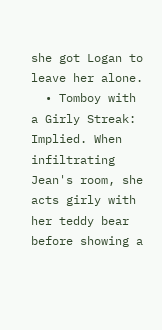she got Logan to leave her alone.
  • Tomboy with a Girly Streak: Implied. When infiltrating Jean's room, she acts girly with her teddy bear before showing a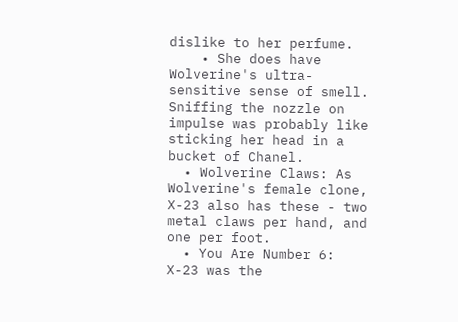dislike to her perfume.
    • She does have Wolverine's ultra-sensitive sense of smell. Sniffing the nozzle on impulse was probably like sticking her head in a bucket of Chanel.
  • Wolverine Claws: As Wolverine's female clone, X-23 also has these - two metal claws per hand, and one per foot.
  • You Are Number 6: X-23 was the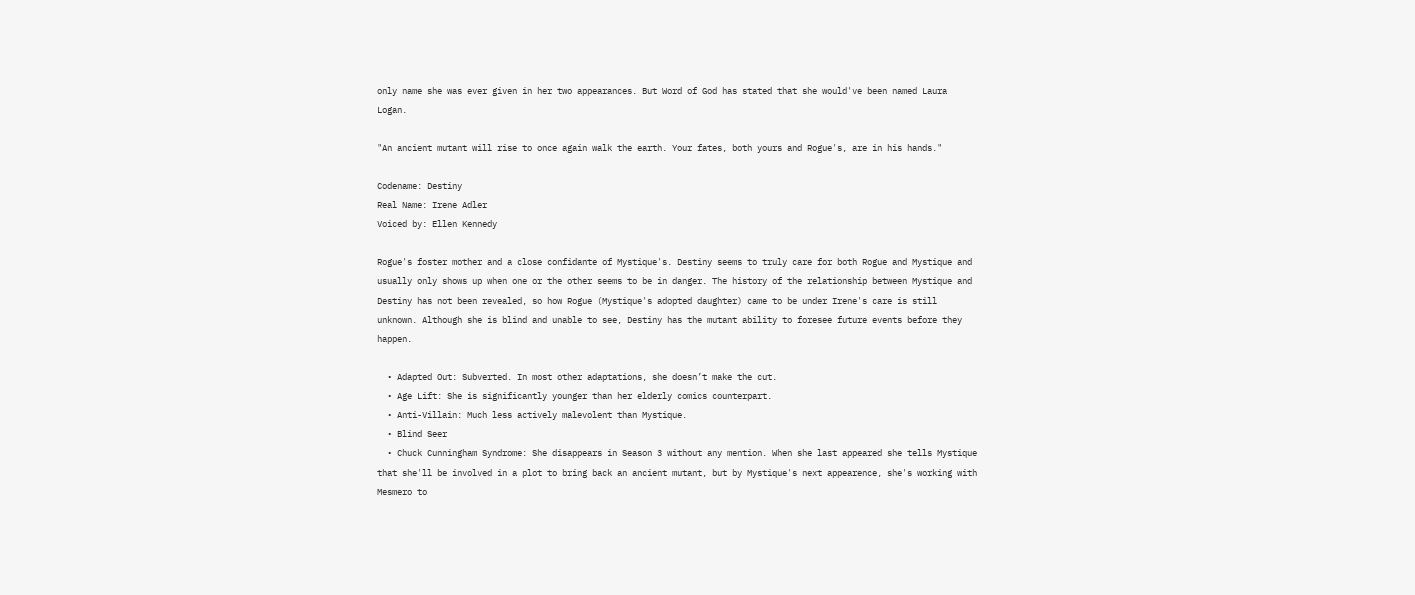only name she was ever given in her two appearances. But Word of God has stated that she would've been named Laura Logan.

"An ancient mutant will rise to once again walk the earth. Your fates, both yours and Rogue's, are in his hands."

Codename: Destiny
Real Name: Irene Adler
Voiced by: Ellen Kennedy

Rogue's foster mother and a close confidante of Mystique's. Destiny seems to truly care for both Rogue and Mystique and usually only shows up when one or the other seems to be in danger. The history of the relationship between Mystique and Destiny has not been revealed, so how Rogue (Mystique's adopted daughter) came to be under Irene's care is still unknown. Although she is blind and unable to see, Destiny has the mutant ability to foresee future events before they happen.

  • Adapted Out: Subverted. In most other adaptations, she doesn’t make the cut.
  • Age Lift: She is significantly younger than her elderly comics counterpart.
  • Anti-Villain: Much less actively malevolent than Mystique.
  • Blind Seer
  • Chuck Cunningham Syndrome: She disappears in Season 3 without any mention. When she last appeared she tells Mystique that she'll be involved in a plot to bring back an ancient mutant, but by Mystique's next appearence, she's working with Mesmero to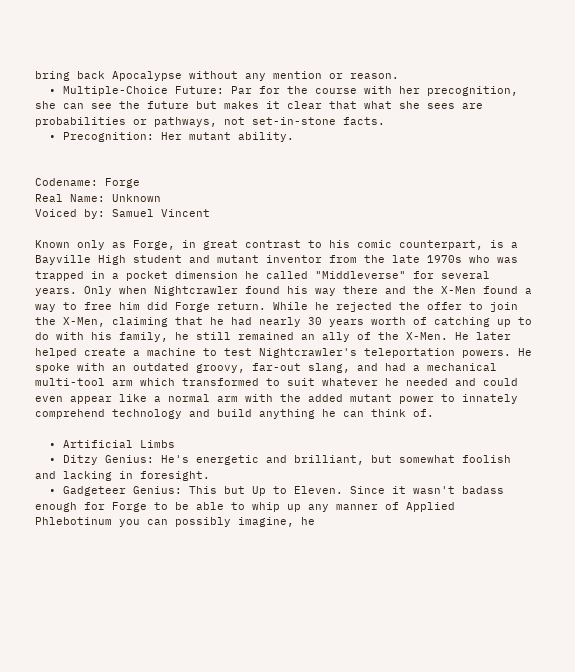bring back Apocalypse without any mention or reason.
  • Multiple-Choice Future: Par for the course with her precognition, she can see the future but makes it clear that what she sees are probabilities or pathways, not set-in-stone facts.
  • Precognition: Her mutant ability.


Codename: Forge
Real Name: Unknown
Voiced by: Samuel Vincent

Known only as Forge, in great contrast to his comic counterpart, is a Bayville High student and mutant inventor from the late 1970s who was trapped in a pocket dimension he called "Middleverse" for several years. Only when Nightcrawler found his way there and the X-Men found a way to free him did Forge return. While he rejected the offer to join the X-Men, claiming that he had nearly 30 years worth of catching up to do with his family, he still remained an ally of the X-Men. He later helped create a machine to test Nightcrawler's teleportation powers. He spoke with an outdated groovy, far-out slang, and had a mechanical multi-tool arm which transformed to suit whatever he needed and could even appear like a normal arm with the added mutant power to innately comprehend technology and build anything he can think of.

  • Artificial Limbs
  • Ditzy Genius: He's energetic and brilliant, but somewhat foolish and lacking in foresight.
  • Gadgeteer Genius: This but Up to Eleven. Since it wasn't badass enough for Forge to be able to whip up any manner of Applied Phlebotinum you can possibly imagine, he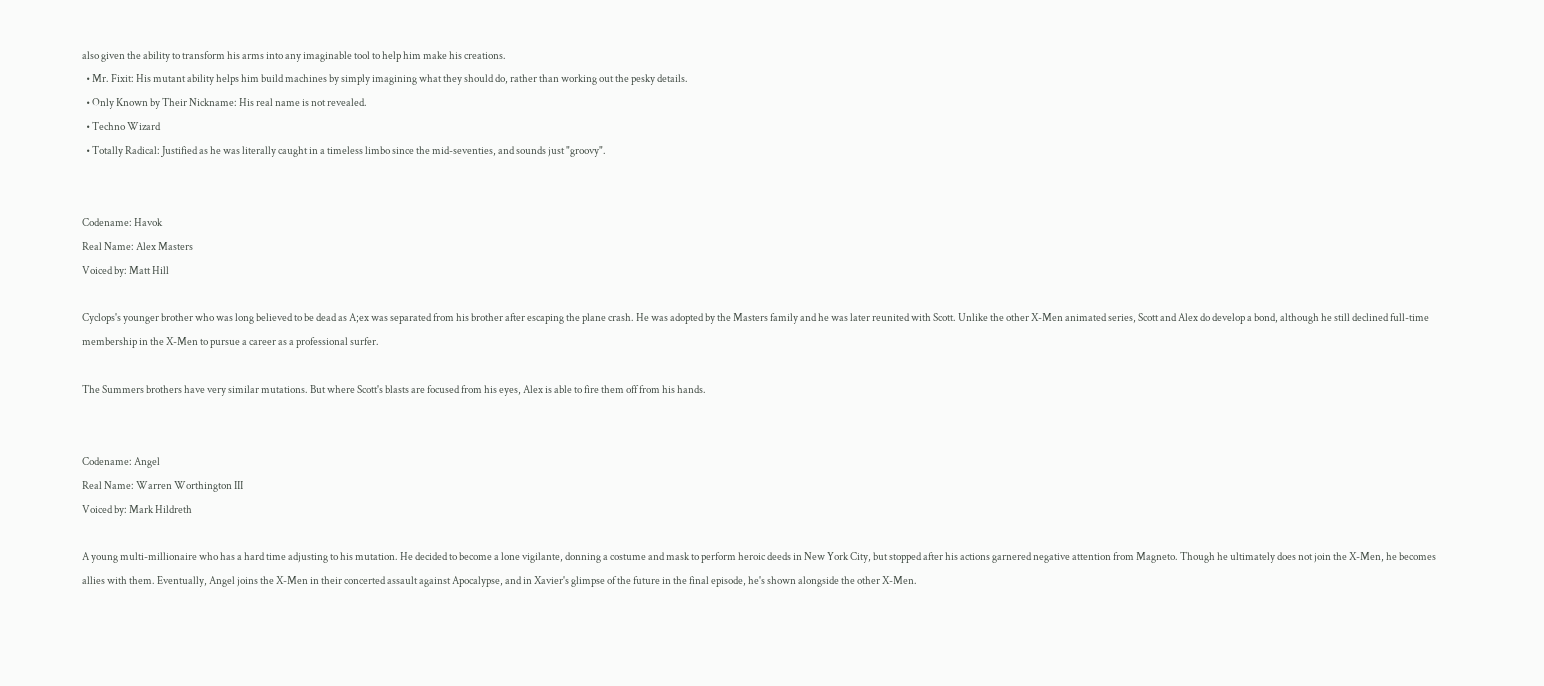also given the ability to transform his arms into any imaginable tool to help him make his creations.
  • Mr. Fixit: His mutant ability helps him build machines by simply imagining what they should do, rather than working out the pesky details.
  • Only Known by Their Nickname: His real name is not revealed.
  • Techno Wizard
  • Totally Radical: Justified as he was literally caught in a timeless limbo since the mid-seventies, and sounds just "groovy".


Codename: Havok
Real Name: Alex Masters
Voiced by: Matt Hill

Cyclops's younger brother who was long believed to be dead as A;ex was separated from his brother after escaping the plane crash. He was adopted by the Masters family and he was later reunited with Scott. Unlike the other X-Men animated series, Scott and Alex do develop a bond, although he still declined full-time membership in the X-Men to pursue a career as a professional surfer.

The Summers brothers have very similar mutations. But where Scott's blasts are focused from his eyes, Alex is able to fire them off from his hands.


Codename: Angel
Real Name: Warren Worthington III
Voiced by: Mark Hildreth

A young multi-millionaire who has a hard time adjusting to his mutation. He decided to become a lone vigilante, donning a costume and mask to perform heroic deeds in New York City, but stopped after his actions garnered negative attention from Magneto. Though he ultimately does not join the X-Men, he becomes allies with them. Eventually, Angel joins the X-Men in their concerted assault against Apocalypse, and in Xavier's glimpse of the future in the final episode, he's shown alongside the other X-Men.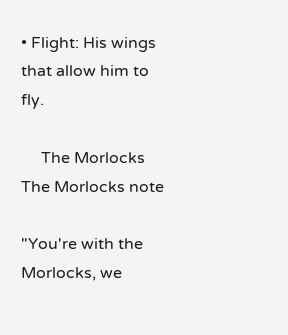• Flight: His wings that allow him to fly.

     The Morlocks
The Morlocks note

"You're with the Morlocks, we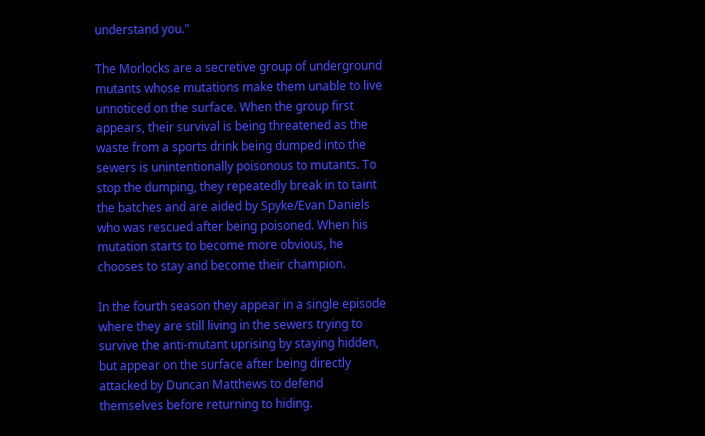understand you."

The Morlocks are a secretive group of underground mutants whose mutations make them unable to live unnoticed on the surface. When the group first appears, their survival is being threatened as the waste from a sports drink being dumped into the sewers is unintentionally poisonous to mutants. To stop the dumping, they repeatedly break in to taint the batches and are aided by Spyke/Evan Daniels who was rescued after being poisoned. When his mutation starts to become more obvious, he chooses to stay and become their champion.

In the fourth season they appear in a single episode where they are still living in the sewers trying to survive the anti-mutant uprising by staying hidden, but appear on the surface after being directly attacked by Duncan Matthews to defend themselves before returning to hiding.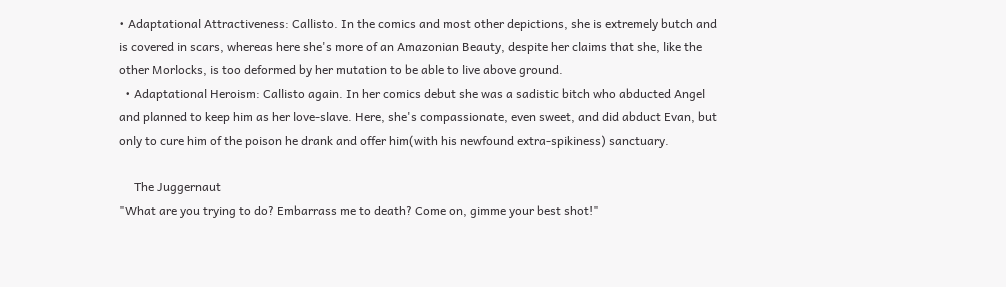• Adaptational Attractiveness: Callisto. In the comics and most other depictions, she is extremely butch and is covered in scars, whereas here she's more of an Amazonian Beauty, despite her claims that she, like the other Morlocks, is too deformed by her mutation to be able to live above ground.
  • Adaptational Heroism: Callisto again. In her comics debut she was a sadistic bitch who abducted Angel and planned to keep him as her love-slave. Here, she's compassionate, even sweet, and did abduct Evan, but only to cure him of the poison he drank and offer him(with his newfound extra-spikiness) sanctuary.

     The Juggernaut
"What are you trying to do? Embarrass me to death? Come on, gimme your best shot!"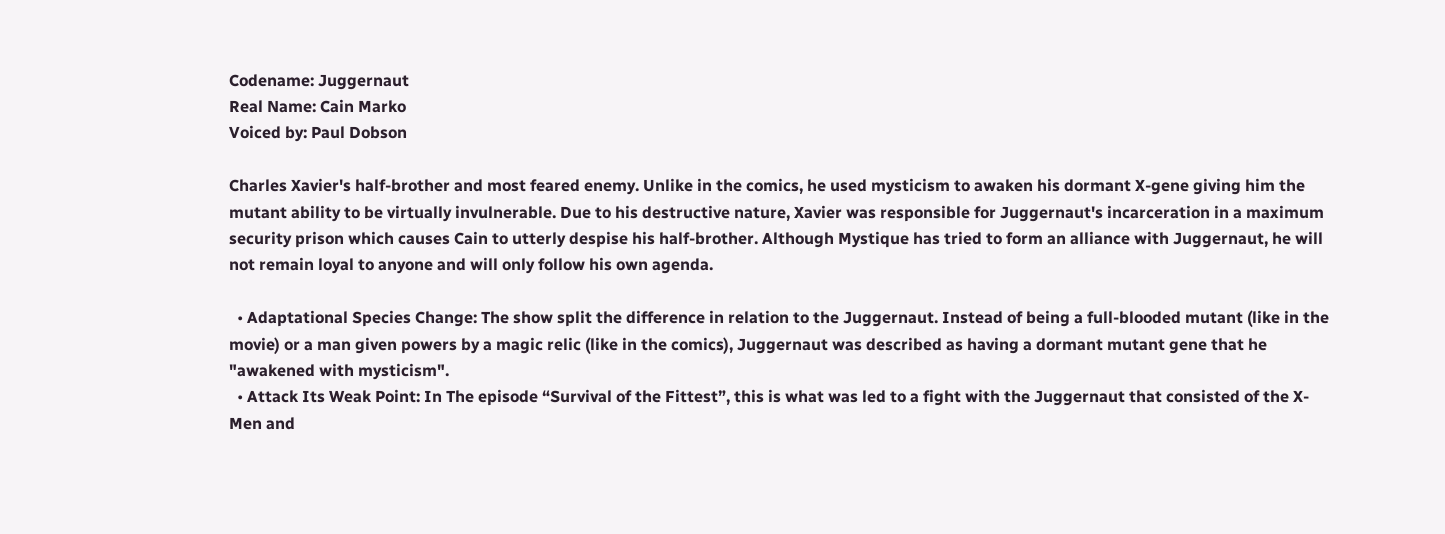Codename: Juggernaut
Real Name: Cain Marko
Voiced by: Paul Dobson

Charles Xavier's half-brother and most feared enemy. Unlike in the comics, he used mysticism to awaken his dormant X-gene giving him the mutant ability to be virtually invulnerable. Due to his destructive nature, Xavier was responsible for Juggernaut's incarceration in a maximum security prison which causes Cain to utterly despise his half-brother. Although Mystique has tried to form an alliance with Juggernaut, he will not remain loyal to anyone and will only follow his own agenda.

  • Adaptational Species Change: The show split the difference in relation to the Juggernaut. Instead of being a full-blooded mutant (like in the movie) or a man given powers by a magic relic (like in the comics), Juggernaut was described as having a dormant mutant gene that he "awakened with mysticism".
  • Attack Its Weak Point: In The episode “Survival of the Fittest”, this is what was led to a fight with the Juggernaut that consisted of the X-Men and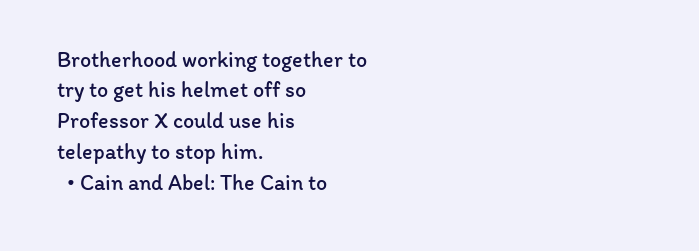Brotherhood working together to try to get his helmet off so Professor X could use his telepathy to stop him.
  • Cain and Abel: The Cain to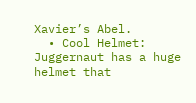Xavier’s Abel.
  • Cool Helmet: Juggernaut has a huge helmet that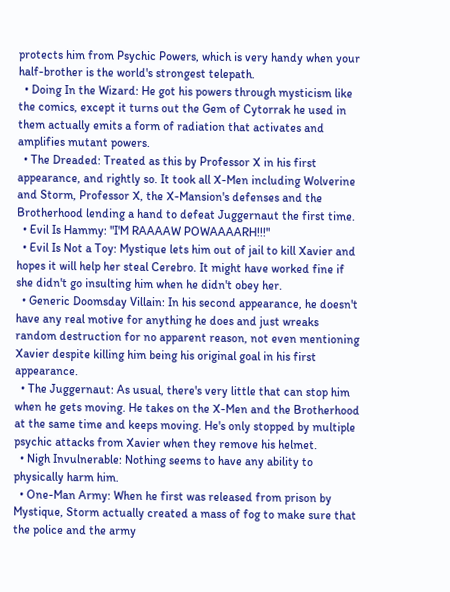protects him from Psychic Powers, which is very handy when your half-brother is the world's strongest telepath.
  • Doing In the Wizard: He got his powers through mysticism like the comics, except it turns out the Gem of Cytorrak he used in them actually emits a form of radiation that activates and amplifies mutant powers.
  • The Dreaded: Treated as this by Professor X in his first appearance, and rightly so. It took all X-Men including Wolverine and Storm, Professor X, the X-Mansion's defenses and the Brotherhood lending a hand to defeat Juggernaut the first time.
  • Evil Is Hammy: "I'M RAAAAW POWAAAARH!!!"
  • Evil Is Not a Toy: Mystique lets him out of jail to kill Xavier and hopes it will help her steal Cerebro. It might have worked fine if she didn't go insulting him when he didn't obey her.
  • Generic Doomsday Villain: In his second appearance, he doesn't have any real motive for anything he does and just wreaks random destruction for no apparent reason, not even mentioning Xavier despite killing him being his original goal in his first appearance.
  • The Juggernaut: As usual, there's very little that can stop him when he gets moving. He takes on the X-Men and the Brotherhood at the same time and keeps moving. He's only stopped by multiple psychic attacks from Xavier when they remove his helmet.
  • Nigh Invulnerable: Nothing seems to have any ability to physically harm him.
  • One-Man Army: When he first was released from prison by Mystique, Storm actually created a mass of fog to make sure that the police and the army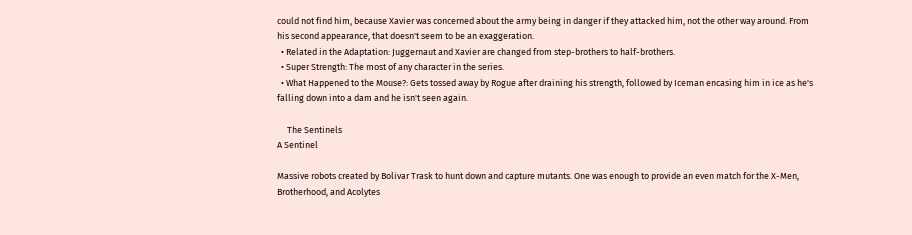could not find him, because Xavier was concerned about the army being in danger if they attacked him, not the other way around. From his second appearance, that doesn't seem to be an exaggeration.
  • Related in the Adaptation: Juggernaut and Xavier are changed from step-brothers to half-brothers.
  • Super Strength: The most of any character in the series.
  • What Happened to the Mouse?: Gets tossed away by Rogue after draining his strength, followed by Iceman encasing him in ice as he's falling down into a dam and he isn't seen again.

     The Sentinels
A Sentinel

Massive robots created by Bolivar Trask to hunt down and capture mutants. One was enough to provide an even match for the X-Men, Brotherhood, and Acolytes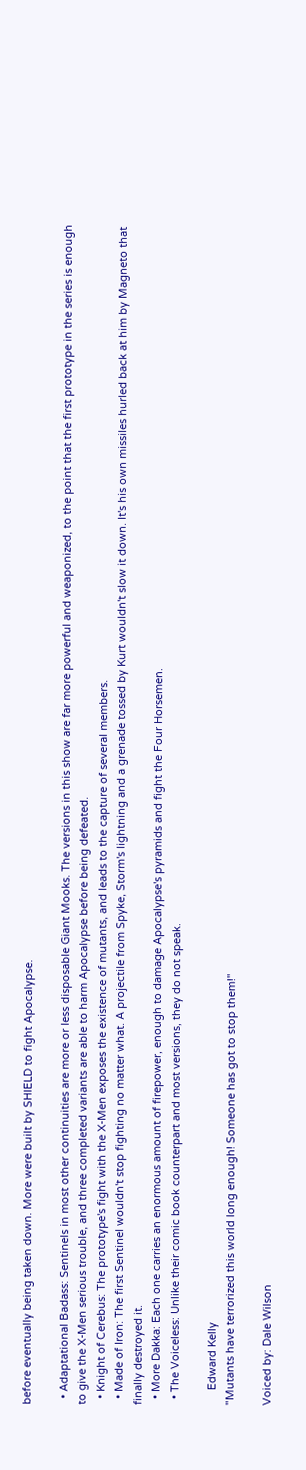before eventually being taken down. More were built by SHIELD to fight Apocalypse.

  • Adaptational Badass: Sentinels in most other continuities are more or less disposable Giant Mooks. The versions in this show are far more powerful and weaponized, to the point that the first prototype in the series is enough to give the X-Men serious trouble, and three completed variants are able to harm Apocalypse before being defeated.
  • Knight of Cerebus: The prototype's fight with the X-Men exposes the existence of mutants, and leads to the capture of several members.
  • Made of Iron: The first Sentinel wouldn't stop fighting no matter what. A projectile from Spyke, Storm's lightning and a grenade tossed by Kurt wouldn't slow it down. It's his own missiles hurled back at him by Magneto that finally destroyed it.
  • More Dakka: Each one carries an enormous amount of firepower, enough to damage Apocalypse's pyramids and fight the Four Horsemen.
  • The Voiceless: Unlike their comic book counterpart and most versions, they do not speak.

     Edward Kelly
"Mutants have terrorized this world long enough! Someone has got to stop them!"

Voiced by: Dale Wilson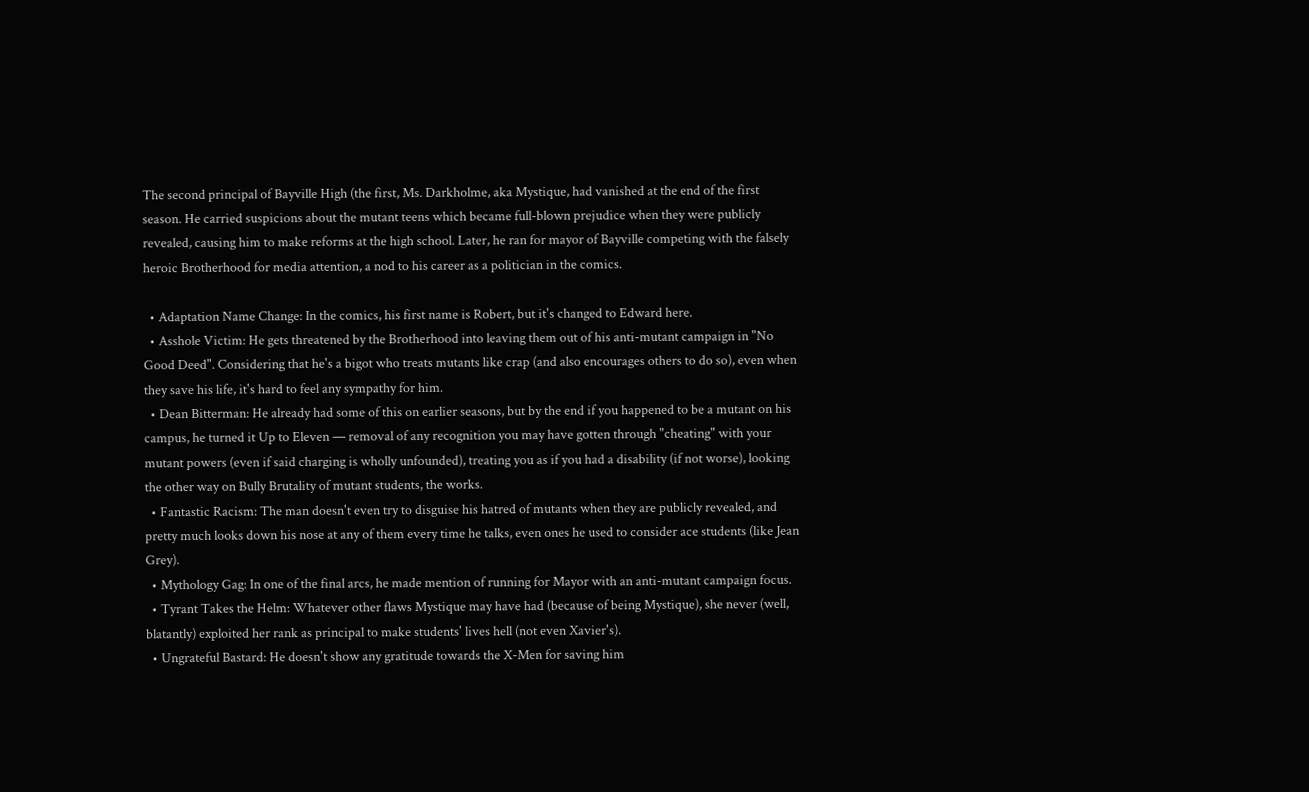The second principal of Bayville High (the first, Ms. Darkholme, aka Mystique, had vanished at the end of the first season. He carried suspicions about the mutant teens which became full-blown prejudice when they were publicly revealed, causing him to make reforms at the high school. Later, he ran for mayor of Bayville competing with the falsely heroic Brotherhood for media attention, a nod to his career as a politician in the comics.

  • Adaptation Name Change: In the comics, his first name is Robert, but it's changed to Edward here.
  • Asshole Victim: He gets threatened by the Brotherhood into leaving them out of his anti-mutant campaign in "No Good Deed". Considering that he's a bigot who treats mutants like crap (and also encourages others to do so), even when they save his life, it's hard to feel any sympathy for him.
  • Dean Bitterman: He already had some of this on earlier seasons, but by the end if you happened to be a mutant on his campus, he turned it Up to Eleven — removal of any recognition you may have gotten through "cheating" with your mutant powers (even if said charging is wholly unfounded), treating you as if you had a disability (if not worse), looking the other way on Bully Brutality of mutant students, the works.
  • Fantastic Racism: The man doesn't even try to disguise his hatred of mutants when they are publicly revealed, and pretty much looks down his nose at any of them every time he talks, even ones he used to consider ace students (like Jean Grey).
  • Mythology Gag: In one of the final arcs, he made mention of running for Mayor with an anti-mutant campaign focus.
  • Tyrant Takes the Helm: Whatever other flaws Mystique may have had (because of being Mystique), she never (well, blatantly) exploited her rank as principal to make students' lives hell (not even Xavier's).
  • Ungrateful Bastard: He doesn't show any gratitude towards the X-Men for saving him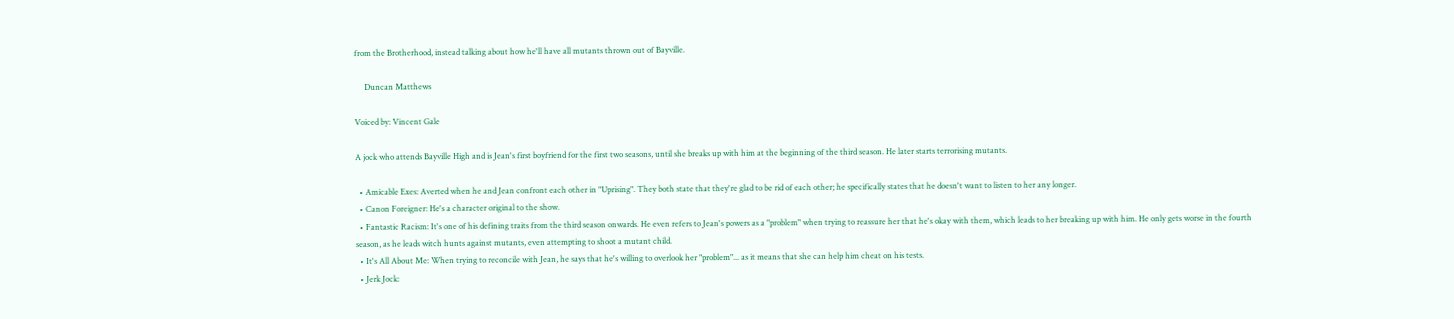from the Brotherhood, instead talking about how he'll have all mutants thrown out of Bayville.

     Duncan Matthews

Voiced by: Vincent Gale

A jock who attends Bayville High and is Jean's first boyfriend for the first two seasons, until she breaks up with him at the beginning of the third season. He later starts terrorising mutants.

  • Amicable Exes: Averted when he and Jean confront each other in "Uprising". They both state that they're glad to be rid of each other; he specifically states that he doesn't want to listen to her any longer.
  • Canon Foreigner: He's a character original to the show.
  • Fantastic Racism: It's one of his defining traits from the third season onwards. He even refers to Jean's powers as a "problem" when trying to reassure her that he's okay with them, which leads to her breaking up with him. He only gets worse in the fourth season, as he leads witch hunts against mutants, even attempting to shoot a mutant child.
  • It's All About Me: When trying to reconcile with Jean, he says that he's willing to overlook her "problem"... as it means that she can help him cheat on his tests.
  • Jerk Jock: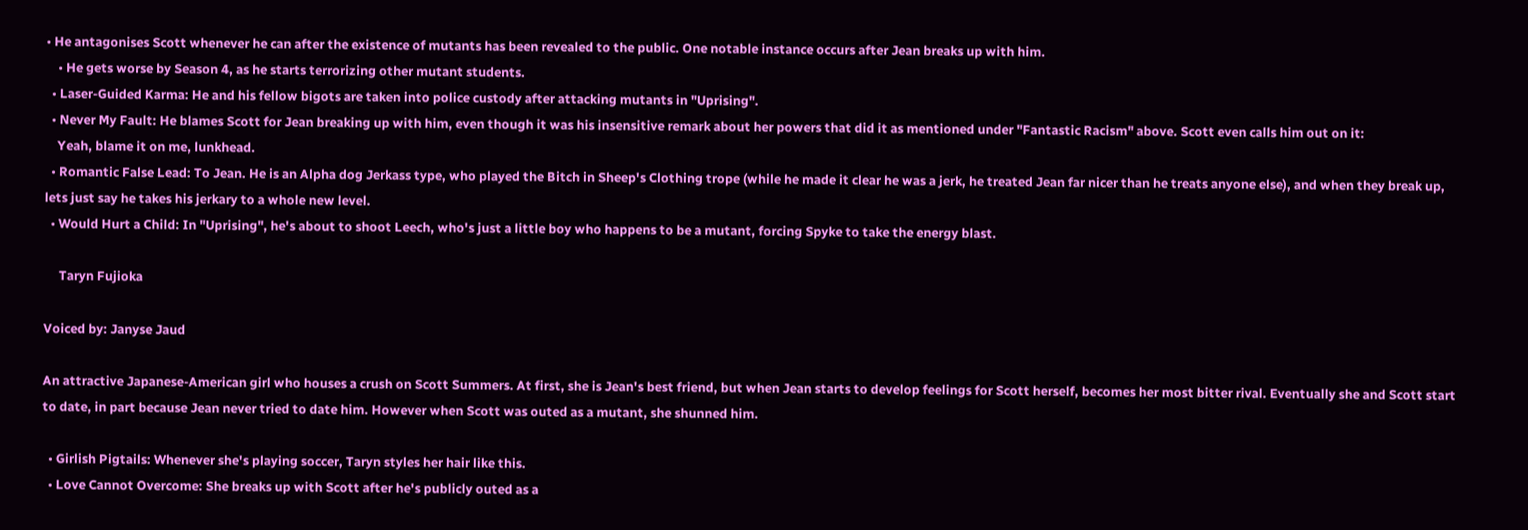• He antagonises Scott whenever he can after the existence of mutants has been revealed to the public. One notable instance occurs after Jean breaks up with him.
    • He gets worse by Season 4, as he starts terrorizing other mutant students.
  • Laser-Guided Karma: He and his fellow bigots are taken into police custody after attacking mutants in "Uprising".
  • Never My Fault: He blames Scott for Jean breaking up with him, even though it was his insensitive remark about her powers that did it as mentioned under "Fantastic Racism" above. Scott even calls him out on it:
    Yeah, blame it on me, lunkhead.
  • Romantic False Lead: To Jean. He is an Alpha dog Jerkass type, who played the Bitch in Sheep's Clothing trope (while he made it clear he was a jerk, he treated Jean far nicer than he treats anyone else), and when they break up, lets just say he takes his jerkary to a whole new level.
  • Would Hurt a Child: In "Uprising", he's about to shoot Leech, who's just a little boy who happens to be a mutant, forcing Spyke to take the energy blast.

     Taryn Fujioka

Voiced by: Janyse Jaud

An attractive Japanese-American girl who houses a crush on Scott Summers. At first, she is Jean's best friend, but when Jean starts to develop feelings for Scott herself, becomes her most bitter rival. Eventually she and Scott start to date, in part because Jean never tried to date him. However when Scott was outed as a mutant, she shunned him.

  • Girlish Pigtails: Whenever she's playing soccer, Taryn styles her hair like this.
  • Love Cannot Overcome: She breaks up with Scott after he's publicly outed as a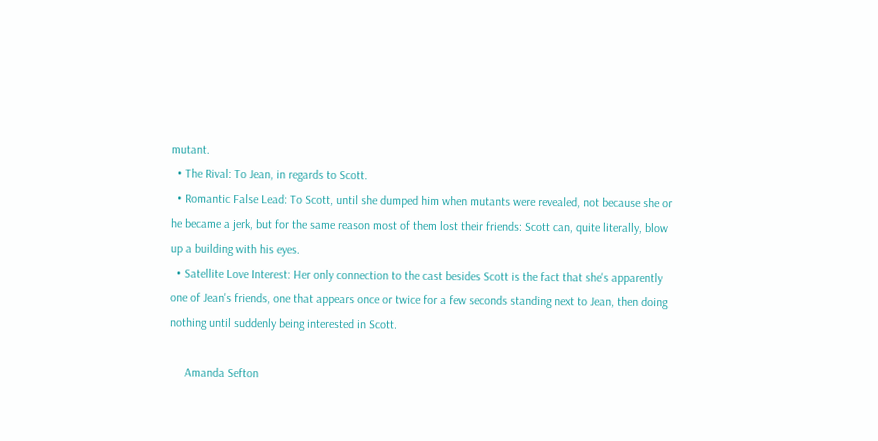mutant.
  • The Rival: To Jean, in regards to Scott.
  • Romantic False Lead: To Scott, until she dumped him when mutants were revealed, not because she or he became a jerk, but for the same reason most of them lost their friends: Scott can, quite literally, blow up a building with his eyes.
  • Satellite Love Interest: Her only connection to the cast besides Scott is the fact that she's apparently one of Jean's friends, one that appears once or twice for a few seconds standing next to Jean, then doing nothing until suddenly being interested in Scott.

     Amanda Sefton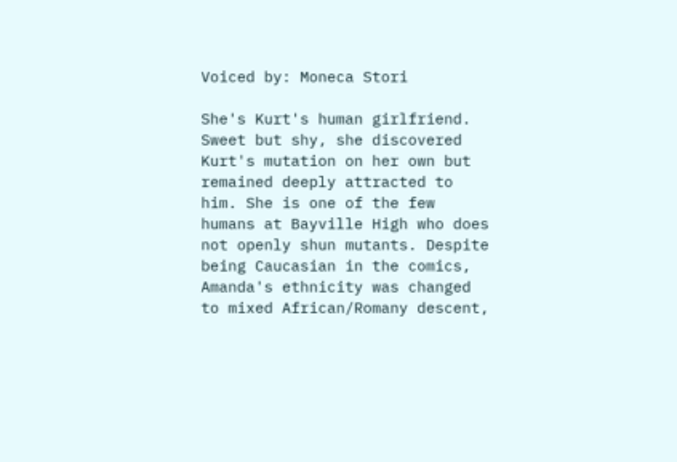Voiced by: Moneca Stori

She's Kurt's human girlfriend. Sweet but shy, she discovered Kurt's mutation on her own but remained deeply attracted to him. She is one of the few humans at Bayville High who does not openly shun mutants. Despite being Caucasian in the comics, Amanda's ethnicity was changed to mixed African/Romany descent,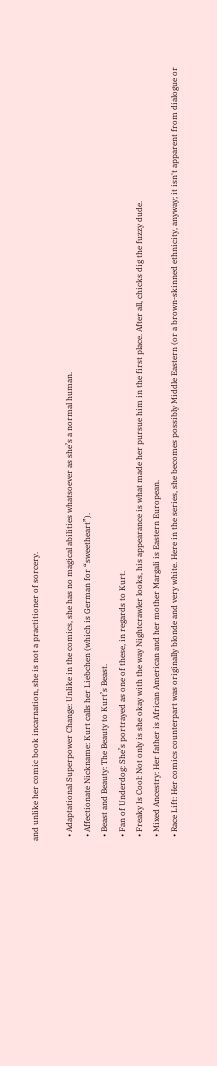and unlike her comic book incarnation, she is not a practitioner of sorcery.

  • Adaptational Superpower Change: Unlike in the comics, she has no magical abilities whatsoever as she’s a normal human.
  • Affectionate Nickname: Kurt calls her Liebchen (which is German for “sweetheart”).
  • Beast and Beauty: The Beauty to Kurt’s Beast.
  • Fan of Underdog: She’s portrayed as one of these, in regards to Kurt.
  • Freaky Is Cool: Not only is she okay with the way Nightcrawler looks, his appearance is what made her pursue him in the first place. After all, chicks dig the fuzzy dude.
  • Mixed Ancestry: Her father is African American and her mother Margali is Eastern European.
  • Race Lift: Her comics counterpart was originally blonde and very white. Here in the series, she becomes possibly Middle Eastern (or a brown-skinned ethnicity, anyway; it isn't apparent from dialogue or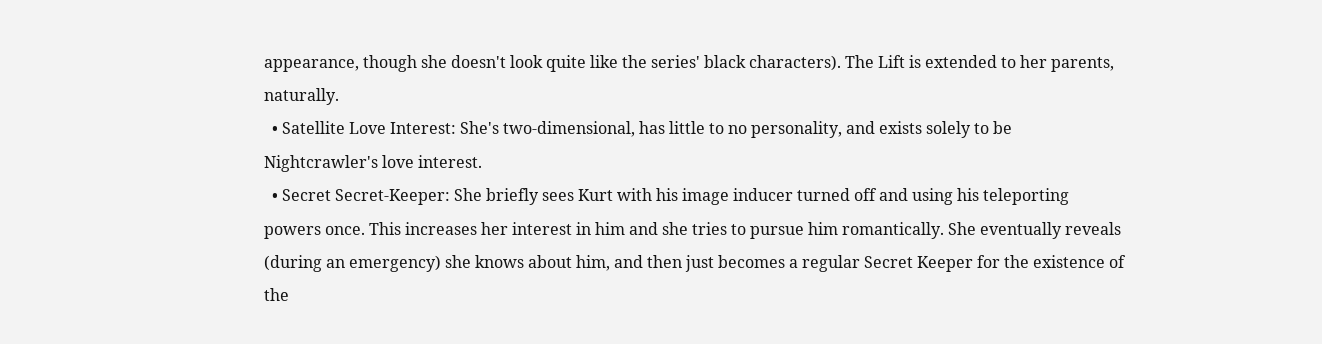appearance, though she doesn't look quite like the series' black characters). The Lift is extended to her parents, naturally.
  • Satellite Love Interest: She's two-dimensional, has little to no personality, and exists solely to be Nightcrawler's love interest.
  • Secret Secret-Keeper: She briefly sees Kurt with his image inducer turned off and using his teleporting powers once. This increases her interest in him and she tries to pursue him romantically. She eventually reveals (during an emergency) she knows about him, and then just becomes a regular Secret Keeper for the existence of the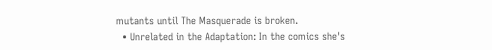mutants until The Masquerade is broken.
  • Unrelated in the Adaptation: In the comics she's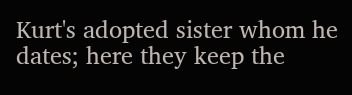Kurt's adopted sister whom he dates; here they keep the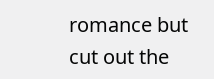romance but cut out the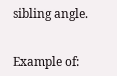sibling angle.


Example of: